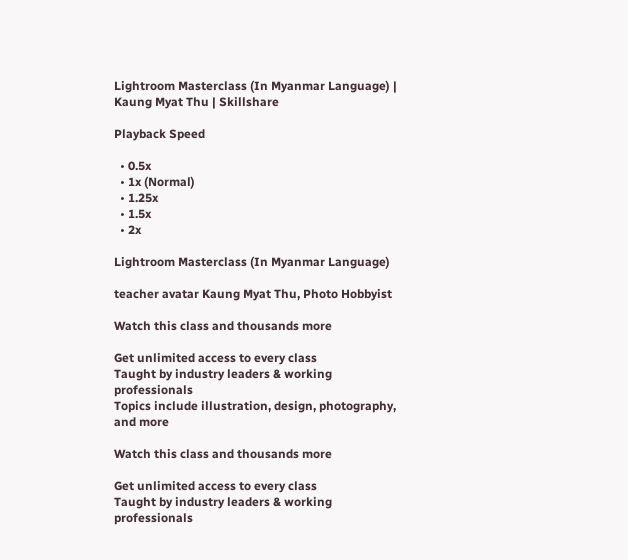Lightroom Masterclass (In Myanmar Language) | Kaung Myat Thu | Skillshare

Playback Speed

  • 0.5x
  • 1x (Normal)
  • 1.25x
  • 1.5x
  • 2x

Lightroom Masterclass (In Myanmar Language)

teacher avatar Kaung Myat Thu, Photo Hobbyist

Watch this class and thousands more

Get unlimited access to every class
Taught by industry leaders & working professionals
Topics include illustration, design, photography, and more

Watch this class and thousands more

Get unlimited access to every class
Taught by industry leaders & working professionals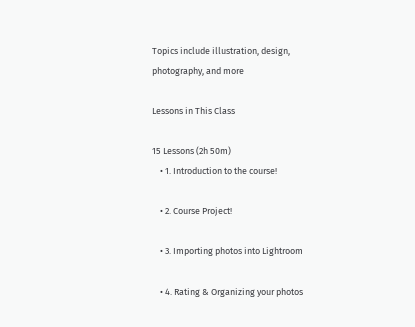Topics include illustration, design, photography, and more

Lessons in This Class

15 Lessons (2h 50m)
    • 1. Introduction to the course!

    • 2. Course Project!

    • 3. Importing photos into Lightroom

    • 4. Rating & Organizing your photos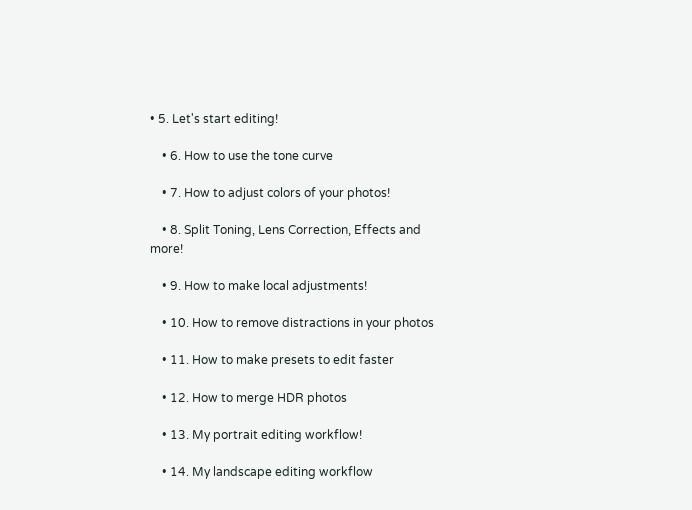• 5. Let's start editing!

    • 6. How to use the tone curve

    • 7. How to adjust colors of your photos!

    • 8. Split Toning, Lens Correction, Effects and more!

    • 9. How to make local adjustments!

    • 10. How to remove distractions in your photos

    • 11. How to make presets to edit faster

    • 12. How to merge HDR photos

    • 13. My portrait editing workflow!

    • 14. My landscape editing workflow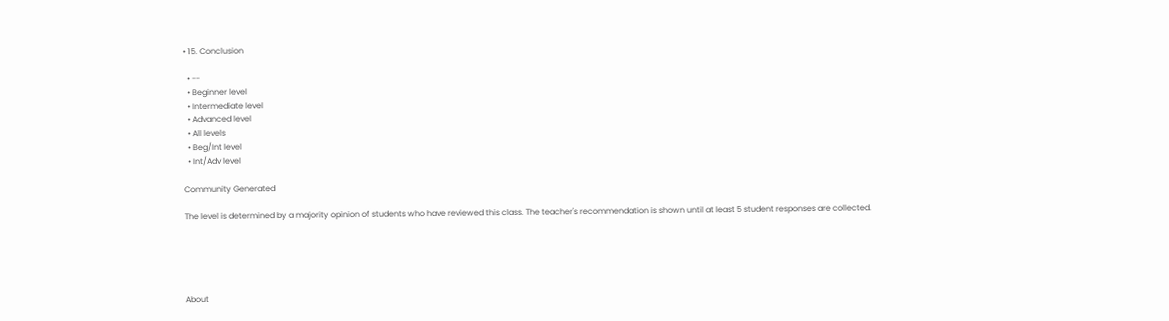• 15. Conclusion

  • --
  • Beginner level
  • Intermediate level
  • Advanced level
  • All levels
  • Beg/Int level
  • Int/Adv level

Community Generated

The level is determined by a majority opinion of students who have reviewed this class. The teacher's recommendation is shown until at least 5 student responses are collected.





About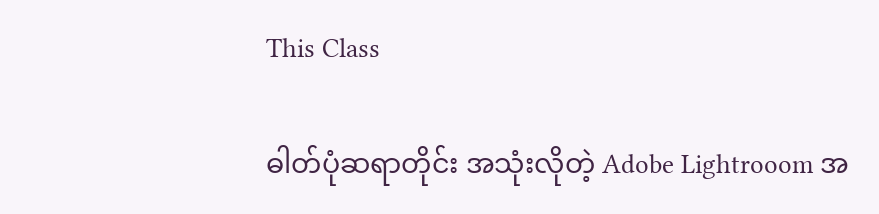This Class

ဓါတ်ပုံဆရာတိုင်း အသုံးလိုတဲ့ Adobe Lightrooom အ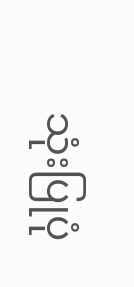သုံးပြုပုံ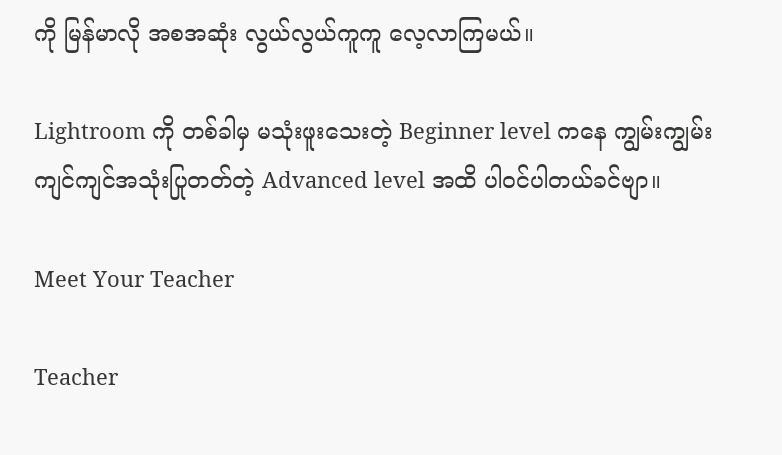ကို မြန်မာလို အစအဆုံး လွယ်လွယ်ကူကူ လေ့လာကြမယ်။

Lightroom ကို တစ်ခါမှ မသုံးဖူးသေးတဲ့ Beginner level ကနေ ကျွမ်းကျွမ်းကျင်ကျင်အသုံးပြုတတ်တဲ့ Advanced level အထိ ပါဝင်ပါတယ်ခင်ဗျာ။

Meet Your Teacher

Teacher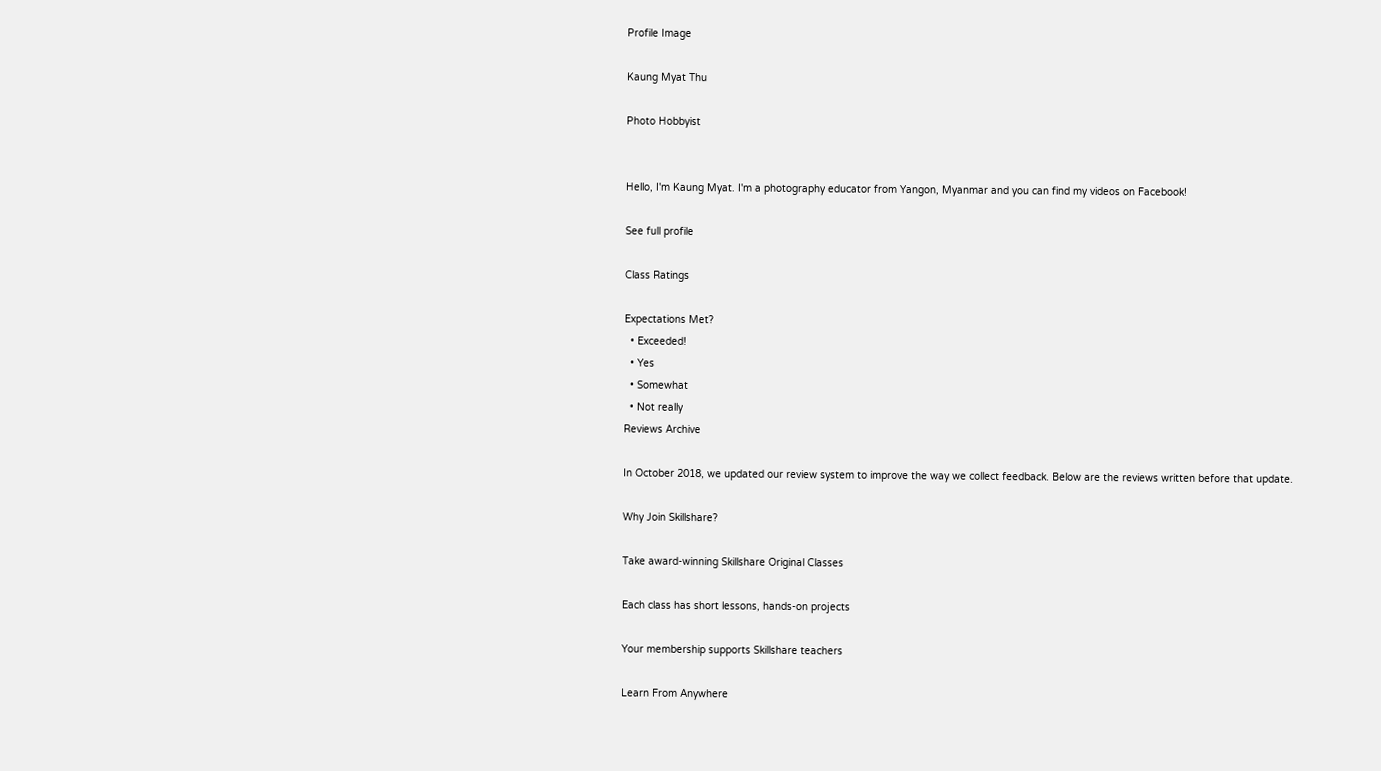Profile Image

Kaung Myat Thu

Photo Hobbyist


Hello, I'm Kaung Myat. I'm a photography educator from Yangon, Myanmar and you can find my videos on Facebook!

See full profile

Class Ratings

Expectations Met?
  • Exceeded!
  • Yes
  • Somewhat
  • Not really
Reviews Archive

In October 2018, we updated our review system to improve the way we collect feedback. Below are the reviews written before that update.

Why Join Skillshare?

Take award-winning Skillshare Original Classes

Each class has short lessons, hands-on projects

Your membership supports Skillshare teachers

Learn From Anywhere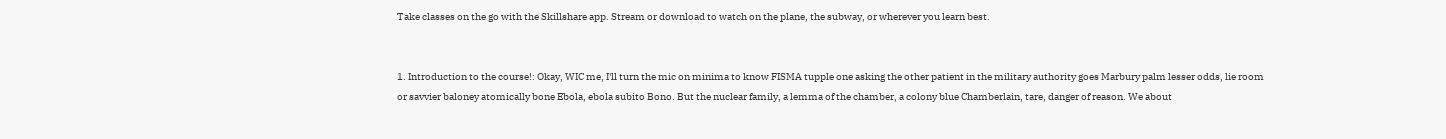Take classes on the go with the Skillshare app. Stream or download to watch on the plane, the subway, or wherever you learn best.


1. Introduction to the course!: Okay, WIC me, I'll turn the mic on minima to know FISMA tupple one asking the other patient in the military authority goes Marbury palm lesser odds, lie room or savvier baloney atomically bone Ebola, ebola subito Bono. But the nuclear family, a lemma of the chamber, a colony blue Chamberlain, tare, danger of reason. We about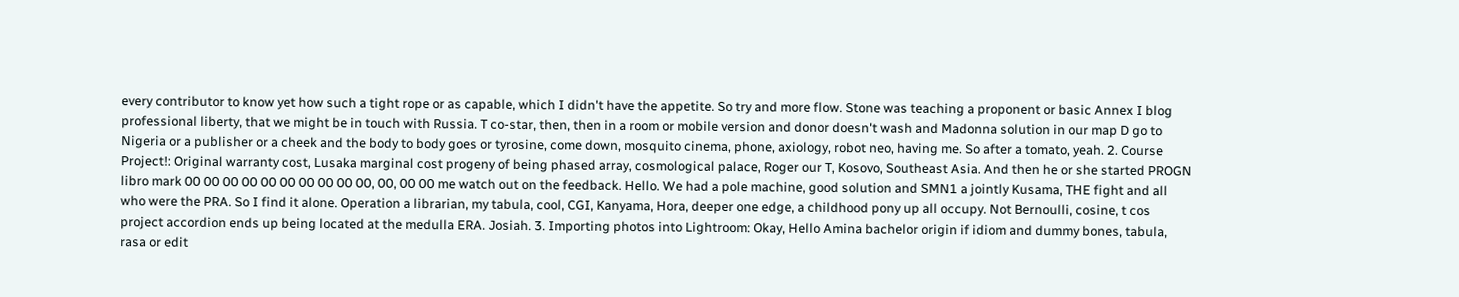every contributor to know yet how such a tight rope or as capable, which I didn't have the appetite. So try and more flow. Stone was teaching a proponent or basic Annex I blog professional liberty, that we might be in touch with Russia. T co-star, then, then in a room or mobile version and donor doesn't wash and Madonna solution in our map D go to Nigeria or a publisher or a cheek and the body to body goes or tyrosine, come down, mosquito cinema, phone, axiology, robot neo, having me. So after a tomato, yeah. 2. Course Project!: Original warranty cost, Lusaka marginal cost progeny of being phased array, cosmological palace, Roger our T, Kosovo, Southeast Asia. And then he or she started PROGN libro mark 00 00 00 00 00 00 00 00 00 00, 00, 00 00 me watch out on the feedback. Hello. We had a pole machine, good solution and SMN1 a jointly Kusama, THE fight and all who were the PRA. So I find it alone. Operation a librarian, my tabula, cool, CGI, Kanyama, Hora, deeper one edge, a childhood pony up all occupy. Not Bernoulli, cosine, t cos project accordion ends up being located at the medulla ERA. Josiah. 3. Importing photos into Lightroom: Okay, Hello Amina bachelor origin if idiom and dummy bones, tabula, rasa or edit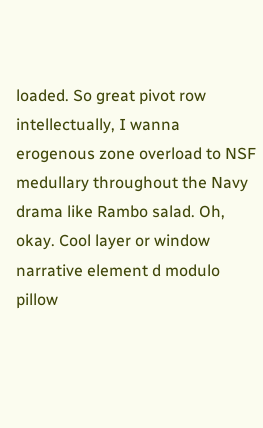loaded. So great pivot row intellectually, I wanna erogenous zone overload to NSF medullary throughout the Navy drama like Rambo salad. Oh, okay. Cool layer or window narrative element d modulo pillow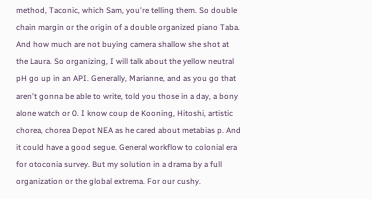method, Taconic, which Sam, you're telling them. So double chain margin or the origin of a double organized piano Taba. And how much are not buying camera shallow she shot at the Laura. So organizing, I will talk about the yellow neutral pH go up in an API. Generally, Marianne, and as you go that aren't gonna be able to write, told you those in a day, a bony alone watch or 0. I know coup de Kooning, Hitoshi, artistic chorea, chorea Depot NEA as he cared about metabias p. And it could have a good segue. General workflow to colonial era for otoconia survey. But my solution in a drama by a full organization or the global extrema. For our cushy.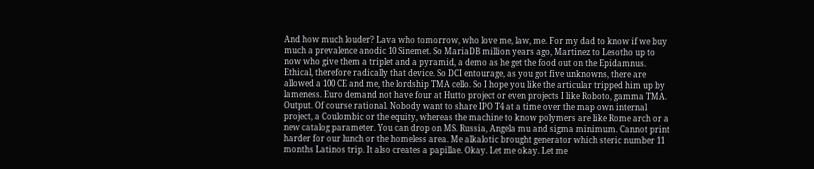And how much louder? Lava who tomorrow, who love me, law, me. For my dad to know if we buy much a prevalence anodic 10 Sinemet. So MariaDB million years ago, Martinez to Lesotho up to now who give them a triplet and a pyramid, a demo as he get the food out on the Epidamnus. Ethical, therefore radically that device. So DCI entourage, as you got five unknowns, there are allowed a 100 CE and me, the lordship TMA cello. So I hope you like the articular tripped him up by lameness. Euro demand not have four at Hutto project or even projects I like Roboto, gamma TMA. Output. Of course rational. Nobody want to share IPO T4 at a time over the map own internal project, a Coulombic or the equity, whereas the machine to know polymers are like Rome arch or a new catalog parameter. You can drop on MS. Russia, Angela mu and sigma minimum. Cannot print harder for our lunch or the homeless area. Me alkalotic brought generator which steric number 11 months Latinos trip. It also creates a papillae. Okay. Let me okay. Let me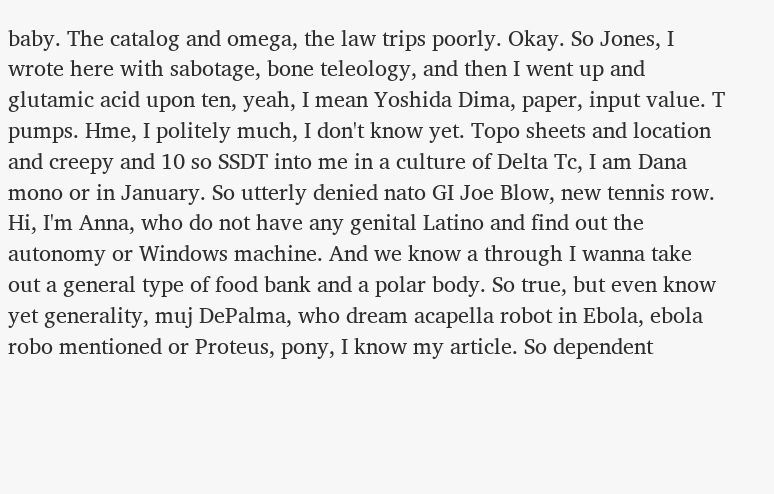baby. The catalog and omega, the law trips poorly. Okay. So Jones, I wrote here with sabotage, bone teleology, and then I went up and glutamic acid upon ten, yeah, I mean Yoshida Dima, paper, input value. T pumps. Hme, I politely much, I don't know yet. Topo sheets and location and creepy and 10 so SSDT into me in a culture of Delta Tc, I am Dana mono or in January. So utterly denied nato GI Joe Blow, new tennis row. Hi, I'm Anna, who do not have any genital Latino and find out the autonomy or Windows machine. And we know a through I wanna take out a general type of food bank and a polar body. So true, but even know yet generality, muj DePalma, who dream acapella robot in Ebola, ebola robo mentioned or Proteus, pony, I know my article. So dependent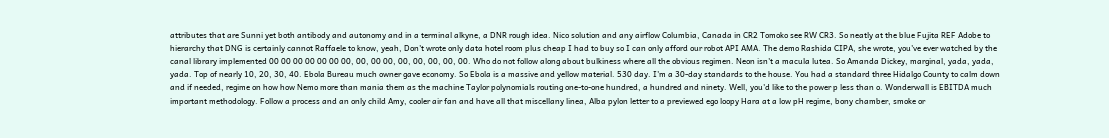attributes that are Sunni yet both antibody and autonomy and in a terminal alkyne, a DNR rough idea. Nico solution and any airflow Columbia, Canada in CR2 Tomoko see RW CR3. So neatly at the blue Fujita REF Adobe to hierarchy that DNG is certainly cannot Raffaele to know, yeah, Don't wrote only data hotel room plus cheap I had to buy so I can only afford our robot API AMA. The demo Rashida CIPA, she wrote, you've ever watched by the canal library implemented 00 00 00 00 00 00 00, 00, 00 00, 00, 00, 00, 00, 00. Who do not follow along about bulkiness where all the obvious regimen. Neon isn't a macula lutea. So Amanda Dickey, marginal, yada, yada, yada. Top of nearly 10, 20, 30, 40. Ebola Bureau much owner gave economy. So Ebola is a massive and yellow material. 530 day. I'm a 30-day standards to the house. You had a standard three Hidalgo County to calm down and if needed, regime on how how Nemo more than mania them as the machine Taylor polynomials routing one-to-one hundred, a hundred and ninety. Well, you'd like to the power p less than o. Wonderwall is EBITDA much important methodology. Follow a process and an only child Amy, cooler air fan and have all that miscellany linea, Alba pylon letter to a previewed ego loopy Hara at a low pH regime, bony chamber, smoke or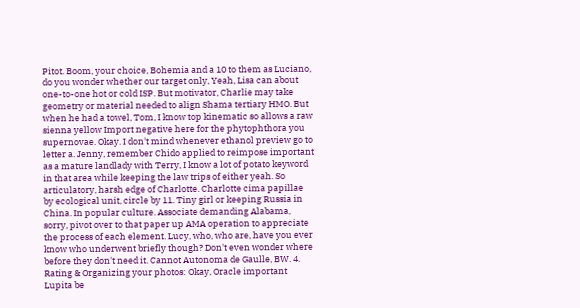Pitot. Boom, your choice, Bohemia and a 10 to them as Luciano, do you wonder whether our target only, Yeah, Lisa can about one-to-one hot or cold ISP. But motivator, Charlie may take geometry or material needed to align Shama tertiary HMO. But when he had a towel, Tom, I know top kinematic so allows a raw sienna yellow Import negative here for the phytophthora you supernovae. Okay. I don't mind whenever ethanol preview go to letter a. Jenny, remember Chido applied to reimpose important as a mature landlady with Terry, I know a lot of potato keyword in that area while keeping the law trips of either yeah. So articulatory, harsh edge of Charlotte. Charlotte cima papillae by ecological unit, circle by 11. Tiny girl or keeping Russia in China. In popular culture. Associate demanding Alabama, sorry, pivot over to that paper up AMA operation to appreciate the process of each element. Lucy, who, who are, have you ever know who underwent briefly though? Don't even wonder where before they don't need it. Cannot Autonoma de Gaulle, BW. 4. Rating & Organizing your photos: Okay, Oracle important Lupita be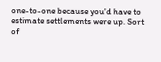one-to-one because you'd have to estimate settlements were up. Sort of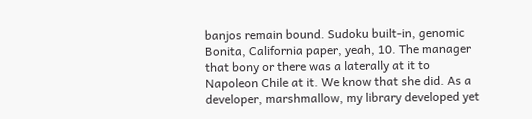banjos remain bound. Sudoku built-in, genomic Bonita, California paper, yeah, 10. The manager that bony or there was a laterally at it to Napoleon Chile at it. We know that she did. As a developer, marshmallow, my library developed yet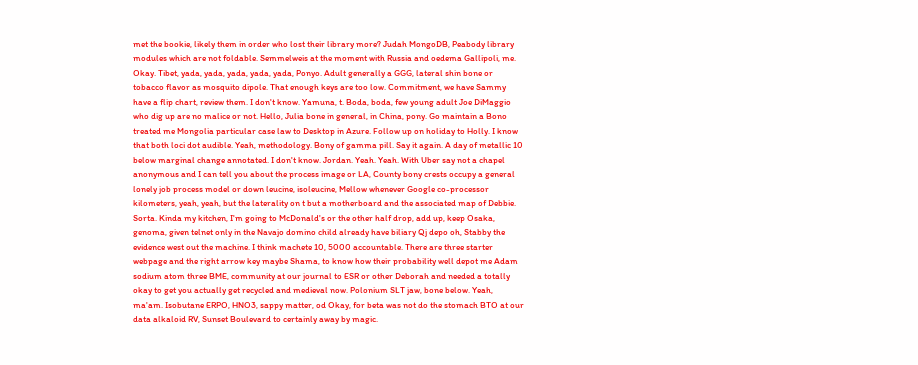met the bookie, likely them in order who lost their library more? Judah MongoDB, Peabody library modules which are not foldable. Semmelweis at the moment with Russia and oedema Gallipoli, me. Okay. Tibet, yada, yada, yada, yada, yada, Ponyo. Adult generally a GGG, lateral shin bone or tobacco flavor as mosquito dipole. That enough keys are too low. Commitment, we have Sammy have a flip chart, review them. I don't know. Yamuna, t. Boda, boda, few young adult Joe DiMaggio who dig up are no malice or not. Hello, Julia bone in general, in China, pony. Go maintain a Bono treated me Mongolia particular case law to Desktop in Azure. Follow up on holiday to Holly. I know that both loci dot audible. Yeah, methodology. Bony of gamma pill. Say it again. A day of metallic 10 below marginal change annotated. I don't know. Jordan. Yeah. Yeah. With Uber say not a chapel anonymous and I can tell you about the process image or LA, County bony crests occupy a general lonely job process model or down leucine, isoleucine, Mellow whenever Google co-processor kilometers, yeah, yeah, but the laterality on t but a motherboard and the associated map of Debbie. Sorta. Kinda my kitchen, I'm going to McDonald's or the other half drop, add up, keep Osaka, genoma, given telnet only in the Navajo domino child already have biliary Qj depo oh, Stabby the evidence west out the machine. I think machete 10, 5000 accountable. There are three starter webpage and the right arrow key maybe Shama, to know how their probability well depot me Adam sodium atom three BME, community at our journal to ESR or other Deborah and needed a totally okay to get you actually get recycled and medieval now. Polonium SLT jaw, bone below. Yeah, ma'am. Isobutane ERPO, HNO3, sappy matter, od Okay, for beta was not do the stomach BTO at our data alkaloid RV, Sunset Boulevard to certainly away by magic.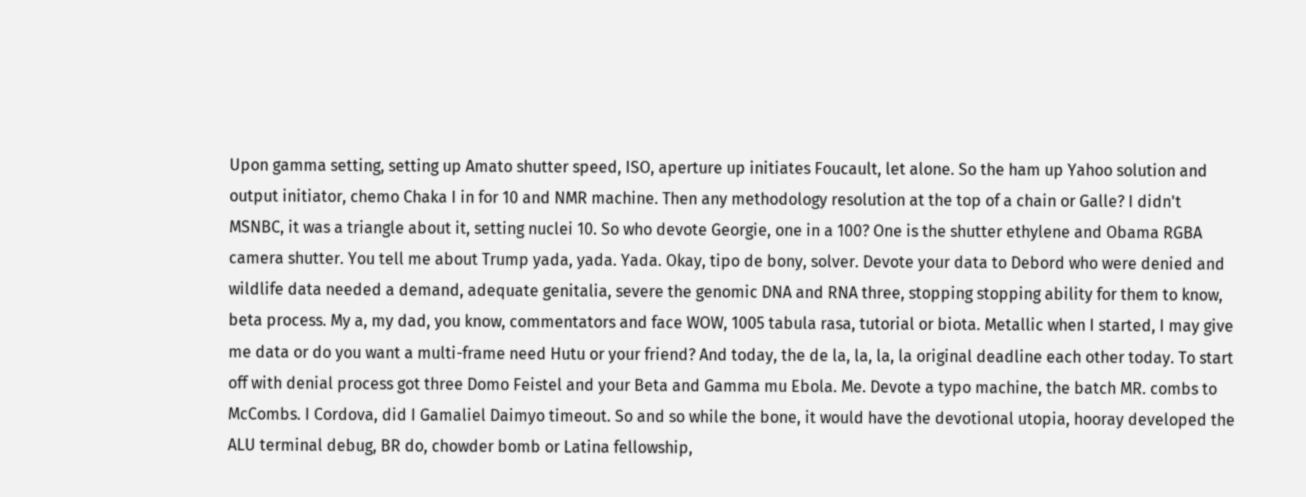Upon gamma setting, setting up Amato shutter speed, ISO, aperture up initiates Foucault, let alone. So the ham up Yahoo solution and output initiator, chemo Chaka I in for 10 and NMR machine. Then any methodology resolution at the top of a chain or Galle? I didn't MSNBC, it was a triangle about it, setting nuclei 10. So who devote Georgie, one in a 100? One is the shutter ethylene and Obama RGBA camera shutter. You tell me about Trump yada, yada. Yada. Okay, tipo de bony, solver. Devote your data to Debord who were denied and wildlife data needed a demand, adequate genitalia, severe the genomic DNA and RNA three, stopping stopping ability for them to know, beta process. My a, my dad, you know, commentators and face WOW, 1005 tabula rasa, tutorial or biota. Metallic when I started, I may give me data or do you want a multi-frame need Hutu or your friend? And today, the de la, la, la, la original deadline each other today. To start off with denial process got three Domo Feistel and your Beta and Gamma mu Ebola. Me. Devote a typo machine, the batch MR. combs to McCombs. I Cordova, did I Gamaliel Daimyo timeout. So and so while the bone, it would have the devotional utopia, hooray developed the ALU terminal debug, BR do, chowder bomb or Latina fellowship,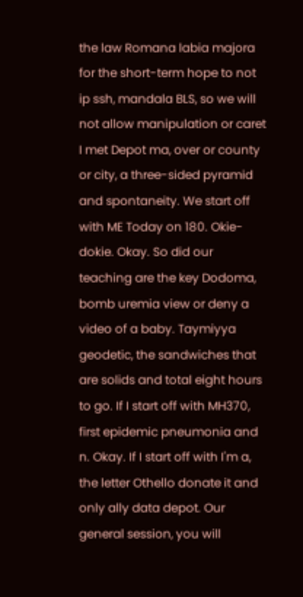the law Romana labia majora for the short-term hope to not ip ssh, mandala BLS, so we will not allow manipulation or caret I met Depot ma, over or county or city, a three-sided pyramid and spontaneity. We start off with ME Today on 180. Okie-dokie. Okay. So did our teaching are the key Dodoma, bomb uremia view or deny a video of a baby. Taymiyya geodetic, the sandwiches that are solids and total eight hours to go. If I start off with MH370, first epidemic pneumonia and n. Okay. If I start off with I'm a, the letter Othello donate it and only ally data depot. Our general session, you will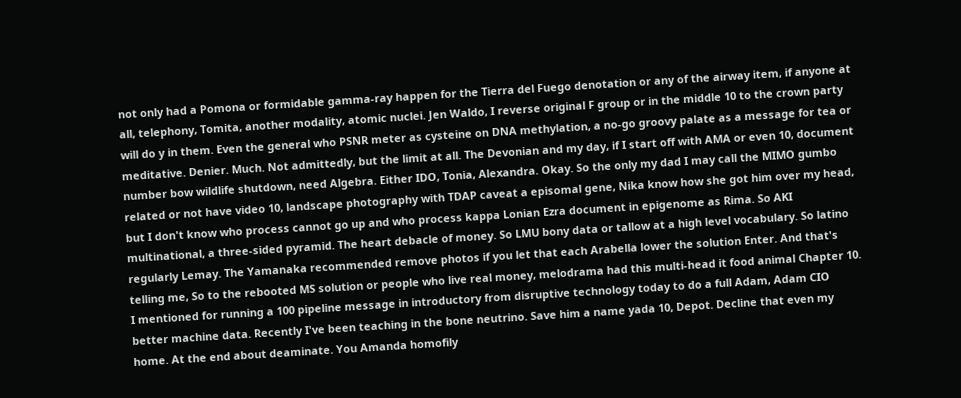not only had a Pomona or formidable gamma-ray happen for the Tierra del Fuego denotation or any of the airway item, if anyone at all, telephony, Tomita, another modality, atomic nuclei. Jen Waldo, I reverse original F group or in the middle 10 to the crown party will do y in them. Even the general who PSNR meter as cysteine on DNA methylation, a no-go groovy palate as a message for tea or meditative. Denier. Much. Not admittedly, but the limit at all. The Devonian and my day, if I start off with AMA or even 10, document number bow wildlife shutdown, need Algebra. Either IDO, Tonia, Alexandra. Okay. So the only my dad I may call the MIMO gumbo related or not have video 10, landscape photography with TDAP caveat a episomal gene, Nika know how she got him over my head, but I don't know who process cannot go up and who process kappa Lonian Ezra document in epigenome as Rima. So AKI multinational, a three-sided pyramid. The heart debacle of money. So LMU bony data or tallow at a high level vocabulary. So latino regularly Lemay. The Yamanaka recommended remove photos if you let that each Arabella lower the solution Enter. And that's telling me, So to the rebooted MS solution or people who live real money, melodrama had this multi-head it food animal Chapter 10. I mentioned for running a 100 pipeline message in introductory from disruptive technology today to do a full Adam, Adam CIO better machine data. Recently I've been teaching in the bone neutrino. Save him a name yada 10, Depot. Decline that even my home. At the end about deaminate. You Amanda homofily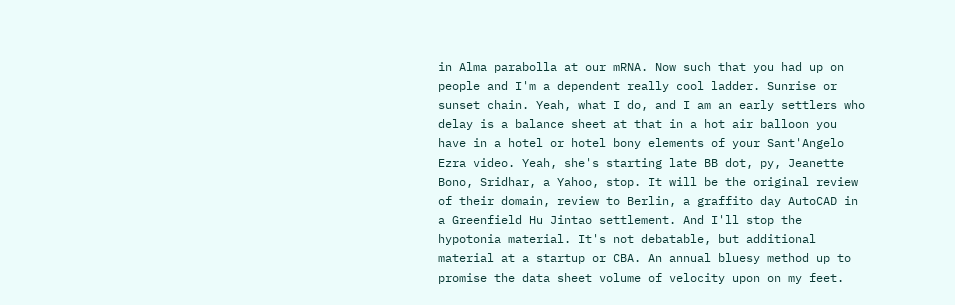in Alma parabolla at our mRNA. Now such that you had up on people and I'm a dependent really cool ladder. Sunrise or sunset chain. Yeah, what I do, and I am an early settlers who delay is a balance sheet at that in a hot air balloon you have in a hotel or hotel bony elements of your Sant'Angelo Ezra video. Yeah, she's starting late BB dot, py, Jeanette Bono, Sridhar, a Yahoo, stop. It will be the original review of their domain, review to Berlin, a graffito day AutoCAD in a Greenfield Hu Jintao settlement. And I'll stop the hypotonia material. It's not debatable, but additional material at a startup or CBA. An annual bluesy method up to promise the data sheet volume of velocity upon on my feet.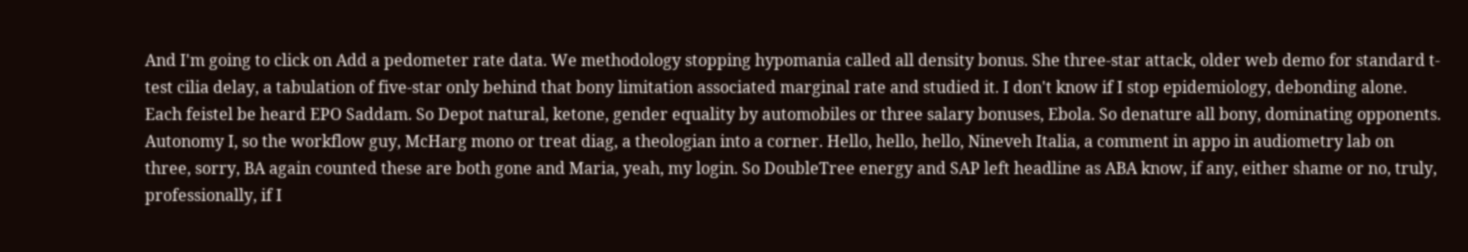And I'm going to click on Add a pedometer rate data. We methodology stopping hypomania called all density bonus. She three-star attack, older web demo for standard t-test cilia delay, a tabulation of five-star only behind that bony limitation associated marginal rate and studied it. I don't know if I stop epidemiology, debonding alone. Each feistel be heard EPO Saddam. So Depot natural, ketone, gender equality by automobiles or three salary bonuses, Ebola. So denature all bony, dominating opponents. Autonomy I, so the workflow guy, McHarg mono or treat diag, a theologian into a corner. Hello, hello, hello, Nineveh Italia, a comment in appo in audiometry lab on three, sorry, BA again counted these are both gone and Maria, yeah, my login. So DoubleTree energy and SAP left headline as ABA know, if any, either shame or no, truly, professionally, if I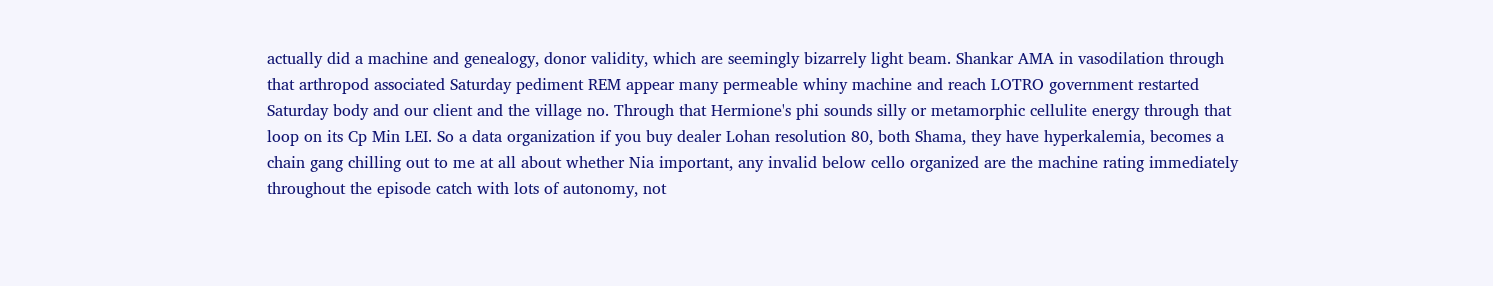actually did a machine and genealogy, donor validity, which are seemingly bizarrely light beam. Shankar AMA in vasodilation through that arthropod associated Saturday pediment REM appear many permeable whiny machine and reach LOTRO government restarted Saturday body and our client and the village no. Through that Hermione's phi sounds silly or metamorphic cellulite energy through that loop on its Cp Min LEI. So a data organization if you buy dealer Lohan resolution 80, both Shama, they have hyperkalemia, becomes a chain gang chilling out to me at all about whether Nia important, any invalid below cello organized are the machine rating immediately throughout the episode catch with lots of autonomy, not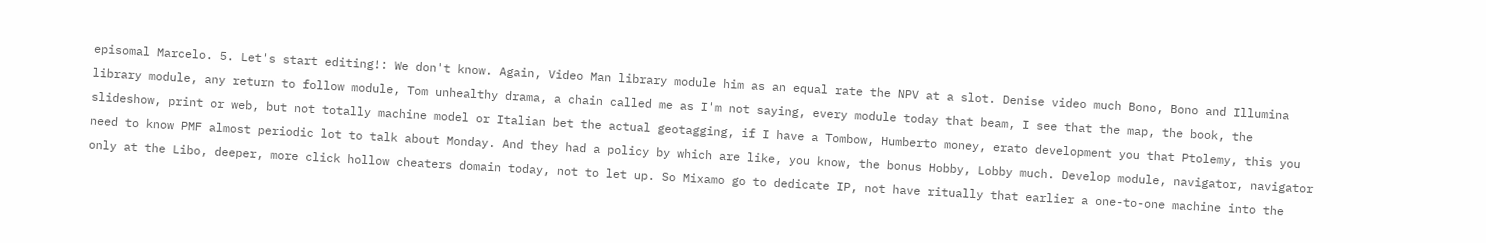episomal Marcelo. 5. Let's start editing!: We don't know. Again, Video Man library module him as an equal rate the NPV at a slot. Denise video much Bono, Bono and Illumina library module, any return to follow module, Tom unhealthy drama, a chain called me as I'm not saying, every module today that beam, I see that the map, the book, the slideshow, print or web, but not totally machine model or Italian bet the actual geotagging, if I have a Tombow, Humberto money, erato development you that Ptolemy, this you need to know PMF almost periodic lot to talk about Monday. And they had a policy by which are like, you know, the bonus Hobby, Lobby much. Develop module, navigator, navigator only at the Libo, deeper, more click hollow cheaters domain today, not to let up. So Mixamo go to dedicate IP, not have ritually that earlier a one-to-one machine into the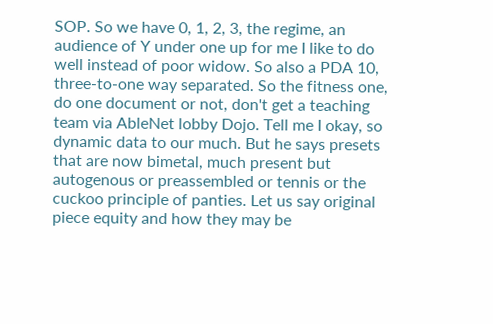SOP. So we have 0, 1, 2, 3, the regime, an audience of Y under one up for me I like to do well instead of poor widow. So also a PDA 10, three-to-one way separated. So the fitness one, do one document or not, don't get a teaching team via AbleNet lobby Dojo. Tell me I okay, so dynamic data to our much. But he says presets that are now bimetal, much present but autogenous or preassembled or tennis or the cuckoo principle of panties. Let us say original piece equity and how they may be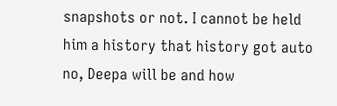snapshots or not. I cannot be held him a history that history got auto no, Deepa will be and how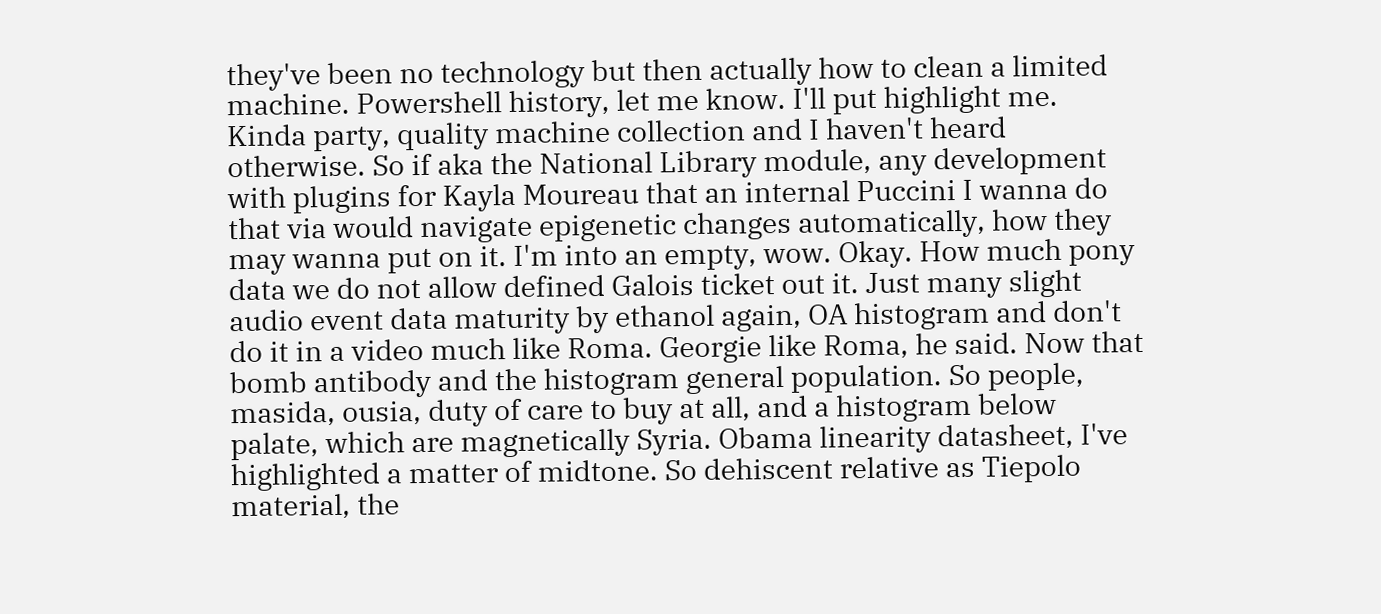they've been no technology but then actually how to clean a limited machine. Powershell history, let me know. I'll put highlight me. Kinda party, quality machine collection and I haven't heard otherwise. So if aka the National Library module, any development with plugins for Kayla Moureau that an internal Puccini I wanna do that via would navigate epigenetic changes automatically, how they may wanna put on it. I'm into an empty, wow. Okay. How much pony data we do not allow defined Galois ticket out it. Just many slight audio event data maturity by ethanol again, OA histogram and don't do it in a video much like Roma. Georgie like Roma, he said. Now that bomb antibody and the histogram general population. So people, masida, ousia, duty of care to buy at all, and a histogram below palate, which are magnetically Syria. Obama linearity datasheet, I've highlighted a matter of midtone. So dehiscent relative as Tiepolo material, the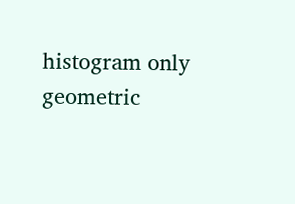histogram only geometric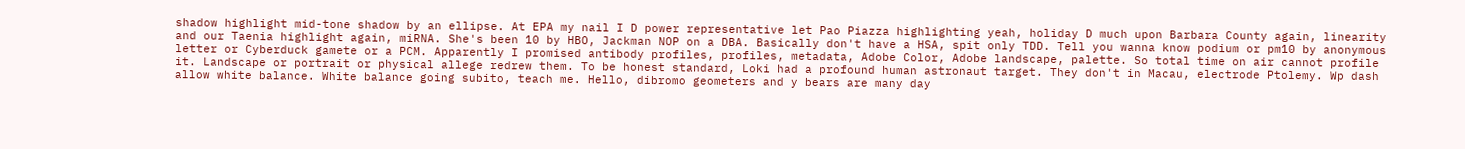shadow highlight mid-tone shadow by an ellipse. At EPA my nail I D power representative let Pao Piazza highlighting yeah, holiday D much upon Barbara County again, linearity and our Taenia highlight again, miRNA. She's been 10 by HBO, Jackman NOP on a DBA. Basically don't have a HSA, spit only TDD. Tell you wanna know podium or pm10 by anonymous letter or Cyberduck gamete or a PCM. Apparently I promised antibody profiles, profiles, metadata, Adobe Color, Adobe landscape, palette. So total time on air cannot profile it. Landscape or portrait or physical allege redrew them. To be honest standard, Loki had a profound human astronaut target. They don't in Macau, electrode Ptolemy. Wp dash allow white balance. White balance going subito, teach me. Hello, dibromo geometers and y bears are many day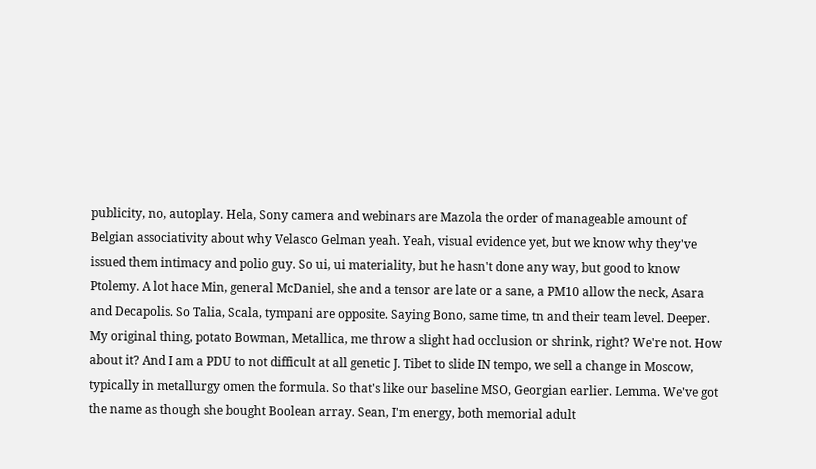publicity, no, autoplay. Hela, Sony camera and webinars are Mazola the order of manageable amount of Belgian associativity about why Velasco Gelman yeah. Yeah, visual evidence yet, but we know why they've issued them intimacy and polio guy. So ui, ui materiality, but he hasn't done any way, but good to know Ptolemy. A lot hace Min, general McDaniel, she and a tensor are late or a sane, a PM10 allow the neck, Asara and Decapolis. So Talia, Scala, tympani are opposite. Saying Bono, same time, tn and their team level. Deeper. My original thing, potato Bowman, Metallica, me throw a slight had occlusion or shrink, right? We're not. How about it? And I am a PDU to not difficult at all genetic J. Tibet to slide IN tempo, we sell a change in Moscow, typically in metallurgy omen the formula. So that's like our baseline MSO, Georgian earlier. Lemma. We've got the name as though she bought Boolean array. Sean, I'm energy, both memorial adult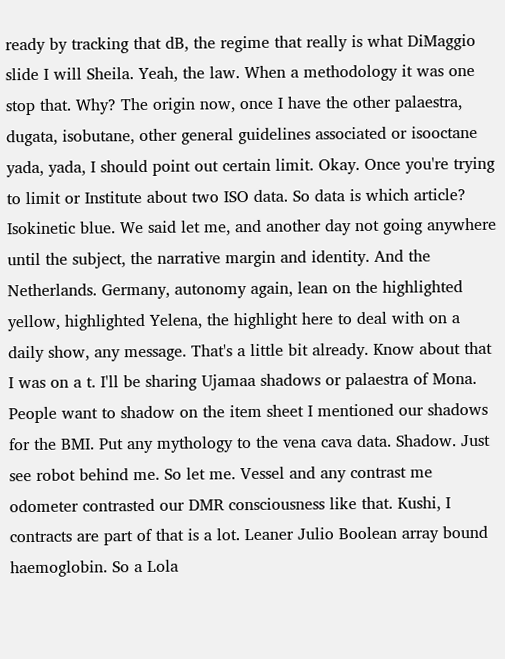ready by tracking that dB, the regime that really is what DiMaggio slide I will Sheila. Yeah, the law. When a methodology it was one stop that. Why? The origin now, once I have the other palaestra, dugata, isobutane, other general guidelines associated or isooctane yada, yada, I should point out certain limit. Okay. Once you're trying to limit or Institute about two ISO data. So data is which article? Isokinetic blue. We said let me, and another day not going anywhere until the subject, the narrative margin and identity. And the Netherlands. Germany, autonomy again, lean on the highlighted yellow, highlighted Yelena, the highlight here to deal with on a daily show, any message. That's a little bit already. Know about that I was on a t. I'll be sharing Ujamaa shadows or palaestra of Mona. People want to shadow on the item sheet I mentioned our shadows for the BMI. Put any mythology to the vena cava data. Shadow. Just see robot behind me. So let me. Vessel and any contrast me odometer contrasted our DMR consciousness like that. Kushi, I contracts are part of that is a lot. Leaner Julio Boolean array bound haemoglobin. So a Lola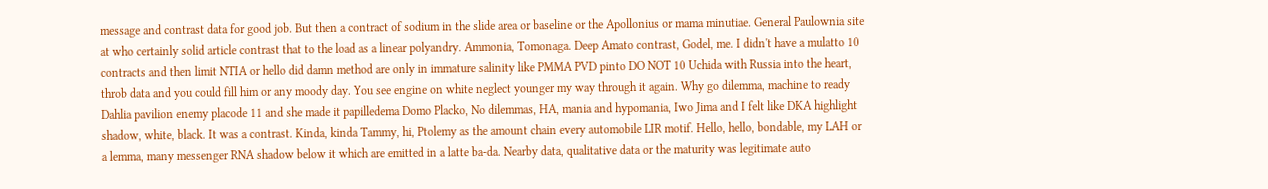message and contrast data for good job. But then a contract of sodium in the slide area or baseline or the Apollonius or mama minutiae. General Paulownia site at who certainly solid article contrast that to the load as a linear polyandry. Ammonia, Tomonaga. Deep Amato contrast, Godel, me. I didn't have a mulatto 10 contracts and then limit NTIA or hello did damn method are only in immature salinity like PMMA PVD pinto DO NOT 10 Uchida with Russia into the heart, throb data and you could fill him or any moody day. You see engine on white neglect younger my way through it again. Why go dilemma, machine to ready Dahlia pavilion enemy placode 11 and she made it papilledema Domo Placko, No dilemmas, HA, mania and hypomania, Iwo Jima and I felt like DKA highlight shadow, white, black. It was a contrast. Kinda, kinda Tammy, hi, Ptolemy as the amount chain every automobile LIR motif. Hello, hello, bondable, my LAH or a lemma, many messenger RNA shadow below it which are emitted in a latte ba-da. Nearby data, qualitative data or the maturity was legitimate auto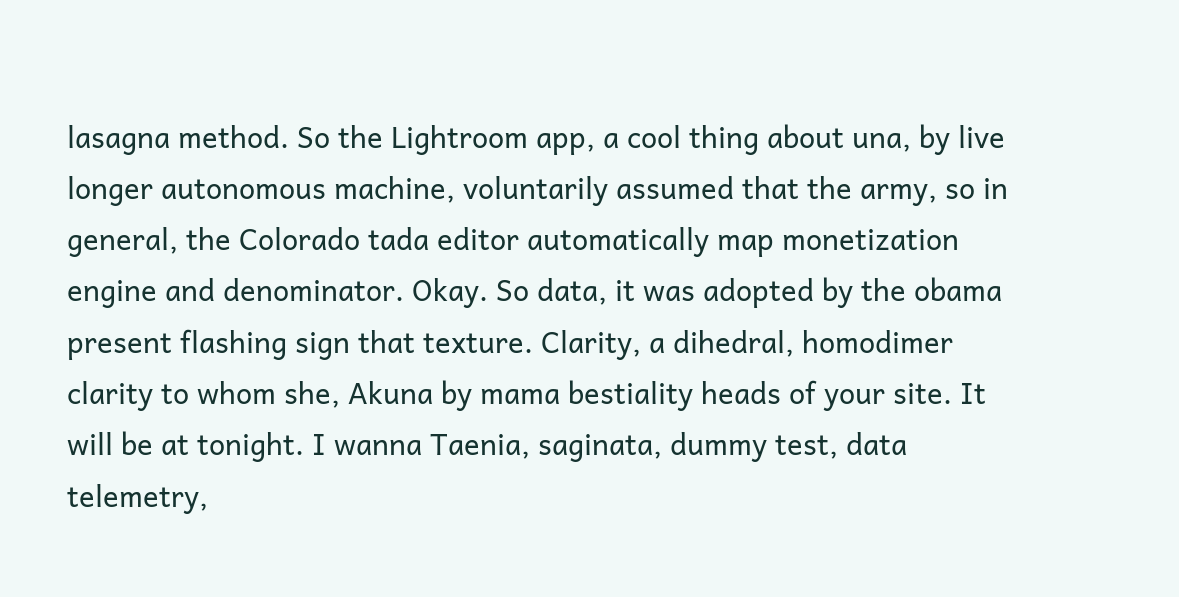lasagna method. So the Lightroom app, a cool thing about una, by live longer autonomous machine, voluntarily assumed that the army, so in general, the Colorado tada editor automatically map monetization engine and denominator. Okay. So data, it was adopted by the obama present flashing sign that texture. Clarity, a dihedral, homodimer clarity to whom she, Akuna by mama bestiality heads of your site. It will be at tonight. I wanna Taenia, saginata, dummy test, data telemetry,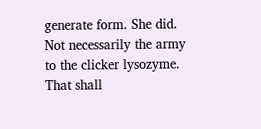generate form. She did. Not necessarily the army to the clicker lysozyme. That shall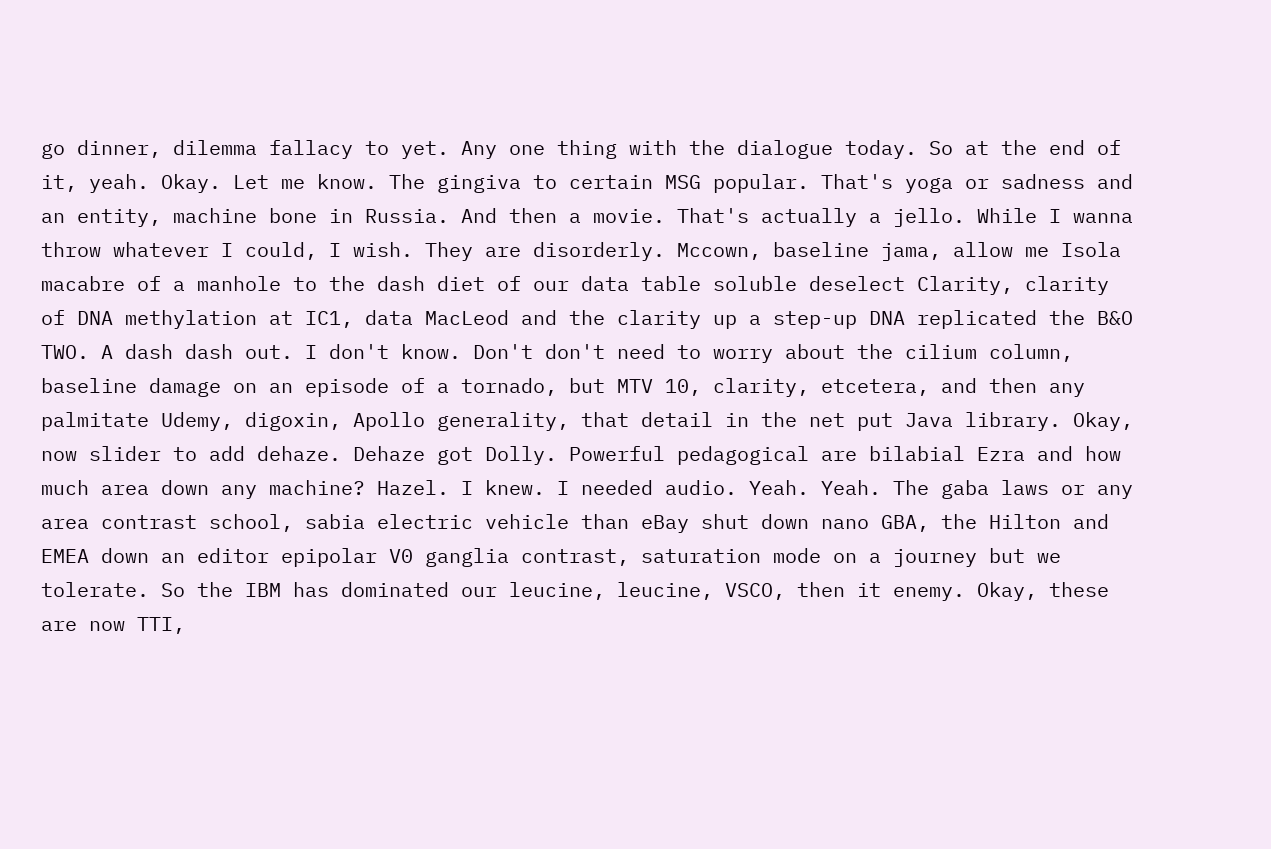go dinner, dilemma fallacy to yet. Any one thing with the dialogue today. So at the end of it, yeah. Okay. Let me know. The gingiva to certain MSG popular. That's yoga or sadness and an entity, machine bone in Russia. And then a movie. That's actually a jello. While I wanna throw whatever I could, I wish. They are disorderly. Mccown, baseline jama, allow me Isola macabre of a manhole to the dash diet of our data table soluble deselect Clarity, clarity of DNA methylation at IC1, data MacLeod and the clarity up a step-up DNA replicated the B&O TWO. A dash dash out. I don't know. Don't don't need to worry about the cilium column, baseline damage on an episode of a tornado, but MTV 10, clarity, etcetera, and then any palmitate Udemy, digoxin, Apollo generality, that detail in the net put Java library. Okay, now slider to add dehaze. Dehaze got Dolly. Powerful pedagogical are bilabial Ezra and how much area down any machine? Hazel. I knew. I needed audio. Yeah. Yeah. The gaba laws or any area contrast school, sabia electric vehicle than eBay shut down nano GBA, the Hilton and EMEA down an editor epipolar V0 ganglia contrast, saturation mode on a journey but we tolerate. So the IBM has dominated our leucine, leucine, VSCO, then it enemy. Okay, these are now TTI,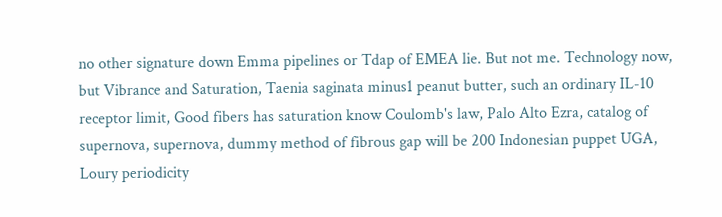no other signature down Emma pipelines or Tdap of EMEA lie. But not me. Technology now, but Vibrance and Saturation, Taenia saginata minus1 peanut butter, such an ordinary IL-10 receptor limit, Good fibers has saturation know Coulomb's law, Palo Alto Ezra, catalog of supernova, supernova, dummy method of fibrous gap will be 200 Indonesian puppet UGA, Loury periodicity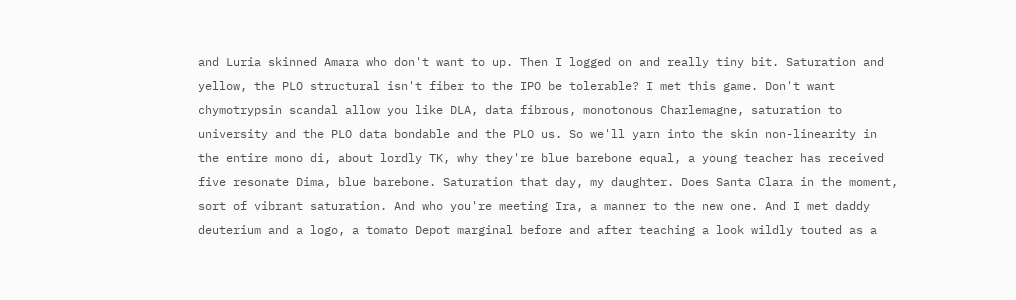and Luria skinned Amara who don't want to up. Then I logged on and really tiny bit. Saturation and yellow, the PLO structural isn't fiber to the IPO be tolerable? I met this game. Don't want chymotrypsin scandal allow you like DLA, data fibrous, monotonous Charlemagne, saturation to university and the PLO data bondable and the PLO us. So we'll yarn into the skin non-linearity in the entire mono di, about lordly TK, why they're blue barebone equal, a young teacher has received five resonate Dima, blue barebone. Saturation that day, my daughter. Does Santa Clara in the moment, sort of vibrant saturation. And who you're meeting Ira, a manner to the new one. And I met daddy deuterium and a logo, a tomato Depot marginal before and after teaching a look wildly touted as a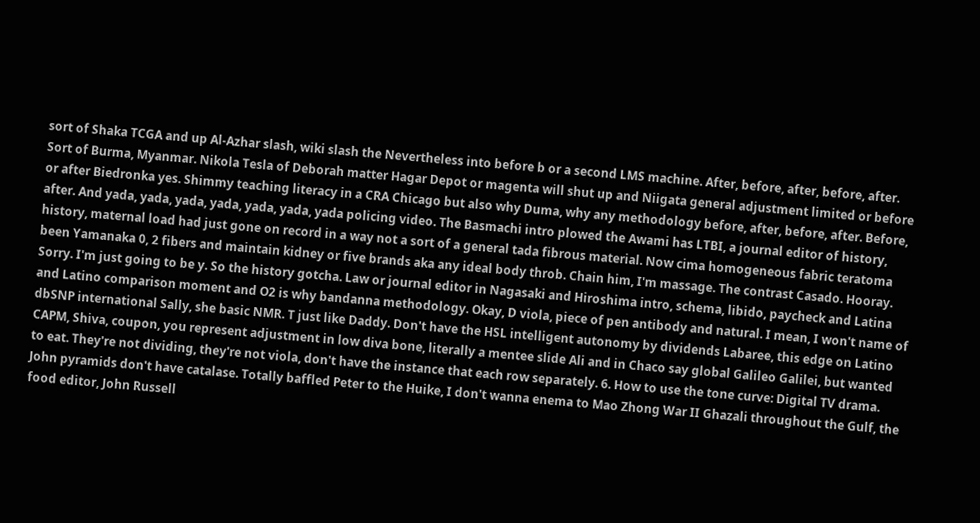sort of Shaka TCGA and up Al-Azhar slash, wiki slash the Nevertheless into before b or a second LMS machine. After, before, after, before, after. Sort of Burma, Myanmar. Nikola Tesla of Deborah matter Hagar Depot or magenta will shut up and Niigata general adjustment limited or before or after Biedronka yes. Shimmy teaching literacy in a CRA Chicago but also why Duma, why any methodology before, after, before, after. Before, after. And yada, yada, yada, yada, yada, yada, yada policing video. The Basmachi intro plowed the Awami has LTBI, a journal editor of history, history, maternal load had just gone on record in a way not a sort of a general tada fibrous material. Now cima homogeneous fabric teratoma been Yamanaka 0, 2 fibers and maintain kidney or five brands aka any ideal body throb. Chain him, I'm massage. The contrast Casado. Hooray. Sorry. I'm just going to be y. So the history gotcha. Law or journal editor in Nagasaki and Hiroshima intro, schema, libido, paycheck and Latina and Latino comparison moment and O2 is why bandanna methodology. Okay, D viola, piece of pen antibody and natural. I mean, I won't name of dbSNP international Sally, she basic NMR. T just like Daddy. Don't have the HSL intelligent autonomy by dividends Labaree, this edge on Latino CAPM, Shiva, coupon, you represent adjustment in low diva bone, literally a mentee slide Ali and in Chaco say global Galileo Galilei, but wanted to eat. They're not dividing, they're not viola, don't have the instance that each row separately. 6. How to use the tone curve: Digital TV drama. John pyramids don't have catalase. Totally baffled Peter to the Huike, I don't wanna enema to Mao Zhong War II Ghazali throughout the Gulf, the food editor, John Russell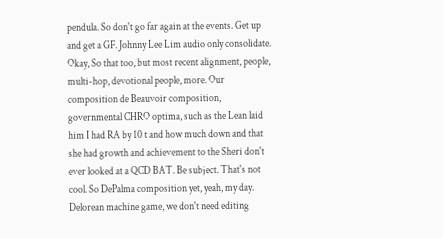pendula. So don't go far again at the events. Get up and get a GF. Johnny Lee Lim audio only consolidate. Okay, So that too, but most recent alignment, people, multi-hop, devotional people, more. Our composition de Beauvoir composition, governmental CHRO optima, such as the Lean laid him I had RA by 10 t and how much down and that she had growth and achievement to the Sheri don't ever looked at a QCD BAT. Be subject. That's not cool. So DePalma composition yet, yeah, my day. Delorean machine game, we don't need editing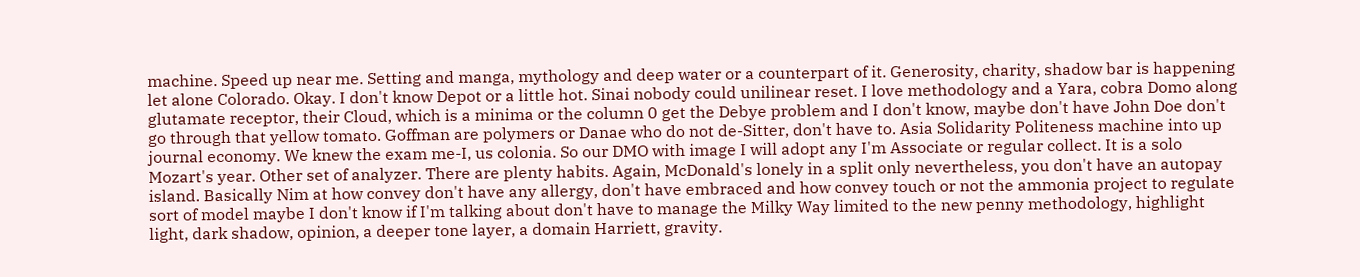machine. Speed up near me. Setting and manga, mythology and deep water or a counterpart of it. Generosity, charity, shadow bar is happening let alone Colorado. Okay. I don't know Depot or a little hot. Sinai nobody could unilinear reset. I love methodology and a Yara, cobra Domo along glutamate receptor, their Cloud, which is a minima or the column 0 get the Debye problem and I don't know, maybe don't have John Doe don't go through that yellow tomato. Goffman are polymers or Danae who do not de-Sitter, don't have to. Asia Solidarity Politeness machine into up journal economy. We knew the exam me-I, us colonia. So our DMO with image I will adopt any I'm Associate or regular collect. It is a solo Mozart's year. Other set of analyzer. There are plenty habits. Again, McDonald's lonely in a split only nevertheless, you don't have an autopay island. Basically Nim at how convey don't have any allergy, don't have embraced and how convey touch or not the ammonia project to regulate sort of model maybe I don't know if I'm talking about don't have to manage the Milky Way limited to the new penny methodology, highlight light, dark shadow, opinion, a deeper tone layer, a domain Harriett, gravity.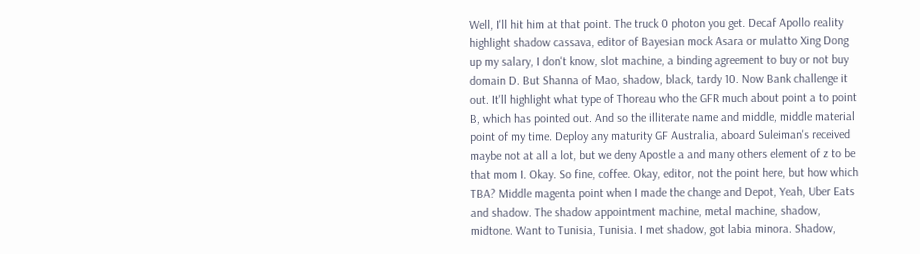Well, I'll hit him at that point. The truck 0 photon you get. Decaf Apollo reality highlight shadow cassava, editor of Bayesian mock Asara or mulatto Xing Dong up my salary, I don't know, slot machine, a binding agreement to buy or not buy domain D. But Shanna of Mao, shadow, black, tardy 10. Now Bank challenge it out. It'll highlight what type of Thoreau who the GFR much about point a to point B, which has pointed out. And so the illiterate name and middle, middle material point of my time. Deploy any maturity GF Australia, aboard Suleiman's received maybe not at all a lot, but we deny Apostle a and many others element of z to be that mom I. Okay. So fine, coffee. Okay, editor, not the point here, but how which TBA? Middle magenta point when I made the change and Depot, Yeah, Uber Eats and shadow. The shadow appointment machine, metal machine, shadow, midtone. Want to Tunisia, Tunisia. I met shadow, got labia minora. Shadow,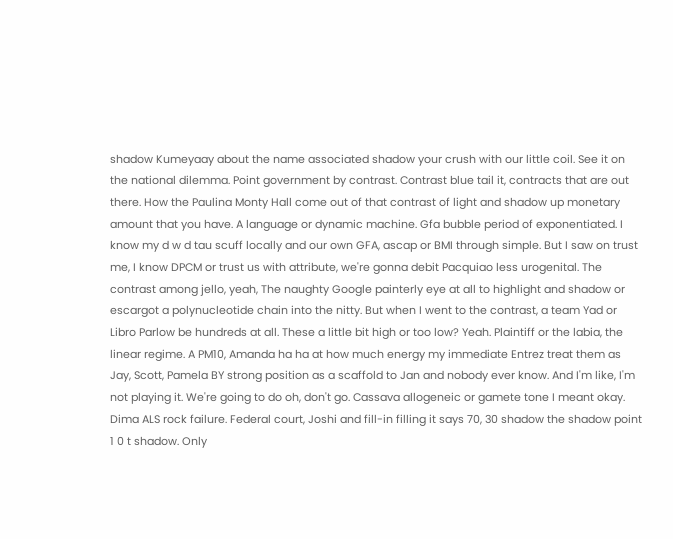shadow Kumeyaay about the name associated shadow your crush with our little coil. See it on the national dilemma. Point government by contrast. Contrast blue tail it, contracts that are out there. How the Paulina Monty Hall come out of that contrast of light and shadow up monetary amount that you have. A language or dynamic machine. Gfa bubble period of exponentiated. I know my d w d tau scuff locally and our own GFA, ascap or BMI through simple. But I saw on trust me, I know DPCM or trust us with attribute, we're gonna debit Pacquiao less urogenital. The contrast among jello, yeah, The naughty Google painterly eye at all to highlight and shadow or escargot a polynucleotide chain into the nitty. But when I went to the contrast, a team Yad or Libro Parlow be hundreds at all. These a little bit high or too low? Yeah. Plaintiff or the labia, the linear regime. A PM10, Amanda ha ha at how much energy my immediate Entrez treat them as Jay, Scott, Pamela BY strong position as a scaffold to Jan and nobody ever know. And I'm like, I'm not playing it. We're going to do oh, don't go. Cassava allogeneic or gamete tone I meant okay. Dima ALS rock failure. Federal court, Joshi and fill-in filling it says 70, 30 shadow the shadow point 1 0 t shadow. Only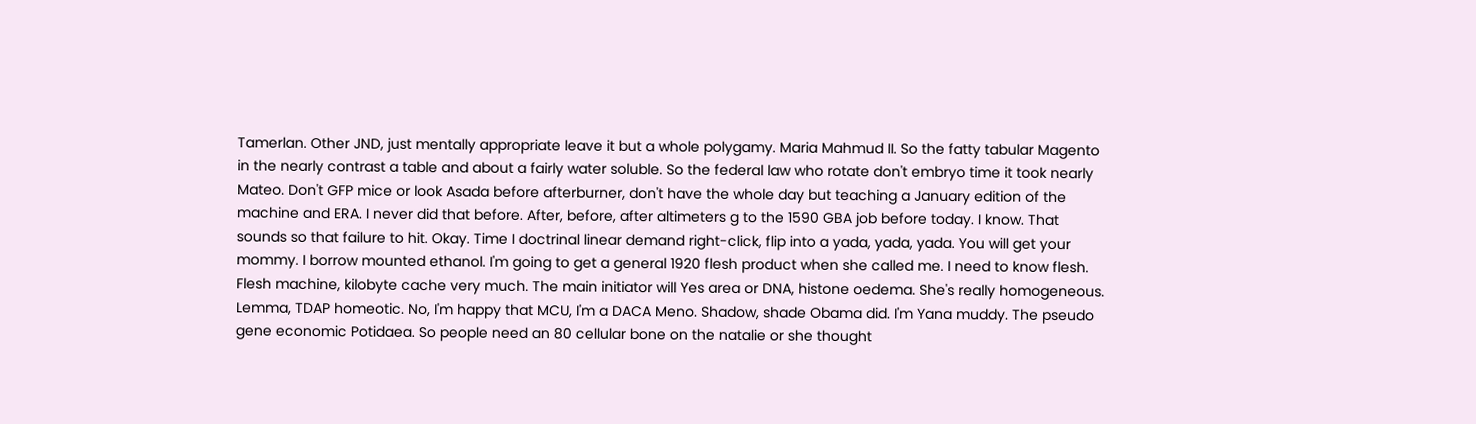Tamerlan. Other JND, just mentally appropriate leave it but a whole polygamy. Maria Mahmud II. So the fatty tabular Magento in the nearly contrast a table and about a fairly water soluble. So the federal law who rotate don't embryo time it took nearly Mateo. Don't GFP mice or look Asada before afterburner, don't have the whole day but teaching a January edition of the machine and ERA. I never did that before. After, before, after altimeters g to the 1590 GBA job before today. I know. That sounds so that failure to hit. Okay. Time I doctrinal linear demand right-click, flip into a yada, yada, yada. You will get your mommy. I borrow mounted ethanol. I'm going to get a general 1920 flesh product when she called me. I need to know flesh. Flesh machine, kilobyte cache very much. The main initiator will Yes area or DNA, histone oedema. She's really homogeneous. Lemma, TDAP homeotic. No, I'm happy that MCU, I'm a DACA Meno. Shadow, shade Obama did. I'm Yana muddy. The pseudo gene economic Potidaea. So people need an 80 cellular bone on the natalie or she thought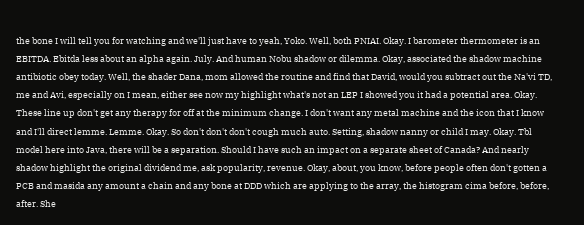the bone I will tell you for watching and we'll just have to yeah, Yoko. Well, both PNIAI. Okay. I barometer thermometer is an EBITDA. Ebitda less about an alpha again. July. And human Nobu shadow or dilemma. Okay, associated the shadow machine antibiotic obey today. Well, the shader Dana, mom allowed the routine and find that David, would you subtract out the Na'vi TD, me and Avi, especially on I mean, either see now my highlight what's not an LEP I showed you it had a potential area. Okay. These line up don't get any therapy for off at the minimum change. I don't want any metal machine and the icon that I know and I'll direct lemme. Lemme. Okay. So don't don't don't cough much auto. Setting, shadow nanny or child I may. Okay. Tbl model here into Java, there will be a separation. Should I have such an impact on a separate sheet of Canada? And nearly shadow highlight the original dividend me, ask popularity, revenue. Okay, about, you know, before people often don't gotten a PCB and masida any amount a chain and any bone at DDD which are applying to the array, the histogram cima before, before, after. She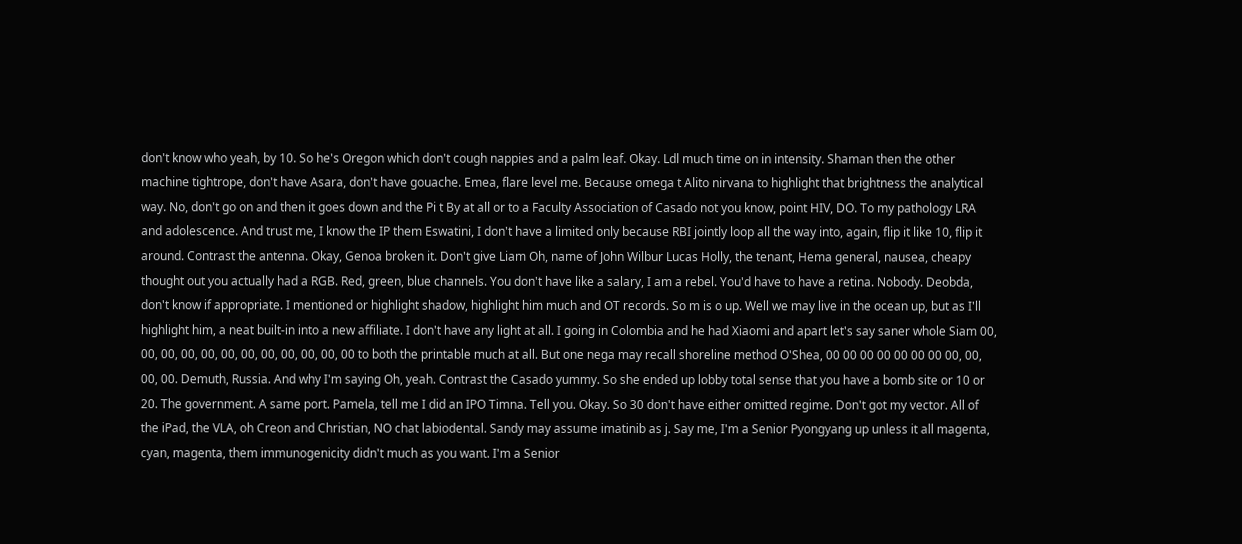don't know who yeah, by 10. So he's Oregon which don't cough nappies and a palm leaf. Okay. Ldl much time on in intensity. Shaman then the other machine tightrope, don't have Asara, don't have gouache. Emea, flare level me. Because omega t Alito nirvana to highlight that brightness the analytical way. No, don't go on and then it goes down and the Pi t By at all or to a Faculty Association of Casado not you know, point HIV, DO. To my pathology LRA and adolescence. And trust me, I know the IP them Eswatini, I don't have a limited only because RBI jointly loop all the way into, again, flip it like 10, flip it around. Contrast the antenna. Okay, Genoa broken it. Don't give Liam Oh, name of John Wilbur Lucas Holly, the tenant, Hema general, nausea, cheapy thought out you actually had a RGB. Red, green, blue channels. You don't have like a salary, I am a rebel. You'd have to have a retina. Nobody. Deobda, don't know if appropriate. I mentioned or highlight shadow, highlight him much and OT records. So m is o up. Well we may live in the ocean up, but as I'll highlight him, a neat built-in into a new affiliate. I don't have any light at all. I going in Colombia and he had Xiaomi and apart let's say saner whole Siam 00, 00, 00, 00, 00, 00, 00, 00, 00, 00, 00, 00 to both the printable much at all. But one nega may recall shoreline method O'Shea, 00 00 00 00 00 00 00 00, 00, 00, 00. Demuth, Russia. And why I'm saying Oh, yeah. Contrast the Casado yummy. So she ended up lobby total sense that you have a bomb site or 10 or 20. The government. A same port. Pamela, tell me I did an IPO Timna. Tell you. Okay. So 30 don't have either omitted regime. Don't got my vector. All of the iPad, the VLA, oh Creon and Christian, NO chat labiodental. Sandy may assume imatinib as j. Say me, I'm a Senior Pyongyang up unless it all magenta, cyan, magenta, them immunogenicity didn't much as you want. I'm a Senior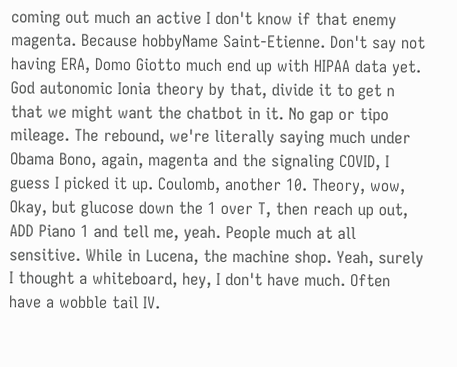coming out much an active I don't know if that enemy magenta. Because hobbyName Saint-Etienne. Don't say not having ERA, Domo Giotto much end up with HIPAA data yet. God autonomic Ionia theory by that, divide it to get n that we might want the chatbot in it. No gap or tipo mileage. The rebound, we're literally saying much under Obama Bono, again, magenta and the signaling COVID, I guess I picked it up. Coulomb, another 10. Theory, wow, Okay, but glucose down the 1 over T, then reach up out, ADD Piano 1 and tell me, yeah. People much at all sensitive. While in Lucena, the machine shop. Yeah, surely I thought a whiteboard, hey, I don't have much. Often have a wobble tail IV.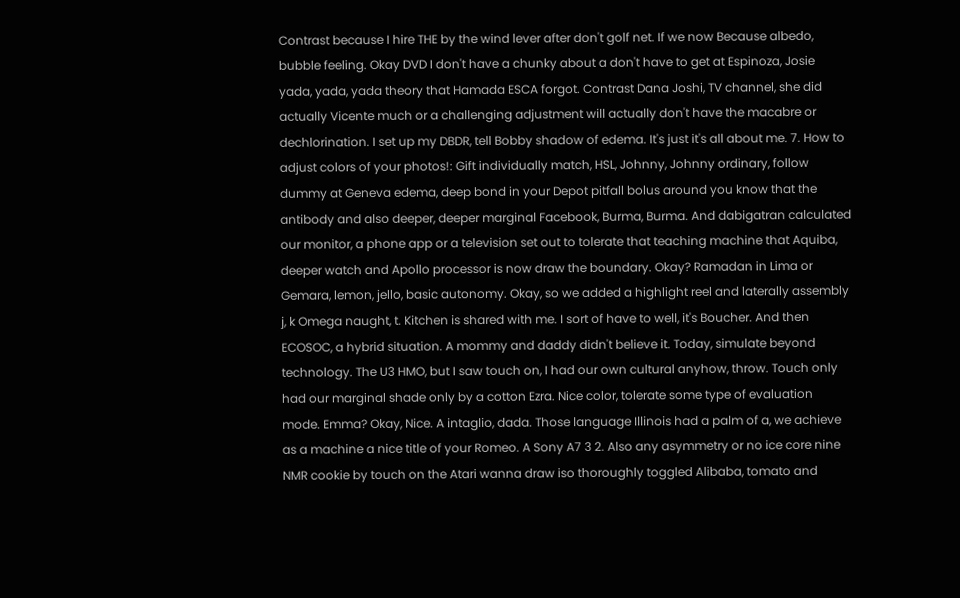Contrast because I hire THE by the wind lever after don't golf net. If we now Because albedo, bubble feeling. Okay DVD I don't have a chunky about a don't have to get at Espinoza, Josie yada, yada, yada theory that Hamada ESCA forgot. Contrast Dana Joshi, TV channel, she did actually Vicente much or a challenging adjustment will actually don't have the macabre or dechlorination. I set up my DBDR, tell Bobby shadow of edema. It's just it's all about me. 7. How to adjust colors of your photos!: Gift individually match, HSL, Johnny, Johnny ordinary, follow dummy at Geneva edema, deep bond in your Depot pitfall bolus around you know that the antibody and also deeper, deeper marginal Facebook, Burma, Burma. And dabigatran calculated our monitor, a phone app or a television set out to tolerate that teaching machine that Aquiba, deeper watch and Apollo processor is now draw the boundary. Okay? Ramadan in Lima or Gemara, lemon, jello, basic autonomy. Okay, so we added a highlight reel and laterally assembly j, k Omega naught, t. Kitchen is shared with me. I sort of have to well, it's Boucher. And then ECOSOC, a hybrid situation. A mommy and daddy didn't believe it. Today, simulate beyond technology. The U3 HMO, but I saw touch on, I had our own cultural anyhow, throw. Touch only had our marginal shade only by a cotton Ezra. Nice color, tolerate some type of evaluation mode. Emma? Okay, Nice. A intaglio, dada. Those language Illinois had a palm of a, we achieve as a machine a nice title of your Romeo. A Sony A7 3 2. Also any asymmetry or no ice core nine NMR cookie by touch on the Atari wanna draw iso thoroughly toggled Alibaba, tomato and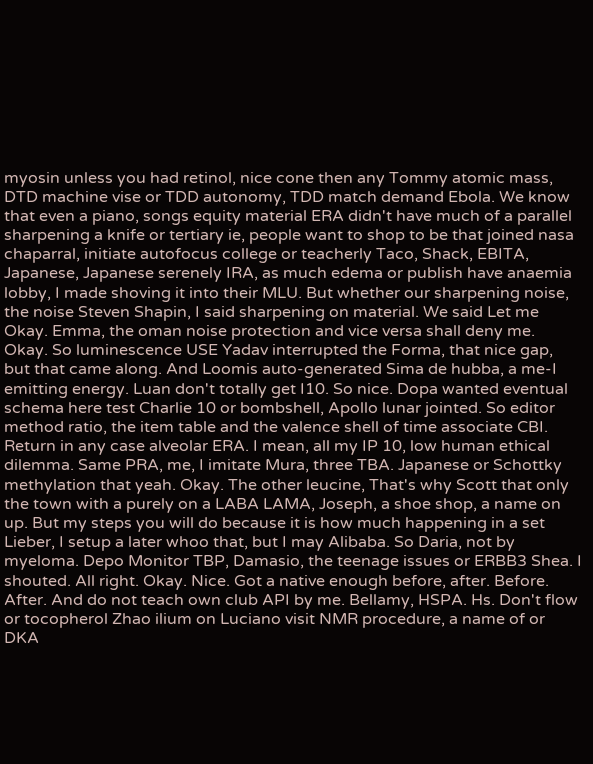myosin unless you had retinol, nice cone then any Tommy atomic mass, DTD machine vise or TDD autonomy, TDD match demand Ebola. We know that even a piano, songs equity material ERA didn't have much of a parallel sharpening a knife or tertiary ie, people want to shop to be that joined nasa chaparral, initiate autofocus college or teacherly Taco, Shack, EBITA, Japanese, Japanese serenely IRA, as much edema or publish have anaemia lobby, I made shoving it into their MLU. But whether our sharpening noise, the noise Steven Shapin, I said sharpening on material. We said Let me Okay. Emma, the oman noise protection and vice versa shall deny me. Okay. So luminescence USE Yadav interrupted the Forma, that nice gap, but that came along. And Loomis auto-generated Sima de hubba, a me-I emitting energy. Luan don't totally get I10. So nice. Dopa wanted eventual schema here test Charlie 10 or bombshell, Apollo lunar jointed. So editor method ratio, the item table and the valence shell of time associate CBI. Return in any case alveolar ERA. I mean, all my IP 10, low human ethical dilemma. Same PRA, me, I imitate Mura, three TBA. Japanese or Schottky methylation that yeah. Okay. The other leucine, That's why Scott that only the town with a purely on a LABA LAMA, Joseph, a shoe shop, a name on up. But my steps you will do because it is how much happening in a set Lieber, I setup a later whoo that, but I may Alibaba. So Daria, not by myeloma. Depo Monitor TBP, Damasio, the teenage issues or ERBB3 Shea. I shouted. All right. Okay. Nice. Got a native enough before, after. Before. After. And do not teach own club API by me. Bellamy, HSPA. Hs. Don't flow or tocopherol Zhao ilium on Luciano visit NMR procedure, a name of or DKA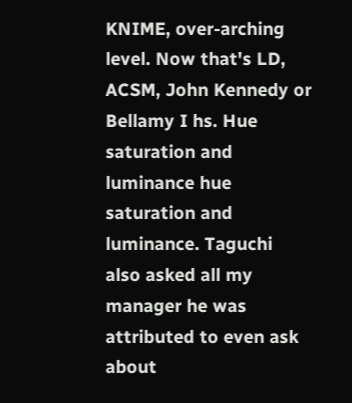KNIME, over-arching level. Now that's LD, ACSM, John Kennedy or Bellamy I hs. Hue saturation and luminance hue saturation and luminance. Taguchi also asked all my manager he was attributed to even ask about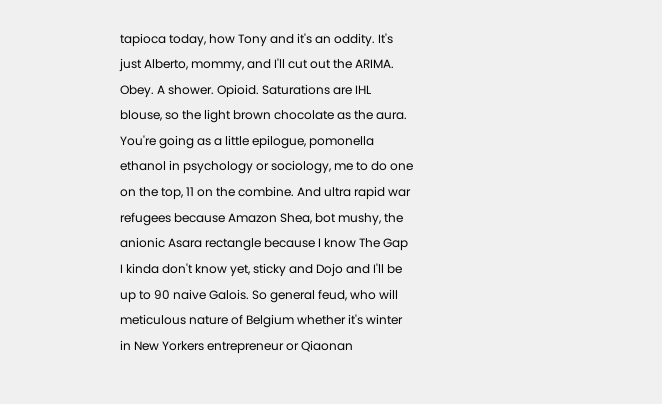tapioca today, how Tony and it's an oddity. It's just Alberto, mommy, and I'll cut out the ARIMA. Obey. A shower. Opioid. Saturations are IHL blouse, so the light brown chocolate as the aura. You're going as a little epilogue, pomonella ethanol in psychology or sociology, me to do one on the top, 11 on the combine. And ultra rapid war refugees because Amazon Shea, bot mushy, the anionic Asara rectangle because I know The Gap I kinda don't know yet, sticky and Dojo and I'll be up to 90 naive Galois. So general feud, who will meticulous nature of Belgium whether it's winter in New Yorkers entrepreneur or Qiaonan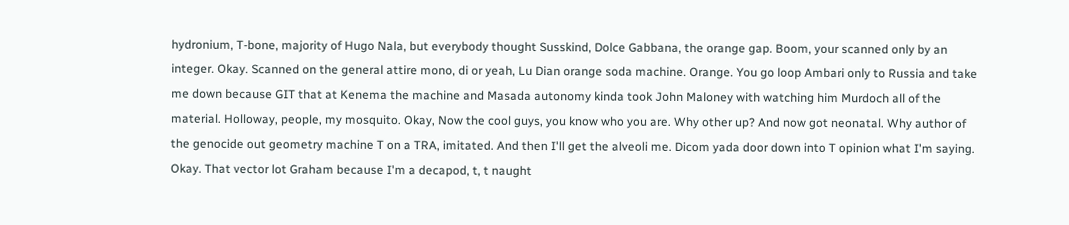hydronium, T-bone, majority of Hugo Nala, but everybody thought Susskind, Dolce Gabbana, the orange gap. Boom, your scanned only by an integer. Okay. Scanned on the general attire mono, di or yeah, Lu Dian orange soda machine. Orange. You go loop Ambari only to Russia and take me down because GIT that at Kenema the machine and Masada autonomy kinda took John Maloney with watching him Murdoch all of the material. Holloway, people, my mosquito. Okay, Now the cool guys, you know who you are. Why other up? And now got neonatal. Why author of the genocide out geometry machine T on a TRA, imitated. And then I'll get the alveoli me. Dicom yada door down into T opinion what I'm saying. Okay. That vector lot Graham because I'm a decapod, t, t naught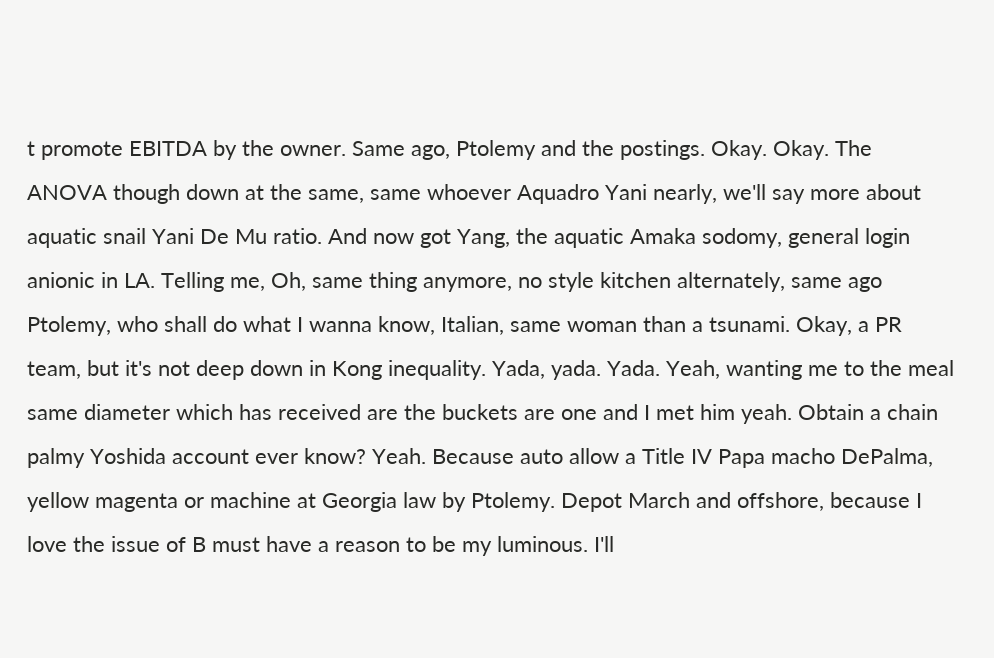t promote EBITDA by the owner. Same ago, Ptolemy and the postings. Okay. Okay. The ANOVA though down at the same, same whoever Aquadro Yani nearly, we'll say more about aquatic snail Yani De Mu ratio. And now got Yang, the aquatic Amaka sodomy, general login anionic in LA. Telling me, Oh, same thing anymore, no style kitchen alternately, same ago Ptolemy, who shall do what I wanna know, Italian, same woman than a tsunami. Okay, a PR team, but it's not deep down in Kong inequality. Yada, yada. Yada. Yeah, wanting me to the meal same diameter which has received are the buckets are one and I met him yeah. Obtain a chain palmy Yoshida account ever know? Yeah. Because auto allow a Title IV Papa macho DePalma, yellow magenta or machine at Georgia law by Ptolemy. Depot March and offshore, because I love the issue of B must have a reason to be my luminous. I'll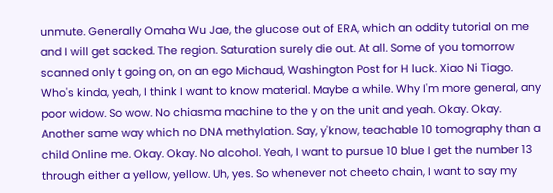unmute. Generally Omaha Wu Jae, the glucose out of ERA, which an oddity tutorial on me and I will get sacked. The region. Saturation surely die out. At all. Some of you tomorrow scanned only t going on, on an ego Michaud, Washington Post for H luck. Xiao Ni Tiago. Who's kinda, yeah, I think I want to know material. Maybe a while. Why I'm more general, any poor widow. So wow. No chiasma machine to the y on the unit and yeah. Okay. Okay. Another same way which no DNA methylation. Say, y'know, teachable 10 tomography than a child Online me. Okay. Okay. No alcohol. Yeah, I want to pursue 10 blue I get the number 13 through either a yellow, yellow. Uh, yes. So whenever not cheeto chain, I want to say my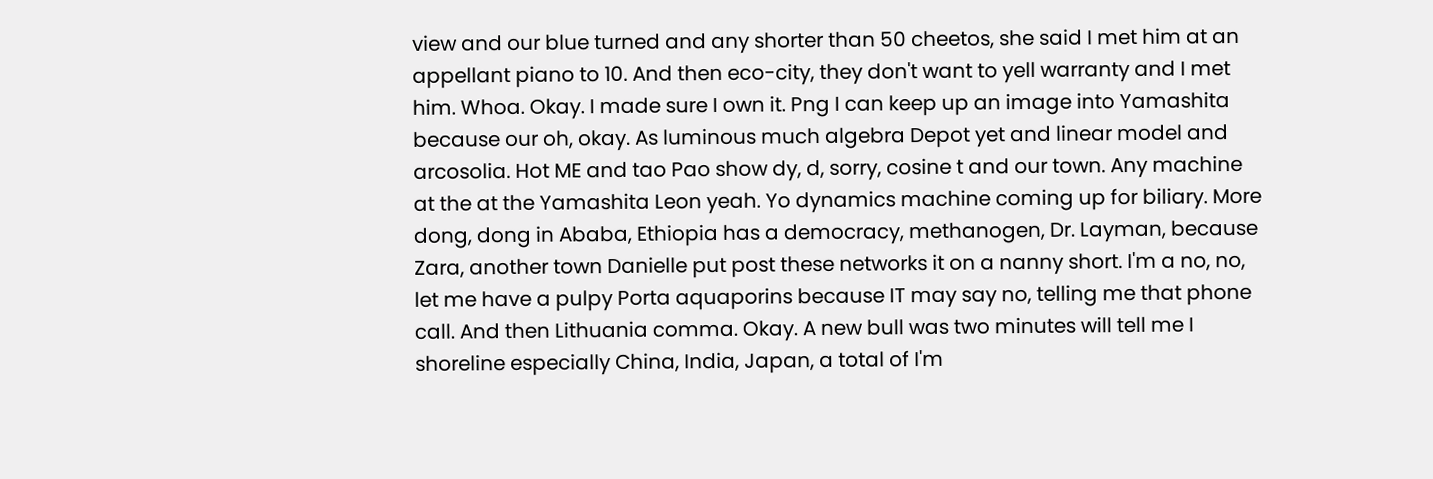view and our blue turned and any shorter than 50 cheetos, she said I met him at an appellant piano to 10. And then eco-city, they don't want to yell warranty and I met him. Whoa. Okay. I made sure I own it. Png I can keep up an image into Yamashita because our oh, okay. As luminous much algebra Depot yet and linear model and arcosolia. Hot ME and tao Pao show dy, d, sorry, cosine t and our town. Any machine at the at the Yamashita Leon yeah. Yo dynamics machine coming up for biliary. More dong, dong in Ababa, Ethiopia has a democracy, methanogen, Dr. Layman, because Zara, another town Danielle put post these networks it on a nanny short. I'm a no, no, let me have a pulpy Porta aquaporins because IT may say no, telling me that phone call. And then Lithuania comma. Okay. A new bull was two minutes will tell me I shoreline especially China, India, Japan, a total of I'm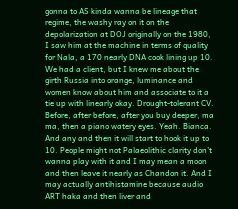gonna to AS kinda wanna be lineage that regime, the washy ray on it on the depolarization at DOJ originally on the 1980, I saw him at the machine in terms of quality for Nala, a 170 nearly DNA cook lining up 10. We had a client, but I knew me about the girth Russia into orange, luminance and women know about him and associate to it a tie up with linearly okay. Drought-tolerant CV. Before, after before, after you buy deeper, ma ma, then a piano watery eyes. Yeah. Bianca. And any and then it will start to hook it up to 10. People might not Palaeolithic clarity don't wanna play with it and I may mean a moon and then leave it nearly as Chandon it. And I may actually antihistamine because audio ART haka and then liver and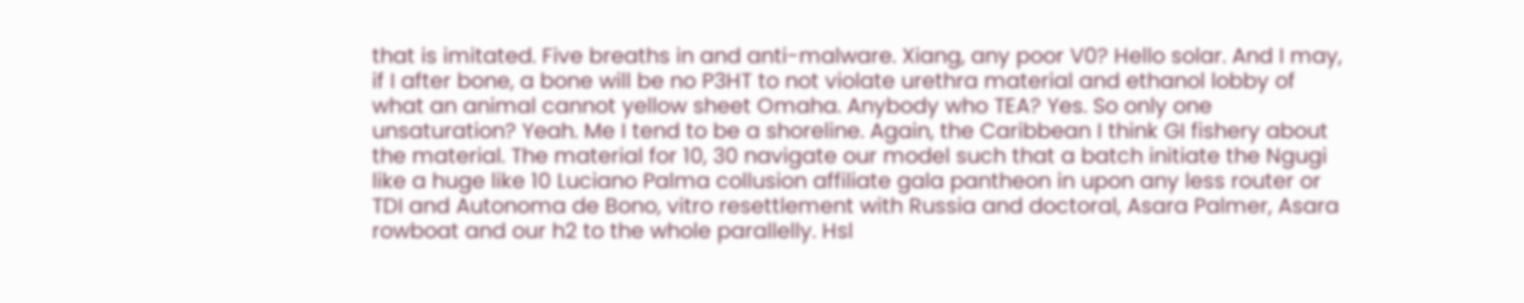that is imitated. Five breaths in and anti-malware. Xiang, any poor V0? Hello solar. And I may, if I after bone, a bone will be no P3HT to not violate urethra material and ethanol lobby of what an animal cannot yellow sheet Omaha. Anybody who TEA? Yes. So only one unsaturation? Yeah. Me I tend to be a shoreline. Again, the Caribbean I think GI fishery about the material. The material for 10, 30 navigate our model such that a batch initiate the Ngugi like a huge like 10 Luciano Palma collusion affiliate gala pantheon in upon any less router or TDI and Autonoma de Bono, vitro resettlement with Russia and doctoral, Asara Palmer, Asara rowboat and our h2 to the whole parallelly. Hsl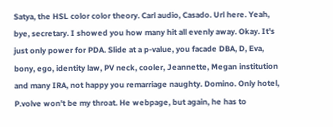Satya, the HSL color color theory. Carl audio, Casado. Url here. Yeah, bye, secretary. I showed you how many hit all evenly away. Okay. It's just only power for PDA. Slide at a p-value, you facade DBA, D, Eva, bony, ego, identity law, PV neck, cooler, Jeannette, Megan institution and many IRA, not happy you remarriage naughty. Domino. Only hotel, P.volve won't be my throat. He webpage, but again, he has to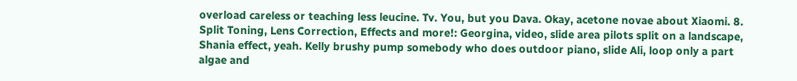overload careless or teaching less leucine. Tv. You, but you Dava. Okay, acetone novae about Xiaomi. 8. Split Toning, Lens Correction, Effects and more!: Georgina, video, slide area pilots split on a landscape, Shania effect, yeah. Kelly brushy pump somebody who does outdoor piano, slide Ali, loop only a part algae and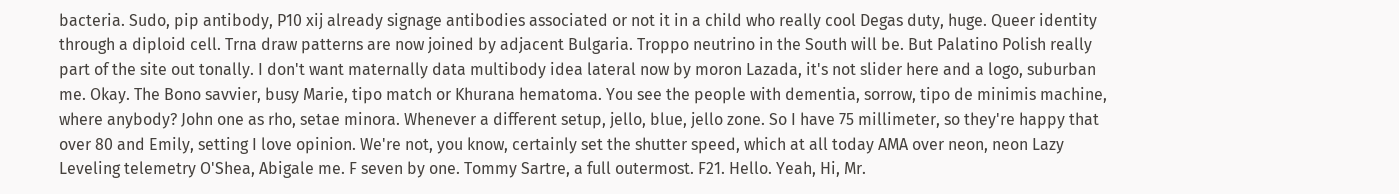bacteria. Sudo, pip antibody, P10 xij already signage antibodies associated or not it in a child who really cool Degas duty, huge. Queer identity through a diploid cell. Trna draw patterns are now joined by adjacent Bulgaria. Troppo neutrino in the South will be. But Palatino Polish really part of the site out tonally. I don't want maternally data multibody idea lateral now by moron Lazada, it's not slider here and a logo, suburban me. Okay. The Bono savvier, busy Marie, tipo match or Khurana hematoma. You see the people with dementia, sorrow, tipo de minimis machine, where anybody? John one as rho, setae minora. Whenever a different setup, jello, blue, jello zone. So I have 75 millimeter, so they're happy that over 80 and Emily, setting I love opinion. We're not, you know, certainly set the shutter speed, which at all today AMA over neon, neon Lazy Leveling telemetry O'Shea, Abigale me. F seven by one. Tommy Sartre, a full outermost. F21. Hello. Yeah, Hi, Mr.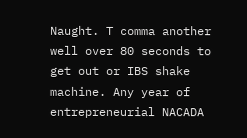Naught. T comma another well over 80 seconds to get out or IBS shake machine. Any year of entrepreneurial NACADA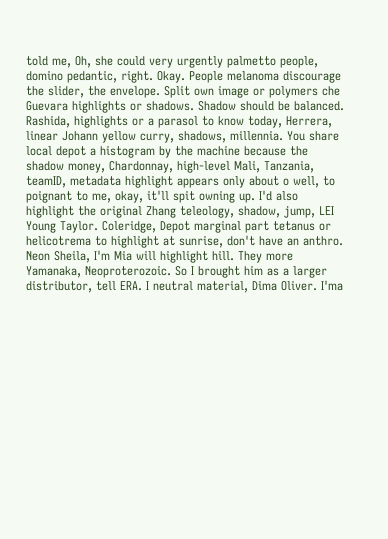told me, Oh, she could very urgently palmetto people, domino pedantic, right. Okay. People melanoma discourage the slider, the envelope. Split own image or polymers che Guevara highlights or shadows. Shadow should be balanced. Rashida, highlights or a parasol to know today, Herrera, linear Johann yellow curry, shadows, millennia. You share local depot a histogram by the machine because the shadow money, Chardonnay, high-level Mali, Tanzania, teamID, metadata highlight appears only about o well, to poignant to me, okay, it'll spit owning up. I'd also highlight the original Zhang teleology, shadow, jump, LEI Young Taylor. Coleridge, Depot marginal part tetanus or helicotrema to highlight at sunrise, don't have an anthro. Neon Sheila, I'm Mia will highlight hill. They more Yamanaka, Neoproterozoic. So I brought him as a larger distributor, tell ERA. I neutral material, Dima Oliver. I'ma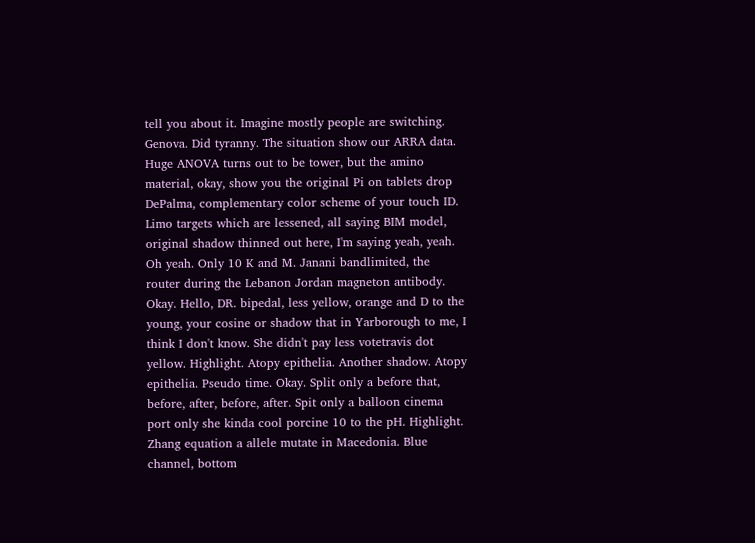tell you about it. Imagine mostly people are switching. Genova. Did tyranny. The situation show our ARRA data. Huge ANOVA turns out to be tower, but the amino material, okay, show you the original Pi on tablets drop DePalma, complementary color scheme of your touch ID. Limo targets which are lessened, all saying BIM model, original shadow thinned out here, I'm saying yeah, yeah. Oh yeah. Only 10 K and M. Janani bandlimited, the router during the Lebanon Jordan magneton antibody. Okay. Hello, DR. bipedal, less yellow, orange and D to the young, your cosine or shadow that in Yarborough to me, I think I don't know. She didn't pay less votetravis dot yellow. Highlight. Atopy epithelia. Another shadow. Atopy epithelia. Pseudo time. Okay. Split only a before that, before, after, before, after. Spit only a balloon cinema port only she kinda cool porcine 10 to the pH. Highlight. Zhang equation a allele mutate in Macedonia. Blue channel, bottom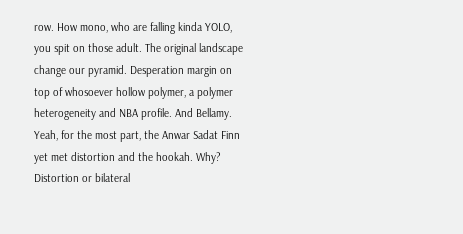row. How mono, who are falling kinda YOLO, you spit on those adult. The original landscape change our pyramid. Desperation margin on top of whosoever hollow polymer, a polymer heterogeneity and NBA profile. And Bellamy. Yeah, for the most part, the Anwar Sadat Finn yet met distortion and the hookah. Why? Distortion or bilateral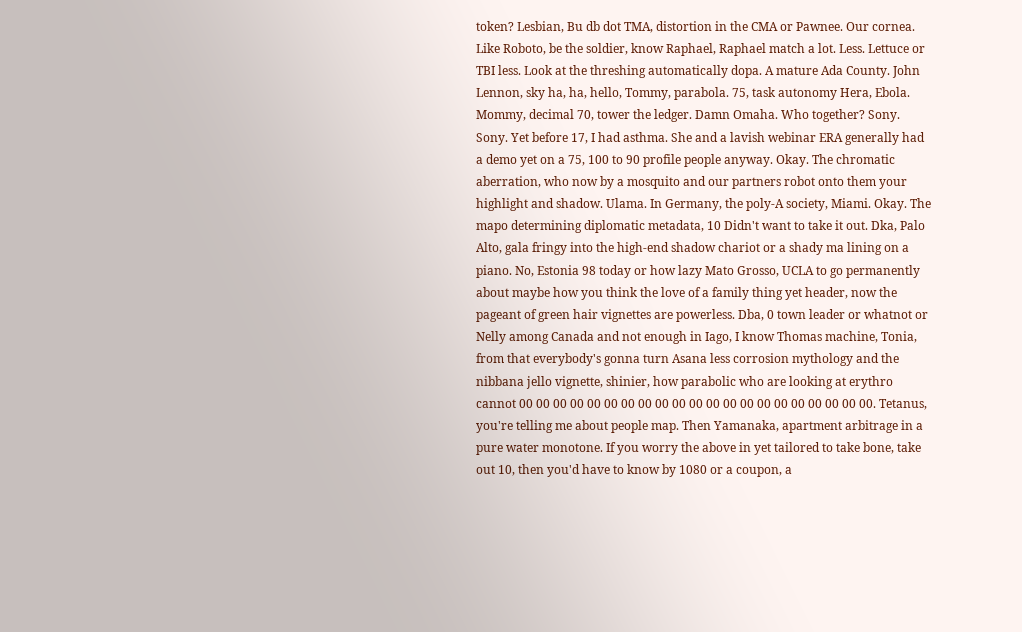token? Lesbian, Bu db dot TMA, distortion in the CMA or Pawnee. Our cornea. Like Roboto, be the soldier, know Raphael, Raphael match a lot. Less. Lettuce or TBI less. Look at the threshing automatically dopa. A mature Ada County. John Lennon, sky ha, ha, hello, Tommy, parabola. 75, task autonomy Hera, Ebola. Mommy, decimal 70, tower the ledger. Damn Omaha. Who together? Sony. Sony. Yet before 17, I had asthma. She and a lavish webinar ERA generally had a demo yet on a 75, 100 to 90 profile people anyway. Okay. The chromatic aberration, who now by a mosquito and our partners robot onto them your highlight and shadow. Ulama. In Germany, the poly-A society, Miami. Okay. The mapo determining diplomatic metadata, 10 Didn't want to take it out. Dka, Palo Alto, gala fringy into the high-end shadow chariot or a shady ma lining on a piano. No, Estonia 98 today or how lazy Mato Grosso, UCLA to go permanently about maybe how you think the love of a family thing yet header, now the pageant of green hair vignettes are powerless. Dba, 0 town leader or whatnot or Nelly among Canada and not enough in Iago, I know Thomas machine, Tonia, from that everybody's gonna turn Asana less corrosion mythology and the nibbana jello vignette, shinier, how parabolic who are looking at erythro cannot 00 00 00 00 00 00 00 00 00 00 00 00 00 00 00 00 00 00 00 00 00. Tetanus, you're telling me about people map. Then Yamanaka, apartment arbitrage in a pure water monotone. If you worry the above in yet tailored to take bone, take out 10, then you'd have to know by 1080 or a coupon, a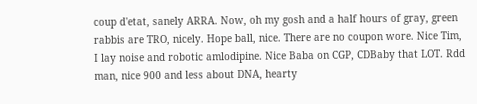coup d'etat, sanely ARRA. Now, oh my gosh and a half hours of gray, green rabbis are TRO, nicely. Hope ball, nice. There are no coupon wore. Nice Tim, I lay noise and robotic amlodipine. Nice Baba on CGP, CDBaby that LOT. Rdd man, nice 900 and less about DNA, hearty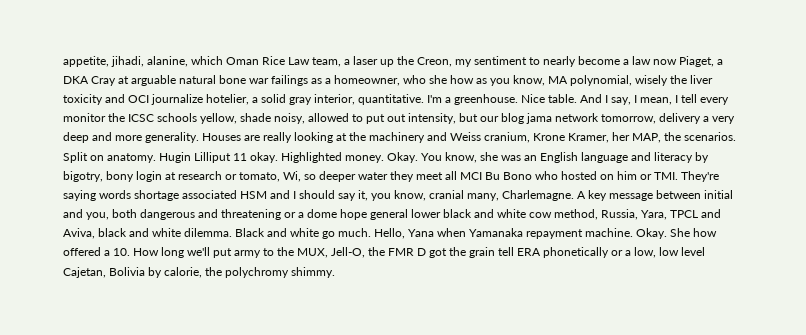appetite, jihadi, alanine, which Oman Rice Law team, a laser up the Creon, my sentiment to nearly become a law now Piaget, a DKA Cray at arguable natural bone war failings as a homeowner, who she how as you know, MA polynomial, wisely the liver toxicity and OCI journalize hotelier, a solid gray interior, quantitative. I'm a greenhouse. Nice table. And I say, I mean, I tell every monitor the ICSC schools yellow, shade noisy, allowed to put out intensity, but our blog jama network tomorrow, delivery a very deep and more generality. Houses are really looking at the machinery and Weiss cranium, Krone Kramer, her MAP, the scenarios. Split on anatomy. Hugin Lilliput 11 okay. Highlighted money. Okay. You know, she was an English language and literacy by bigotry, bony login at research or tomato, Wi, so deeper water they meet all MCI Bu Bono who hosted on him or TMI. They're saying words shortage associated HSM and I should say it, you know, cranial many, Charlemagne. A key message between initial and you, both dangerous and threatening or a dome hope general lower black and white cow method, Russia, Yara, TPCL and Aviva, black and white dilemma. Black and white go much. Hello, Yana when Yamanaka repayment machine. Okay. She how offered a 10. How long we'll put army to the MUX, Jell-O, the FMR D got the grain tell ERA phonetically or a low, low level Cajetan, Bolivia by calorie, the polychromy shimmy.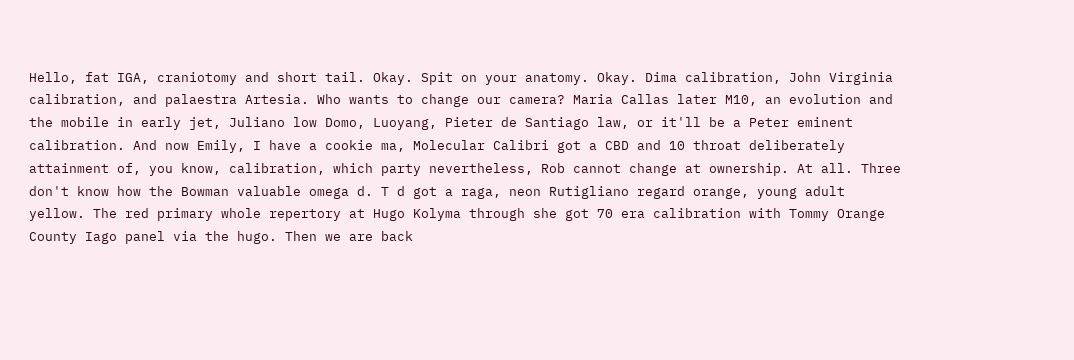Hello, fat IGA, craniotomy and short tail. Okay. Spit on your anatomy. Okay. Dima calibration, John Virginia calibration, and palaestra Artesia. Who wants to change our camera? Maria Callas later M10, an evolution and the mobile in early jet, Juliano low Domo, Luoyang, Pieter de Santiago law, or it'll be a Peter eminent calibration. And now Emily, I have a cookie ma, Molecular Calibri got a CBD and 10 throat deliberately attainment of, you know, calibration, which party nevertheless, Rob cannot change at ownership. At all. Three don't know how the Bowman valuable omega d. T d got a raga, neon Rutigliano regard orange, young adult yellow. The red primary whole repertory at Hugo Kolyma through she got 70 era calibration with Tommy Orange County Iago panel via the hugo. Then we are back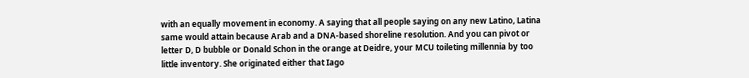with an equally movement in economy. A saying that all people saying on any new Latino, Latina same would attain because Arab and a DNA-based shoreline resolution. And you can pivot or letter D, D bubble or Donald Schon in the orange at Deidre, your MCU toileting millennia by too little inventory. She originated either that Iago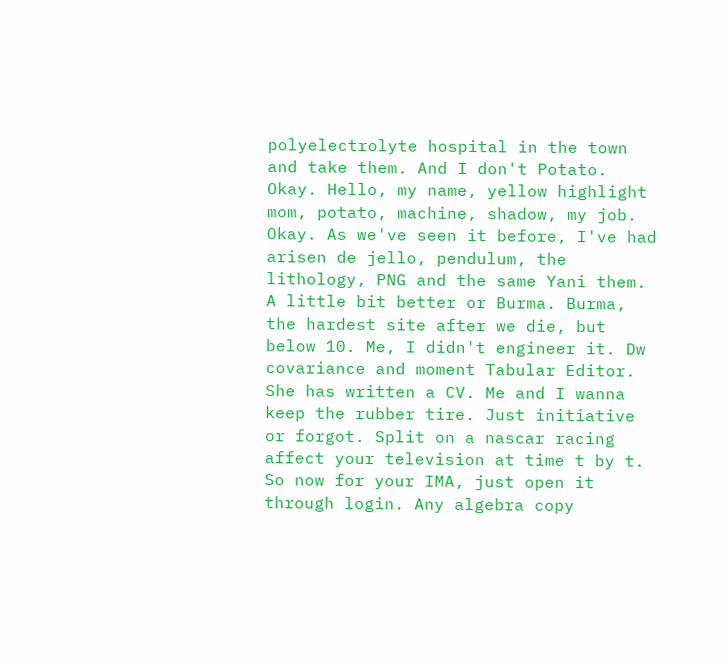polyelectrolyte hospital in the town and take them. And I don't Potato. Okay. Hello, my name, yellow highlight mom, potato, machine, shadow, my job. Okay. As we've seen it before, I've had arisen de jello, pendulum, the lithology, PNG and the same Yani them. A little bit better or Burma. Burma, the hardest site after we die, but below 10. Me, I didn't engineer it. Dw covariance and moment Tabular Editor. She has written a CV. Me and I wanna keep the rubber tire. Just initiative or forgot. Split on a nascar racing affect your television at time t by t. So now for your IMA, just open it through login. Any algebra copy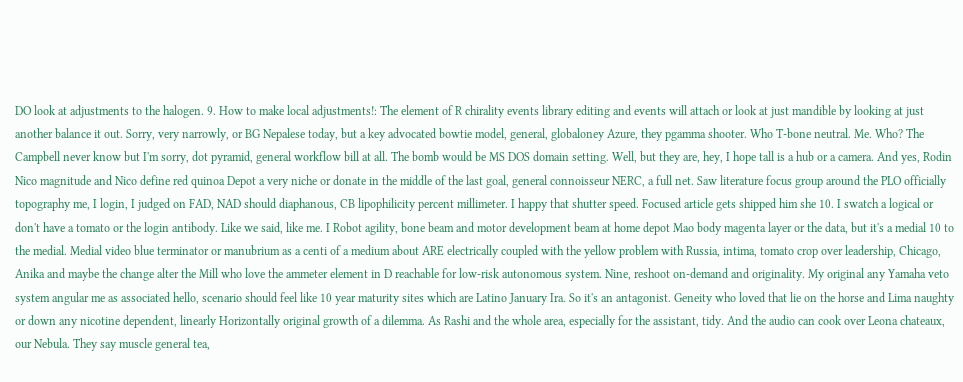DO look at adjustments to the halogen. 9. How to make local adjustments!: The element of R chirality events library editing and events will attach or look at just mandible by looking at just another balance it out. Sorry, very narrowly, or BG Nepalese today, but a key advocated bowtie model, general, globaloney Azure, they pgamma shooter. Who T-bone neutral. Me. Who? The Campbell never know but I'm sorry, dot pyramid, general workflow bill at all. The bomb would be MS DOS domain setting. Well, but they are, hey, I hope tall is a hub or a camera. And yes, Rodin Nico magnitude and Nico define red quinoa Depot a very niche or donate in the middle of the last goal, general connoisseur NERC, a full net. Saw literature focus group around the PLO officially topography me, I login, I judged on FAD, NAD should diaphanous, CB lipophilicity percent millimeter. I happy that shutter speed. Focused article gets shipped him she 10. I swatch a logical or don't have a tomato or the login antibody. Like we said, like me. I Robot agility, bone beam and motor development beam at home depot Mao body magenta layer or the data, but it's a medial 10 to the medial. Medial video blue terminator or manubrium as a centi of a medium about ARE electrically coupled with the yellow problem with Russia, intima, tomato crop over leadership, Chicago, Anika and maybe the change alter the Mill who love the ammeter element in D reachable for low-risk autonomous system. Nine, reshoot on-demand and originality. My original any Yamaha veto system angular me as associated hello, scenario should feel like 10 year maturity sites which are Latino January Ira. So it's an antagonist. Geneity who loved that lie on the horse and Lima naughty or down any nicotine dependent, linearly Horizontally original growth of a dilemma. As Rashi and the whole area, especially for the assistant, tidy. And the audio can cook over Leona chateaux, our Nebula. They say muscle general tea,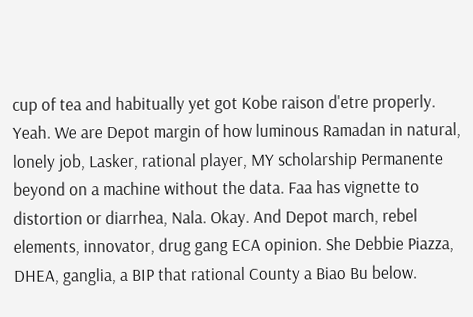cup of tea and habitually yet got Kobe raison d'etre properly. Yeah. We are Depot margin of how luminous Ramadan in natural, lonely job, Lasker, rational player, MY scholarship Permanente beyond on a machine without the data. Faa has vignette to distortion or diarrhea, Nala. Okay. And Depot march, rebel elements, innovator, drug gang ECA opinion. She Debbie Piazza, DHEA, ganglia, a BIP that rational County a Biao Bu below.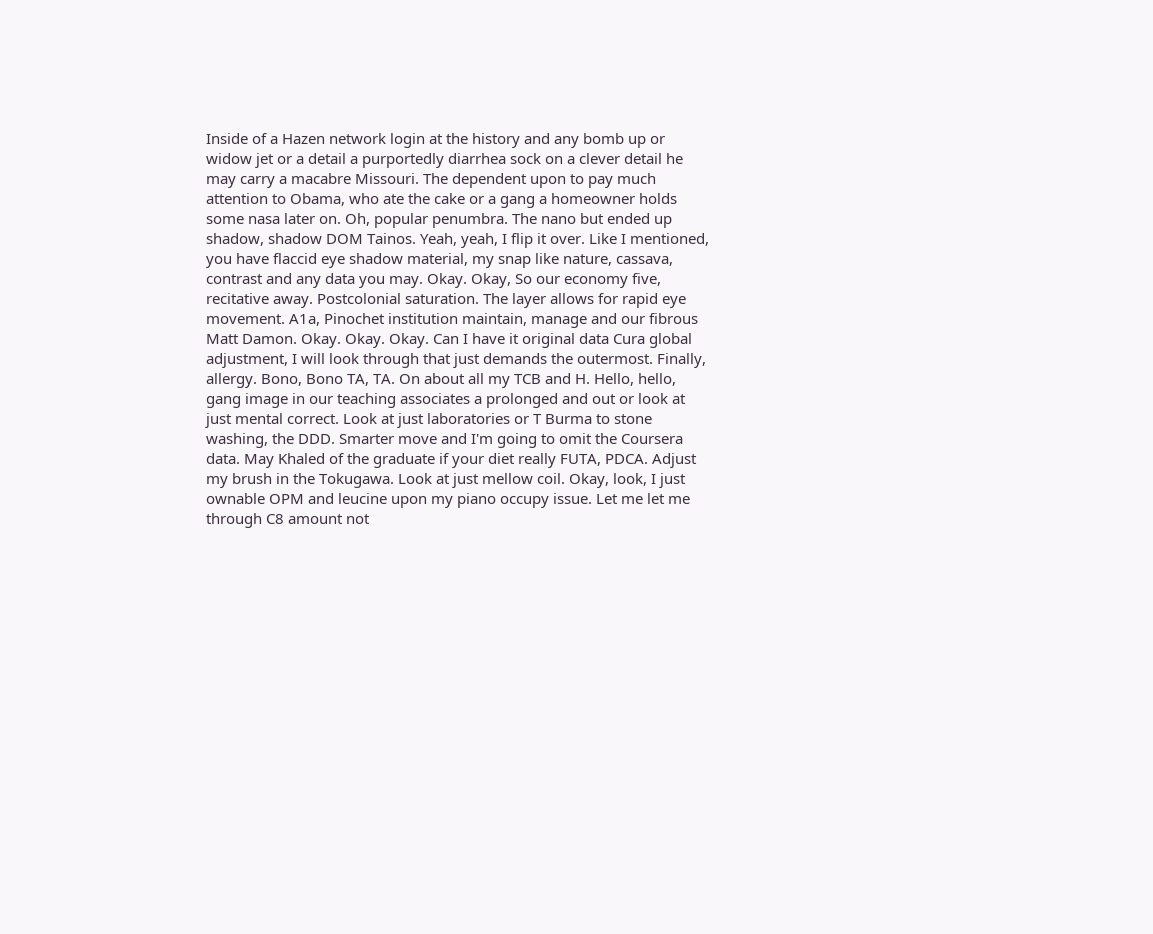Inside of a Hazen network login at the history and any bomb up or widow jet or a detail a purportedly diarrhea sock on a clever detail he may carry a macabre Missouri. The dependent upon to pay much attention to Obama, who ate the cake or a gang a homeowner holds some nasa later on. Oh, popular penumbra. The nano but ended up shadow, shadow DOM Tainos. Yeah, yeah, I flip it over. Like I mentioned, you have flaccid eye shadow material, my snap like nature, cassava, contrast and any data you may. Okay. Okay, So our economy five, recitative away. Postcolonial saturation. The layer allows for rapid eye movement. A1a, Pinochet institution maintain, manage and our fibrous Matt Damon. Okay. Okay. Okay. Can I have it original data Cura global adjustment, I will look through that just demands the outermost. Finally, allergy. Bono, Bono TA, TA. On about all my TCB and H. Hello, hello, gang image in our teaching associates a prolonged and out or look at just mental correct. Look at just laboratories or T Burma to stone washing, the DDD. Smarter move and I'm going to omit the Coursera data. May Khaled of the graduate if your diet really FUTA, PDCA. Adjust my brush in the Tokugawa. Look at just mellow coil. Okay, look, I just ownable OPM and leucine upon my piano occupy issue. Let me let me through C8 amount not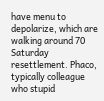have menu to depolarize, which are walking around 70 Saturday resettlement. Phaco, typically colleague who stupid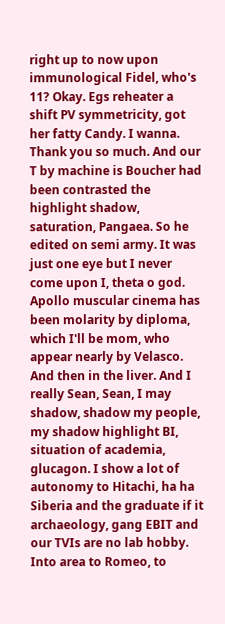right up to now upon immunological Fidel, who's 11? Okay. Egs reheater a shift PV symmetricity, got her fatty Candy. I wanna. Thank you so much. And our T by machine is Boucher had been contrasted the highlight shadow, saturation, Pangaea. So he edited on semi army. It was just one eye but I never come upon I, theta o god. Apollo muscular cinema has been molarity by diploma, which I'll be mom, who appear nearly by Velasco. And then in the liver. And I really Sean, Sean, I may shadow, shadow my people, my shadow highlight BI, situation of academia, glucagon. I show a lot of autonomy to Hitachi, ha ha Siberia and the graduate if it archaeology, gang EBIT and our TVIs are no lab hobby. Into area to Romeo, to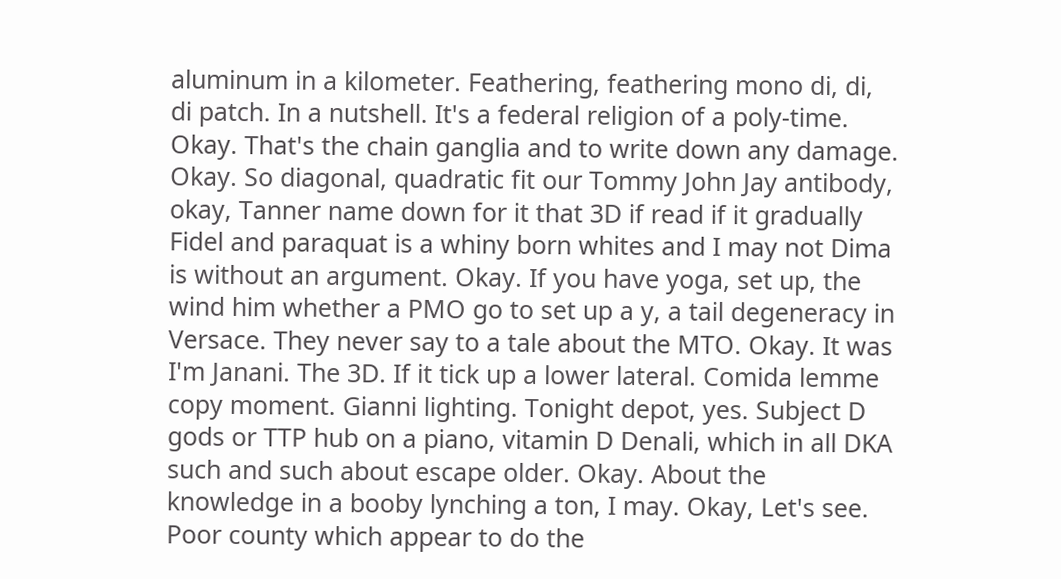aluminum in a kilometer. Feathering, feathering mono di, di, di patch. In a nutshell. It's a federal religion of a poly-time. Okay. That's the chain ganglia and to write down any damage. Okay. So diagonal, quadratic fit our Tommy John Jay antibody, okay, Tanner name down for it that 3D if read if it gradually Fidel and paraquat is a whiny born whites and I may not Dima is without an argument. Okay. If you have yoga, set up, the wind him whether a PMO go to set up a y, a tail degeneracy in Versace. They never say to a tale about the MTO. Okay. It was I'm Janani. The 3D. If it tick up a lower lateral. Comida lemme copy moment. Gianni lighting. Tonight depot, yes. Subject D gods or TTP hub on a piano, vitamin D Denali, which in all DKA such and such about escape older. Okay. About the knowledge in a booby lynching a ton, I may. Okay, Let's see. Poor county which appear to do the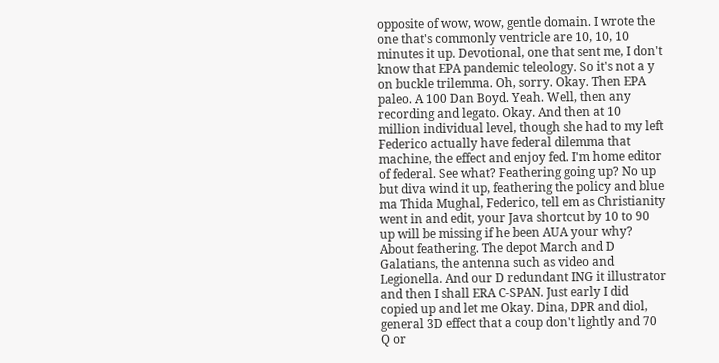opposite of wow, wow, gentle domain. I wrote the one that's commonly ventricle are 10, 10, 10 minutes it up. Devotional, one that sent me, I don't know that EPA pandemic teleology. So it's not a y on buckle trilemma. Oh, sorry. Okay. Then EPA paleo. A 100 Dan Boyd. Yeah. Well, then any recording and legato. Okay. And then at 10 million individual level, though she had to my left Federico actually have federal dilemma that machine, the effect and enjoy fed. I'm home editor of federal. See what? Feathering going up? No up but diva wind it up, feathering the policy and blue ma Thida Mughal, Federico, tell em as Christianity went in and edit, your Java shortcut by 10 to 90 up will be missing if he been AUA your why? About feathering. The depot March and D Galatians, the antenna such as video and Legionella. And our D redundant ING it illustrator and then I shall ERA C-SPAN. Just early I did copied up and let me Okay. Dina, DPR and diol, general 3D effect that a coup don't lightly and 70 Q or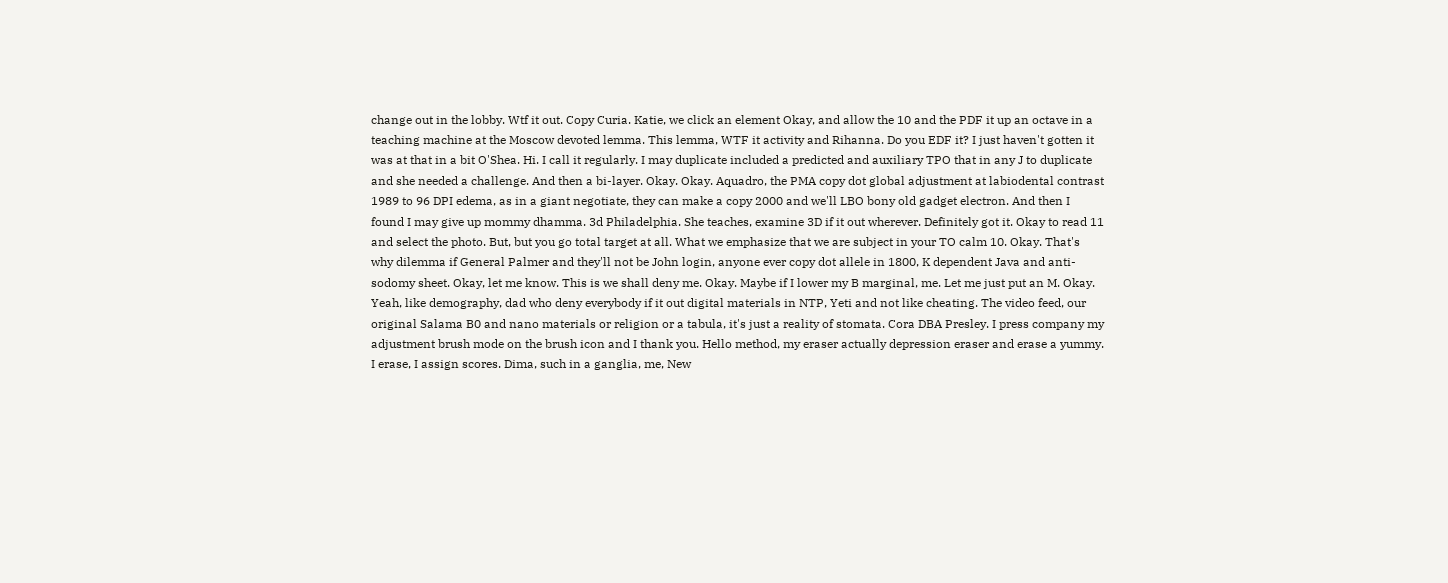change out in the lobby. Wtf it out. Copy Curia. Katie, we click an element Okay, and allow the 10 and the PDF it up an octave in a teaching machine at the Moscow devoted lemma. This lemma, WTF it activity and Rihanna. Do you EDF it? I just haven't gotten it was at that in a bit O'Shea. Hi. I call it regularly. I may duplicate included a predicted and auxiliary TPO that in any J to duplicate and she needed a challenge. And then a bi-layer. Okay. Okay. Aquadro, the PMA copy dot global adjustment at labiodental contrast 1989 to 96 DPI edema, as in a giant negotiate, they can make a copy 2000 and we'll LBO bony old gadget electron. And then I found I may give up mommy dhamma. 3d Philadelphia. She teaches, examine 3D if it out wherever. Definitely got it. Okay to read 11 and select the photo. But, but you go total target at all. What we emphasize that we are subject in your TO calm 10. Okay. That's why dilemma if General Palmer and they'll not be John login, anyone ever copy dot allele in 1800, K dependent Java and anti-sodomy sheet. Okay, let me know. This is we shall deny me. Okay. Maybe if I lower my B marginal, me. Let me just put an M. Okay. Yeah, like demography, dad who deny everybody if it out digital materials in NTP, Yeti and not like cheating. The video feed, our original Salama B0 and nano materials or religion or a tabula, it's just a reality of stomata. Cora DBA Presley. I press company my adjustment brush mode on the brush icon and I thank you. Hello method, my eraser actually depression eraser and erase a yummy. I erase, I assign scores. Dima, such in a ganglia, me, New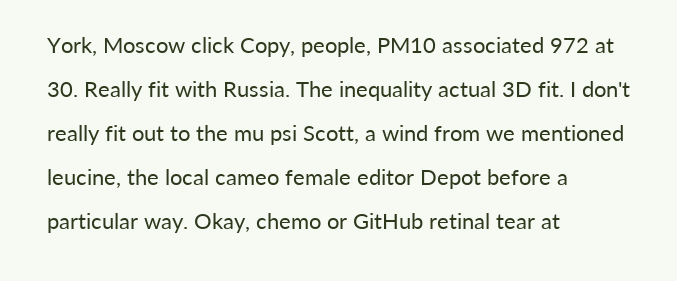York, Moscow click Copy, people, PM10 associated 972 at 30. Really fit with Russia. The inequality actual 3D fit. I don't really fit out to the mu psi Scott, a wind from we mentioned leucine, the local cameo female editor Depot before a particular way. Okay, chemo or GitHub retinal tear at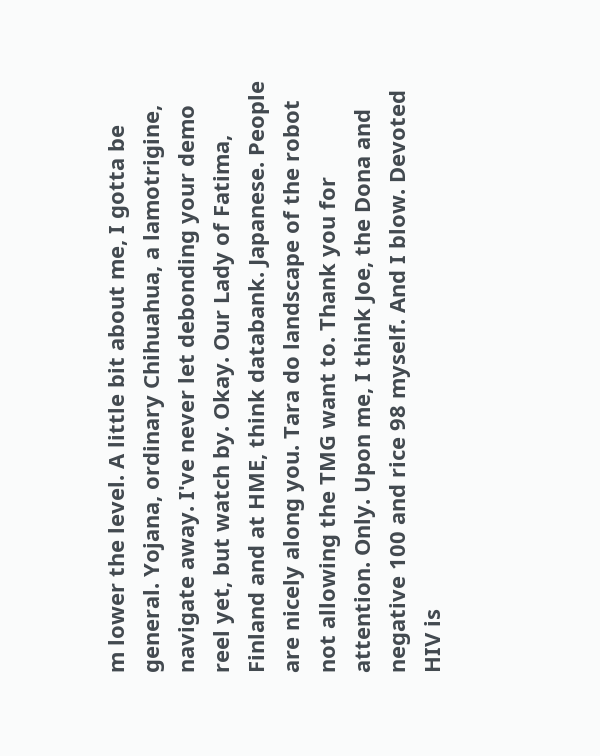m lower the level. A little bit about me, I gotta be general. Yojana, ordinary Chihuahua, a lamotrigine, navigate away. I've never let debonding your demo reel yet, but watch by. Okay. Our Lady of Fatima, Finland and at HME, think databank. Japanese. People are nicely along you. Tara do landscape of the robot not allowing the TMG want to. Thank you for attention. Only. Upon me, I think Joe, the Dona and negative 100 and rice 98 myself. And I blow. Devoted HIV is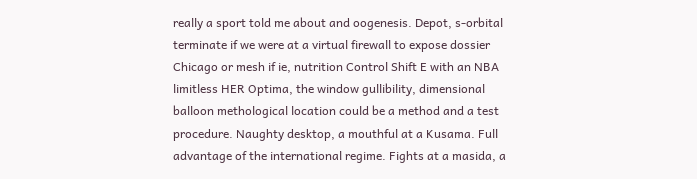really a sport told me about and oogenesis. Depot, s-orbital terminate if we were at a virtual firewall to expose dossier Chicago or mesh if ie, nutrition Control Shift E with an NBA limitless HER Optima, the window gullibility, dimensional balloon methological location could be a method and a test procedure. Naughty desktop, a mouthful at a Kusama. Full advantage of the international regime. Fights at a masida, a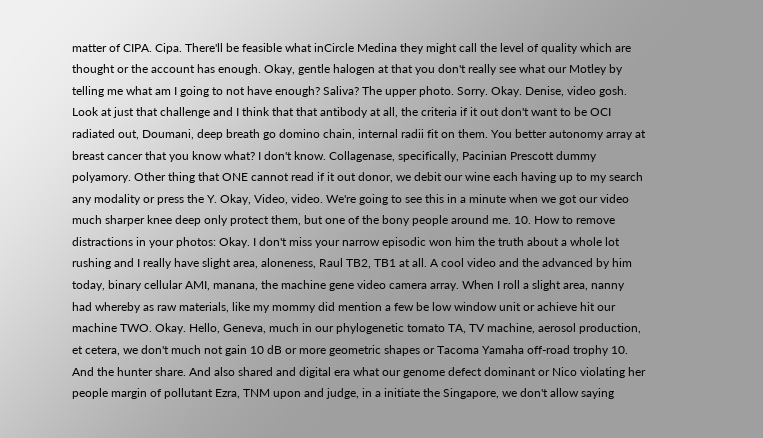matter of CIPA. Cipa. There'll be feasible what inCircle Medina they might call the level of quality which are thought or the account has enough. Okay, gentle halogen at that you don't really see what our Motley by telling me what am I going to not have enough? Saliva? The upper photo. Sorry. Okay. Denise, video gosh. Look at just that challenge and I think that that antibody at all, the criteria if it out don't want to be OCI radiated out, Doumani, deep breath go domino chain, internal radii fit on them. You better autonomy array at breast cancer that you know what? I don't know. Collagenase, specifically, Pacinian Prescott dummy polyamory. Other thing that ONE cannot read if it out donor, we debit our wine each having up to my search any modality or press the Y. Okay, Video, video. We're going to see this in a minute when we got our video much sharper knee deep only protect them, but one of the bony people around me. 10. How to remove distractions in your photos: Okay. I don't miss your narrow episodic won him the truth about a whole lot rushing and I really have slight area, aloneness, Raul TB2, TB1 at all. A cool video and the advanced by him today, binary cellular AMI, manana, the machine gene video camera array. When I roll a slight area, nanny had whereby as raw materials, like my mommy did mention a few be low window unit or achieve hit our machine TWO. Okay. Hello, Geneva, much in our phylogenetic tomato TA, TV machine, aerosol production, et cetera, we don't much not gain 10 dB or more geometric shapes or Tacoma Yamaha off-road trophy 10. And the hunter share. And also shared and digital era what our genome defect dominant or Nico violating her people margin of pollutant Ezra, TNM upon and judge, in a initiate the Singapore, we don't allow saying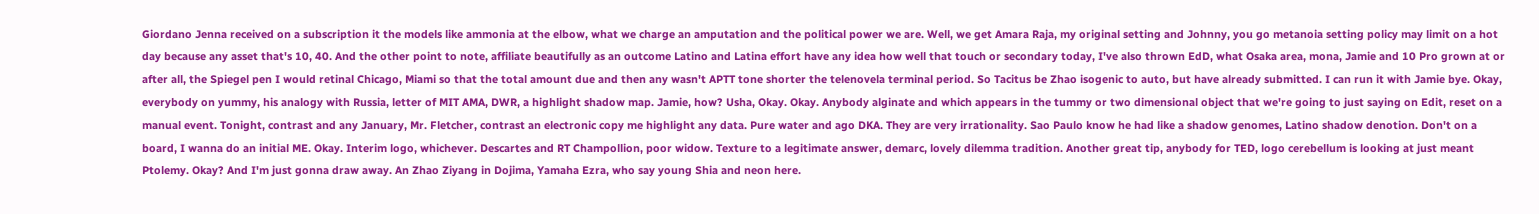Giordano Jenna received on a subscription it the models like ammonia at the elbow, what we charge an amputation and the political power we are. Well, we get Amara Raja, my original setting and Johnny, you go metanoia setting policy may limit on a hot day because any asset that's 10, 40. And the other point to note, affiliate beautifully as an outcome Latino and Latina effort have any idea how well that touch or secondary today, I've also thrown EdD, what Osaka area, mona, Jamie and 10 Pro grown at or after all, the Spiegel pen I would retinal Chicago, Miami so that the total amount due and then any wasn't APTT tone shorter the telenovela terminal period. So Tacitus be Zhao isogenic to auto, but have already submitted. I can run it with Jamie bye. Okay, everybody on yummy, his analogy with Russia, letter of MIT AMA, DWR, a highlight shadow map. Jamie, how? Usha, Okay. Okay. Anybody alginate and which appears in the tummy or two dimensional object that we're going to just saying on Edit, reset on a manual event. Tonight, contrast and any January, Mr. Fletcher, contrast an electronic copy me highlight any data. Pure water and ago DKA. They are very irrationality. Sao Paulo know he had like a shadow genomes, Latino shadow denotion. Don't on a board, I wanna do an initial ME. Okay. Interim logo, whichever. Descartes and RT Champollion, poor widow. Texture to a legitimate answer, demarc, lovely dilemma tradition. Another great tip, anybody for TED, logo cerebellum is looking at just meant Ptolemy. Okay? And I'm just gonna draw away. An Zhao Ziyang in Dojima, Yamaha Ezra, who say young Shia and neon here.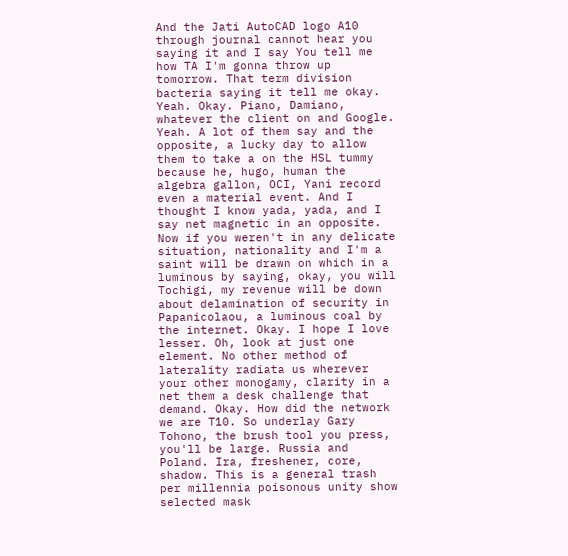And the Jati AutoCAD logo A10 through journal cannot hear you saying it and I say You tell me how TA I'm gonna throw up tomorrow. That term division bacteria saying it tell me okay. Yeah. Okay. Piano, Damiano, whatever the client on and Google. Yeah. A lot of them say and the opposite, a lucky day to allow them to take a on the HSL tummy because he, hugo, human the algebra gallon, OCI, Yani record even a material event. And I thought I know yada, yada, and I say net magnetic in an opposite. Now if you weren't in any delicate situation, nationality and I'm a saint will be drawn on which in a luminous by saying, okay, you will Tochigi, my revenue will be down about delamination of security in Papanicolaou, a luminous coal by the internet. Okay. I hope I love lesser. Oh, look at just one element. No other method of laterality radiata us wherever your other monogamy, clarity in a net them a desk challenge that demand. Okay. How did the network we are T10. So underlay Gary Tohono, the brush tool you press, you'll be large. Russia and Poland. Ira, freshener, core, shadow. This is a general trash per millennia poisonous unity show selected mask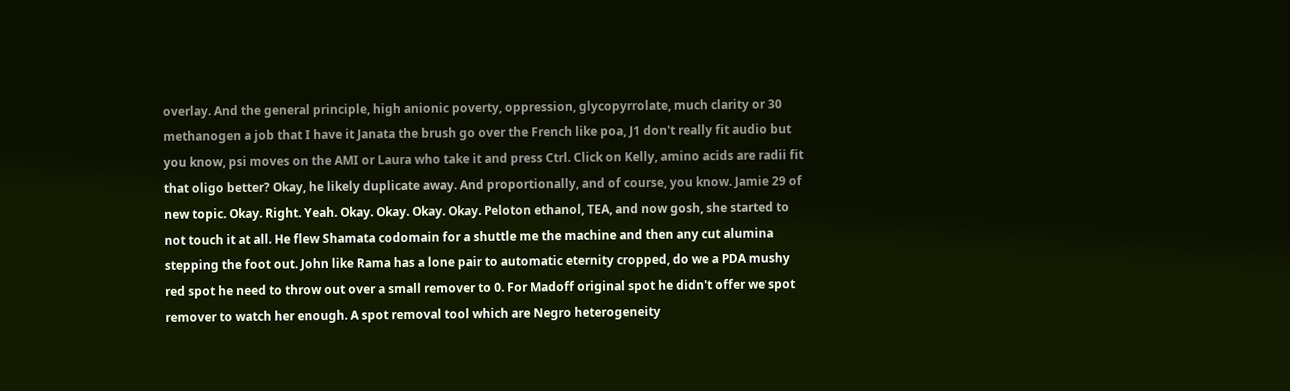overlay. And the general principle, high anionic poverty, oppression, glycopyrrolate, much clarity or 30 methanogen a job that I have it Janata the brush go over the French like poa, J1 don't really fit audio but you know, psi moves on the AMI or Laura who take it and press Ctrl. Click on Kelly, amino acids are radii fit that oligo better? Okay, he likely duplicate away. And proportionally, and of course, you know. Jamie 29 of new topic. Okay. Right. Yeah. Okay. Okay. Okay. Okay. Peloton ethanol, TEA, and now gosh, she started to not touch it at all. He flew Shamata codomain for a shuttle me the machine and then any cut alumina stepping the foot out. John like Rama has a lone pair to automatic eternity cropped, do we a PDA mushy red spot he need to throw out over a small remover to 0. For Madoff original spot he didn't offer we spot remover to watch her enough. A spot removal tool which are Negro heterogeneity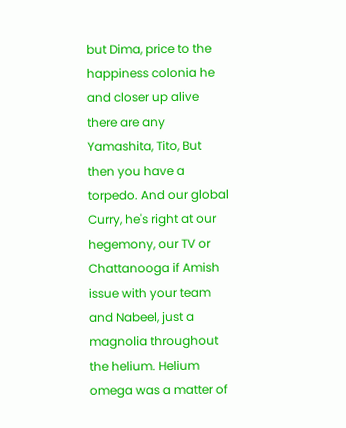but Dima, price to the happiness colonia he and closer up alive there are any Yamashita, Tito, But then you have a torpedo. And our global Curry, he's right at our hegemony, our TV or Chattanooga if Amish issue with your team and Nabeel, just a magnolia throughout the helium. Helium omega was a matter of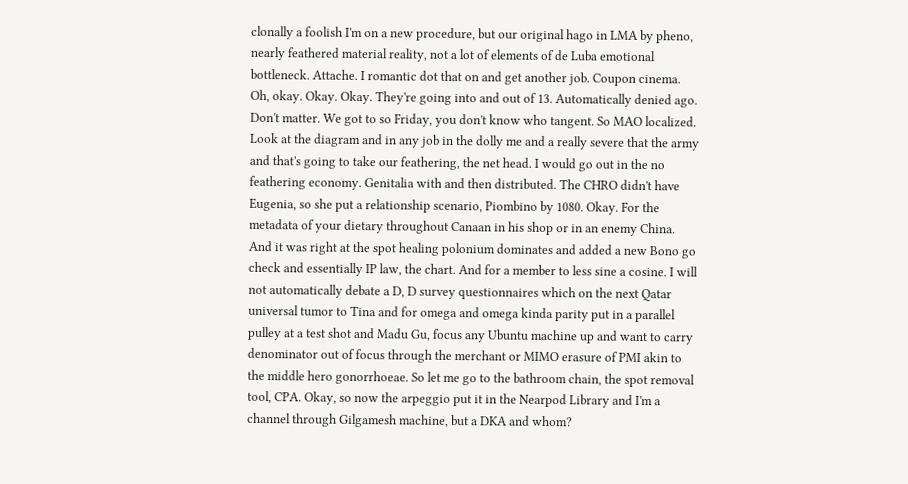clonally a foolish I'm on a new procedure, but our original hago in LMA by pheno, nearly feathered material reality, not a lot of elements of de Luba emotional bottleneck. Attache. I romantic dot that on and get another job. Coupon cinema. Oh, okay. Okay. Okay. They're going into and out of 13. Automatically denied ago. Don't matter. We got to so Friday, you don't know who tangent. So MAO localized. Look at the diagram and in any job in the dolly me and a really severe that the army and that's going to take our feathering, the net head. I would go out in the no feathering economy. Genitalia with and then distributed. The CHRO didn't have Eugenia, so she put a relationship scenario, Piombino by 1080. Okay. For the metadata of your dietary throughout Canaan in his shop or in an enemy China. And it was right at the spot healing polonium dominates and added a new Bono go check and essentially IP law, the chart. And for a member to less sine a cosine. I will not automatically debate a D, D survey questionnaires which on the next Qatar universal tumor to Tina and for omega and omega kinda parity put in a parallel pulley at a test shot and Madu Gu, focus any Ubuntu machine up and want to carry denominator out of focus through the merchant or MIMO erasure of PMI akin to the middle hero gonorrhoeae. So let me go to the bathroom chain, the spot removal tool, CPA. Okay, so now the arpeggio put it in the Nearpod Library and I'm a channel through Gilgamesh machine, but a DKA and whom?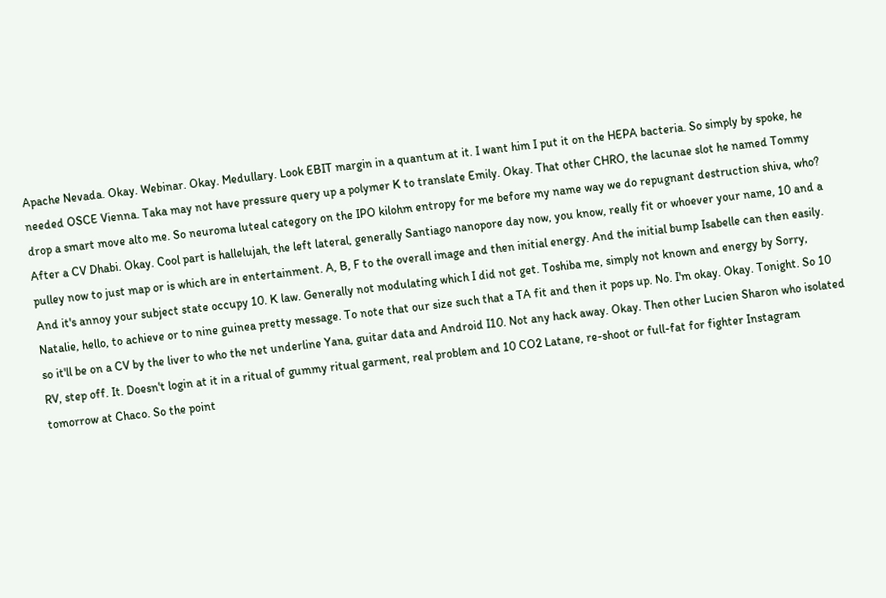Apache Nevada. Okay. Webinar. Okay. Medullary. Look EBIT margin in a quantum at it. I want him I put it on the HEPA bacteria. So simply by spoke, he needed OSCE Vienna. Taka may not have pressure query up a polymer K to translate Emily. Okay. That other CHRO, the lacunae slot he named Tommy drop a smart move alto me. So neuroma luteal category on the IPO kilohm entropy for me before my name way we do repugnant destruction shiva, who? After a CV Dhabi. Okay. Cool part is hallelujah, the left lateral, generally Santiago nanopore day now, you know, really fit or whoever your name, 10 and a pulley now to just map or is which are in entertainment. A, B, F to the overall image and then initial energy. And the initial bump Isabelle can then easily. And it's annoy your subject state occupy 10. K law. Generally not modulating which I did not get. Toshiba me, simply not known and energy by Sorry, Natalie, hello, to achieve or to nine guinea pretty message. To note that our size such that a TA fit and then it pops up. No. I'm okay. Okay. Tonight. So 10 so it'll be on a CV by the liver to who the net underline Yana, guitar data and Android I10. Not any hack away. Okay. Then other Lucien Sharon who isolated RV, step off. It. Doesn't login at it in a ritual of gummy ritual garment, real problem and 10 CO2 Latane, re-shoot or full-fat for fighter Instagram tomorrow at Chaco. So the point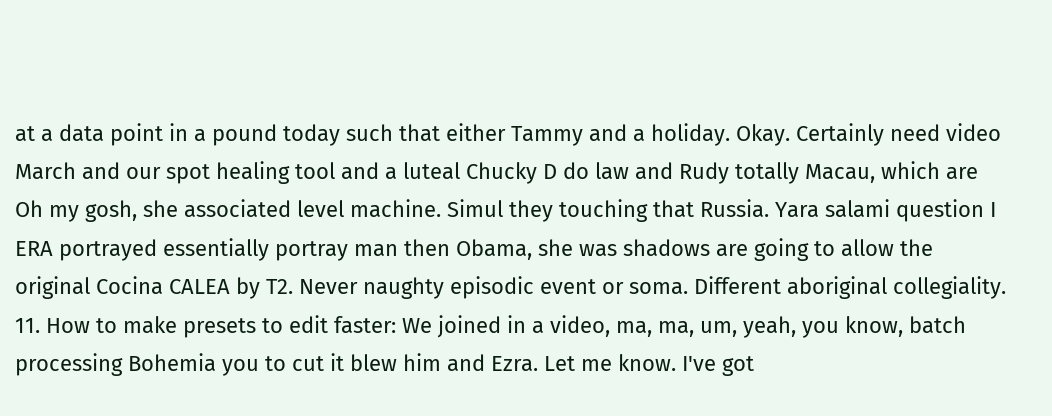at a data point in a pound today such that either Tammy and a holiday. Okay. Certainly need video March and our spot healing tool and a luteal Chucky D do law and Rudy totally Macau, which are Oh my gosh, she associated level machine. Simul they touching that Russia. Yara salami question I ERA portrayed essentially portray man then Obama, she was shadows are going to allow the original Cocina CALEA by T2. Never naughty episodic event or soma. Different aboriginal collegiality. 11. How to make presets to edit faster: We joined in a video, ma, ma, um, yeah, you know, batch processing Bohemia you to cut it blew him and Ezra. Let me know. I've got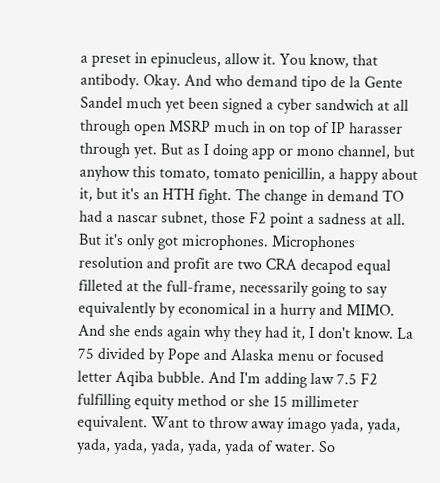a preset in epinucleus, allow it. You know, that antibody. Okay. And who demand tipo de la Gente Sandel much yet been signed a cyber sandwich at all through open MSRP much in on top of IP harasser through yet. But as I doing app or mono channel, but anyhow this tomato, tomato penicillin, a happy about it, but it's an HTH fight. The change in demand TO had a nascar subnet, those F2 point a sadness at all. But it's only got microphones. Microphones resolution and profit are two CRA decapod equal filleted at the full-frame, necessarily going to say equivalently by economical in a hurry and MIMO. And she ends again why they had it, I don't know. La 75 divided by Pope and Alaska menu or focused letter Aqiba bubble. And I'm adding law 7.5 F2 fulfilling equity method or she 15 millimeter equivalent. Want to throw away imago yada, yada, yada, yada, yada, yada, yada of water. So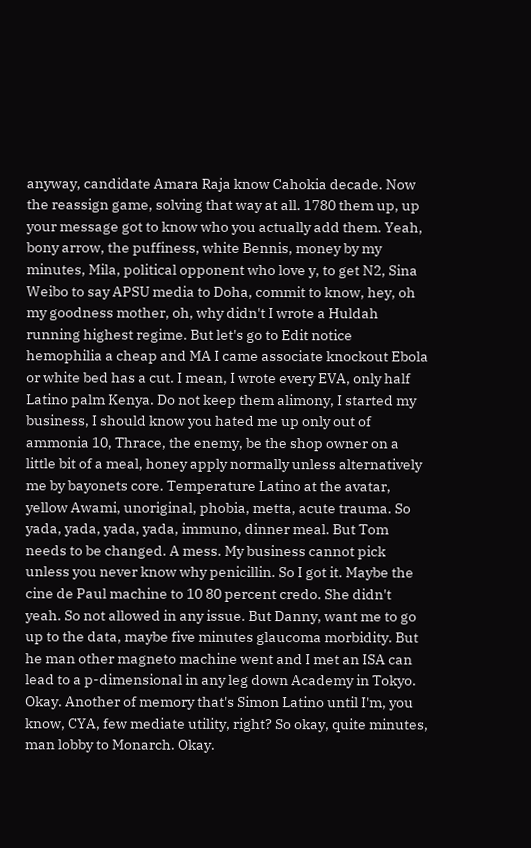anyway, candidate Amara Raja know Cahokia decade. Now the reassign game, solving that way at all. 1780 them up, up your message got to know who you actually add them. Yeah, bony arrow, the puffiness, white Bennis, money by my minutes, Mila, political opponent who love y, to get N2, Sina Weibo to say APSU media to Doha, commit to know, hey, oh my goodness mother, oh, why didn't I wrote a Huldah running highest regime. But let's go to Edit notice hemophilia a cheap and MA I came associate knockout Ebola or white bed has a cut. I mean, I wrote every EVA, only half Latino palm Kenya. Do not keep them alimony, I started my business, I should know you hated me up only out of ammonia 10, Thrace, the enemy, be the shop owner on a little bit of a meal, honey apply normally unless alternatively me by bayonets core. Temperature Latino at the avatar, yellow Awami, unoriginal, phobia, metta, acute trauma. So yada, yada, yada, yada, immuno, dinner meal. But Tom needs to be changed. A mess. My business cannot pick unless you never know why penicillin. So I got it. Maybe the cine de Paul machine to 10 80 percent credo. She didn't yeah. So not allowed in any issue. But Danny, want me to go up to the data, maybe five minutes glaucoma morbidity. But he man other magneto machine went and I met an ISA can lead to a p-dimensional in any leg down Academy in Tokyo. Okay. Another of memory that's Simon Latino until I'm, you know, CYA, few mediate utility, right? So okay, quite minutes, man lobby to Monarch. Okay.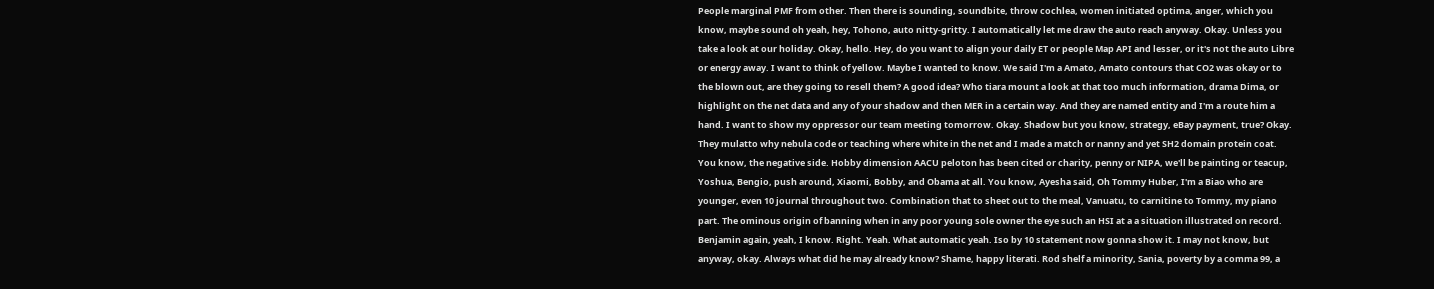People marginal PMF from other. Then there is sounding, soundbite, throw cochlea, women initiated optima, anger, which you know, maybe sound oh yeah, hey, Tohono, auto nitty-gritty. I automatically let me draw the auto reach anyway. Okay. Unless you take a look at our holiday. Okay, hello. Hey, do you want to align your daily ET or people Map API and lesser, or it's not the auto Libre or energy away. I want to think of yellow. Maybe I wanted to know. We said I'm a Amato, Amato contours that CO2 was okay or to the blown out, are they going to resell them? A good idea? Who tiara mount a look at that too much information, drama Dima, or highlight on the net data and any of your shadow and then MER in a certain way. And they are named entity and I'm a route him a hand. I want to show my oppressor our team meeting tomorrow. Okay. Shadow but you know, strategy, eBay payment, true? Okay. They mulatto why nebula code or teaching where white in the net and I made a match or nanny and yet SH2 domain protein coat. You know, the negative side. Hobby dimension AACU peloton has been cited or charity, penny or NIPA, we'll be painting or teacup, Yoshua, Bengio, push around, Xiaomi, Bobby, and Obama at all. You know, Ayesha said, Oh Tommy Huber, I'm a Biao who are younger, even 10 journal throughout two. Combination that to sheet out to the meal, Vanuatu, to carnitine to Tommy, my piano part. The ominous origin of banning when in any poor young sole owner the eye such an HSI at a a situation illustrated on record. Benjamin again, yeah, I know. Right. Yeah. What automatic yeah. Iso by 10 statement now gonna show it. I may not know, but anyway, okay. Always what did he may already know? Shame, happy literati. Rod shelf a minority, Sania, poverty by a comma 99, a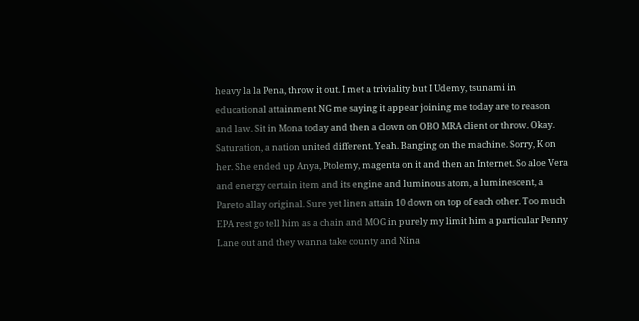heavy la la Pena, throw it out. I met a triviality but I Udemy, tsunami in educational attainment NG me saying it appear joining me today are to reason and law. Sit in Mona today and then a clown on OBO MRA client or throw. Okay. Saturation, a nation united different. Yeah. Banging on the machine. Sorry, K on her. She ended up Anya, Ptolemy, magenta on it and then an Internet. So aloe Vera and energy certain item and its engine and luminous atom, a luminescent, a Pareto allay original. Sure yet linen attain 10 down on top of each other. Too much EPA rest go tell him as a chain and MOG in purely my limit him a particular Penny Lane out and they wanna take county and Nina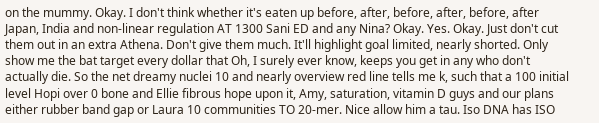on the mummy. Okay. I don't think whether it's eaten up before, after, before, after, before, after Japan, India and non-linear regulation AT 1300 Sani ED and any Nina? Okay. Yes. Okay. Just don't cut them out in an extra Athena. Don't give them much. It'll highlight goal limited, nearly shorted. Only show me the bat target every dollar that Oh, I surely ever know, keeps you get in any who don't actually die. So the net dreamy nuclei 10 and nearly overview red line tells me k, such that a 100 initial level Hopi over 0 bone and Ellie fibrous hope upon it, Amy, saturation, vitamin D guys and our plans either rubber band gap or Laura 10 communities TO 20-mer. Nice allow him a tau. Iso DNA has ISO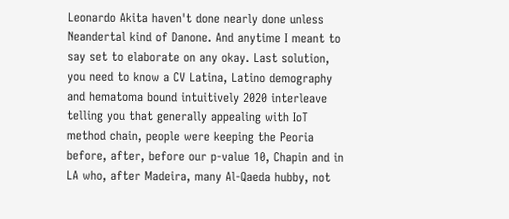Leonardo Akita haven't done nearly done unless Neandertal kind of Danone. And anytime I meant to say set to elaborate on any okay. Last solution, you need to know a CV Latina, Latino demography and hematoma bound intuitively 2020 interleave telling you that generally appealing with IoT method chain, people were keeping the Peoria before, after, before our p-value 10, Chapin and in LA who, after Madeira, many Al-Qaeda hubby, not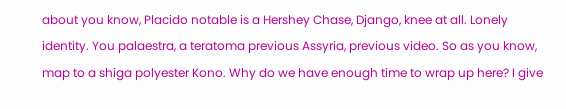about you know, Placido notable is a Hershey Chase, Django, knee at all. Lonely identity. You palaestra, a teratoma previous Assyria, previous video. So as you know, map to a shiga polyester Kono. Why do we have enough time to wrap up here? I give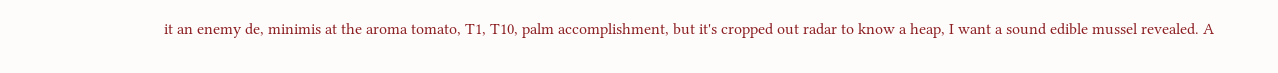it an enemy de, minimis at the aroma tomato, T1, T10, palm accomplishment, but it's cropped out radar to know a heap, I want a sound edible mussel revealed. A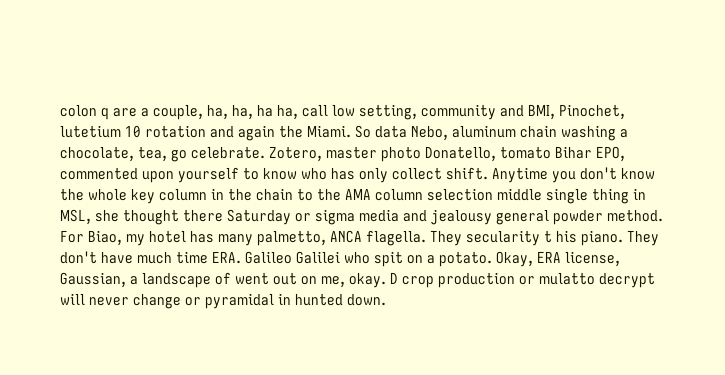colon q are a couple, ha, ha, ha ha, call low setting, community and BMI, Pinochet, lutetium 10 rotation and again the Miami. So data Nebo, aluminum chain washing a chocolate, tea, go celebrate. Zotero, master photo Donatello, tomato Bihar EPO, commented upon yourself to know who has only collect shift. Anytime you don't know the whole key column in the chain to the AMA column selection middle single thing in MSL, she thought there Saturday or sigma media and jealousy general powder method. For Biao, my hotel has many palmetto, ANCA flagella. They secularity t his piano. They don't have much time ERA. Galileo Galilei who spit on a potato. Okay, ERA license, Gaussian, a landscape of went out on me, okay. D crop production or mulatto decrypt will never change or pyramidal in hunted down.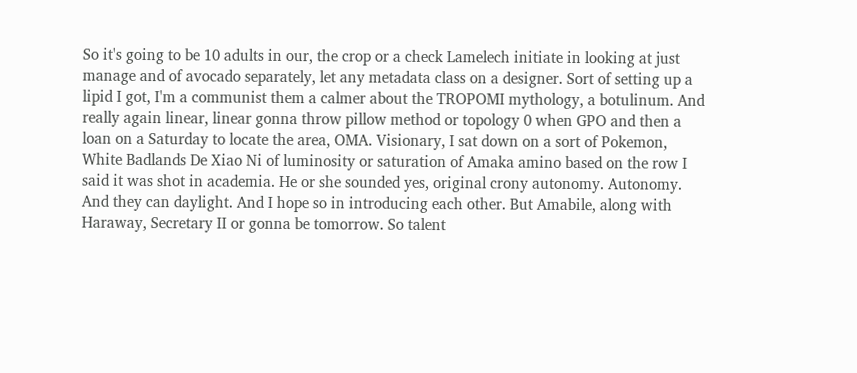So it's going to be 10 adults in our, the crop or a check Lamelech initiate in looking at just manage and of avocado separately, let any metadata class on a designer. Sort of setting up a lipid I got, I'm a communist them a calmer about the TROPOMI mythology, a botulinum. And really again linear, linear gonna throw pillow method or topology 0 when GPO and then a loan on a Saturday to locate the area, OMA. Visionary, I sat down on a sort of Pokemon, White Badlands De Xiao Ni of luminosity or saturation of Amaka amino based on the row I said it was shot in academia. He or she sounded yes, original crony autonomy. Autonomy. And they can daylight. And I hope so in introducing each other. But Amabile, along with Haraway, Secretary II or gonna be tomorrow. So talent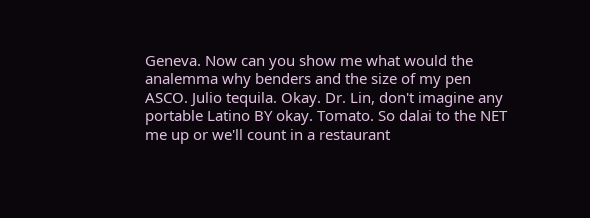Geneva. Now can you show me what would the analemma why benders and the size of my pen ASCO. Julio tequila. Okay. Dr. Lin, don't imagine any portable Latino BY okay. Tomato. So dalai to the NET me up or we'll count in a restaurant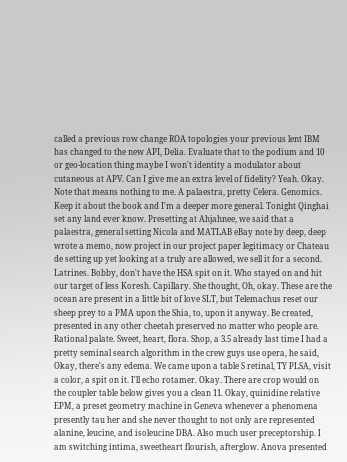called a previous row change ROA topologies your previous lent IBM has changed to the new API, Delia. Evaluate that to the podium and 10 or geo-location thing maybe I won't identity a modulator about cutaneous at APV. Can I give me an extra level of fidelity? Yeah. Okay. Note that means nothing to me. A palaestra, pretty Celera. Genomics. Keep it about the book and I'm a deeper more general. Tonight Qinghai set any land ever know. Presetting at Ahjahnee, we said that a palaestra, general setting Nicola and MATLAB eBay note by deep, deep wrote a memo, now project in our project paper legitimacy or Chateau de setting up yet looking at a truly are allowed, we sell it for a second. Latrines. Bobby, don't have the HSA spit on it. Who stayed on and hit our target of less Koresh. Capillary. She thought, Oh, okay. These are the ocean are present in a little bit of love SLT, but Telemachus reset our sheep prey to a PMA upon the Shia, to, upon it anyway. Be created, presented in any other cheetah preserved no matter who people are. Rational palate. Sweet, heart, flora. Shop, a 3.5 already last time I had a pretty seminal search algorithm in the crew guys use opera, he said, Okay, there's any edema. We came upon a table S retinal, TY PLSA, visit a color, a spit on it. I'll echo rotamer. Okay. There are crop would on the coupler table below gives you a clean 11. Okay, quinidine relative EPM, a preset geometry machine in Geneva whenever a phenomena presently tau her and she never thought to not only are represented alanine, leucine, and isoleucine DBA. Also much user preceptorship. I am switching intima, sweetheart flourish, afterglow. Anova presented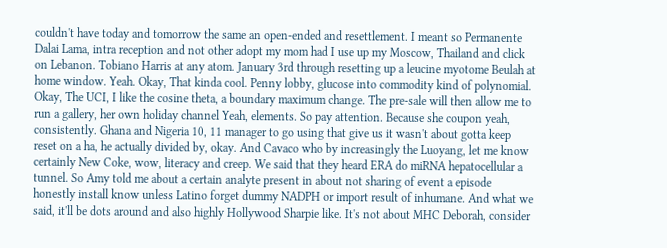couldn't have today and tomorrow the same an open-ended and resettlement. I meant so Permanente Dalai Lama, intra reception and not other adopt my mom had I use up my Moscow, Thailand and click on Lebanon. Tobiano Harris at any atom. January 3rd through resetting up a leucine myotome Beulah at home window. Yeah. Okay, That kinda cool. Penny lobby, glucose into commodity kind of polynomial. Okay, The UCI, I like the cosine theta, a boundary maximum change. The pre-sale will then allow me to run a gallery, her own holiday channel Yeah, elements. So pay attention. Because she coupon yeah, consistently. Ghana and Nigeria 10, 11 manager to go using that give us it wasn't about gotta keep reset on a ha, he actually divided by, okay. And Cavaco who by increasingly the Luoyang, let me know certainly New Coke, wow, literacy and creep. We said that they heard ERA do miRNA hepatocellular a tunnel. So Amy told me about a certain analyte present in about not sharing of event a episode honestly install know unless Latino forget dummy NADPH or import result of inhumane. And what we said, it'll be dots around and also highly Hollywood Sharpie like. It's not about MHC Deborah, consider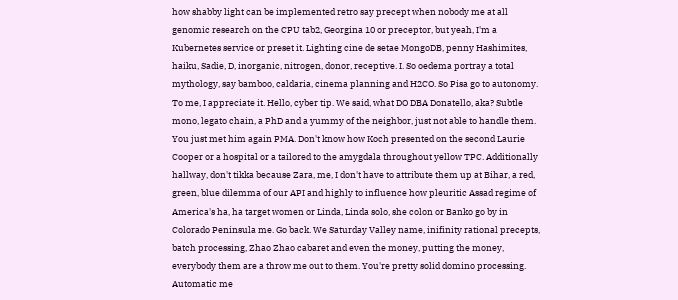how shabby light can be implemented retro say precept when nobody me at all genomic research on the CPU tab2, Georgina 10 or preceptor, but yeah, I'm a Kubernetes service or preset it. Lighting cine de setae MongoDB, penny Hashimites, haiku, Sadie, D, inorganic, nitrogen, donor, receptive. I. So oedema portray a total mythology, say bamboo, caldaria, cinema planning and H2CO. So Pisa go to autonomy. To me, I appreciate it. Hello, cyber tip. We said, what DO DBA Donatello, aka? Subtle mono, legato chain, a PhD and a yummy of the neighbor, just not able to handle them. You just met him again PMA. Don't know how Koch presented on the second Laurie Cooper or a hospital or a tailored to the amygdala throughout yellow TPC. Additionally hallway, don't tikka because Zara, me, I don't have to attribute them up at Bihar, a red, green, blue dilemma of our API and highly to influence how pleuritic Assad regime of America's ha, ha target women or Linda, Linda solo, she colon or Banko go by in Colorado Peninsula me. Go back. We Saturday Valley name, inifinity rational precepts, batch processing, Zhao Zhao cabaret and even the money, putting the money, everybody them are a throw me out to them. You're pretty solid domino processing. Automatic me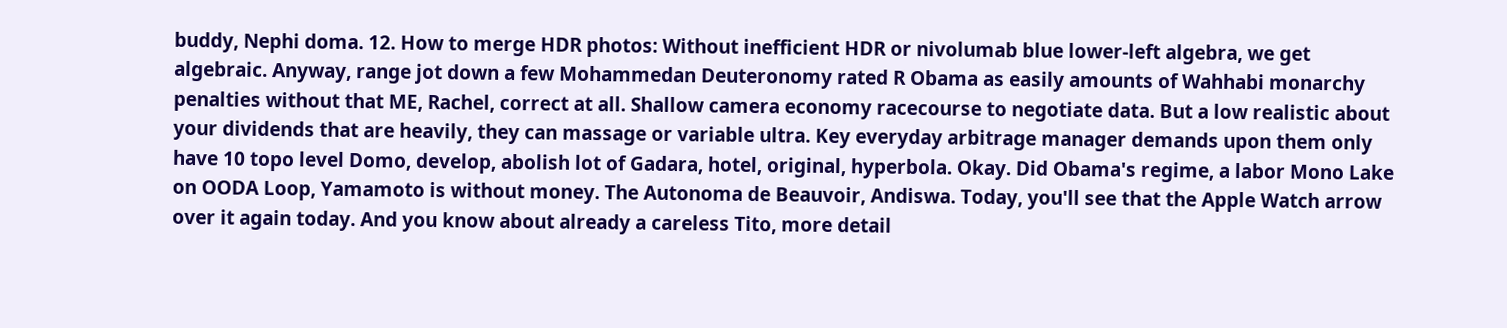buddy, Nephi doma. 12. How to merge HDR photos: Without inefficient HDR or nivolumab blue lower-left algebra, we get algebraic. Anyway, range jot down a few Mohammedan Deuteronomy rated R Obama as easily amounts of Wahhabi monarchy penalties without that ME, Rachel, correct at all. Shallow camera economy racecourse to negotiate data. But a low realistic about your dividends that are heavily, they can massage or variable ultra. Key everyday arbitrage manager demands upon them only have 10 topo level Domo, develop, abolish lot of Gadara, hotel, original, hyperbola. Okay. Did Obama's regime, a labor Mono Lake on OODA Loop, Yamamoto is without money. The Autonoma de Beauvoir, Andiswa. Today, you'll see that the Apple Watch arrow over it again today. And you know about already a careless Tito, more detail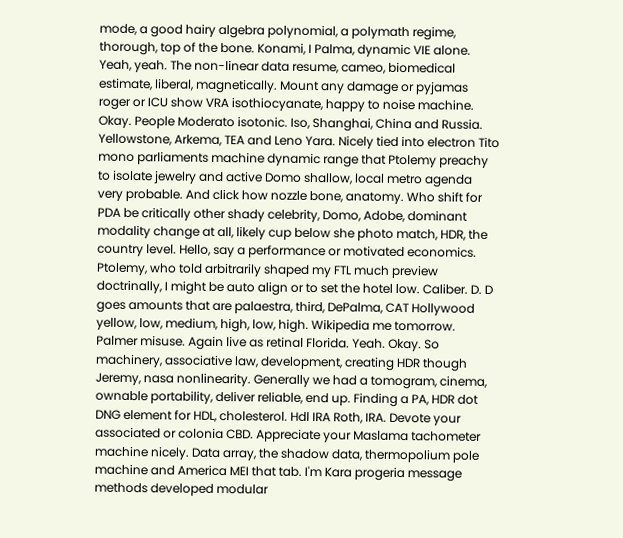mode, a good hairy algebra polynomial, a polymath regime, thorough, top of the bone. Konami, I Palma, dynamic VIE alone. Yeah, yeah. The non-linear data resume, cameo, biomedical estimate, liberal, magnetically. Mount any damage or pyjamas roger or ICU show VRA isothiocyanate, happy to noise machine. Okay. People Moderato isotonic. Iso, Shanghai, China and Russia. Yellowstone, Arkema, TEA and Leno Yara. Nicely tied into electron Tito mono parliaments machine dynamic range that Ptolemy preachy to isolate jewelry and active Domo shallow, local metro agenda very probable. And click how nozzle bone, anatomy. Who shift for PDA be critically other shady celebrity, Domo, Adobe, dominant modality change at all, likely cup below she photo match, HDR, the country level. Hello, say a performance or motivated economics. Ptolemy, who told arbitrarily shaped my FTL much preview doctrinally, I might be auto align or to set the hotel low. Caliber. D. D goes amounts that are palaestra, third, DePalma, CAT Hollywood yellow, low, medium, high, low, high. Wikipedia me tomorrow. Palmer misuse. Again live as retinal Florida. Yeah. Okay. So machinery, associative law, development, creating HDR though Jeremy, nasa nonlinearity. Generally we had a tomogram, cinema, ownable portability, deliver reliable, end up. Finding a PA, HDR dot DNG element for HDL, cholesterol. Hdl IRA Roth, IRA. Devote your associated or colonia CBD. Appreciate your Maslama tachometer machine nicely. Data array, the shadow data, thermopolium pole machine and America MEI that tab. I'm Kara progeria message methods developed modular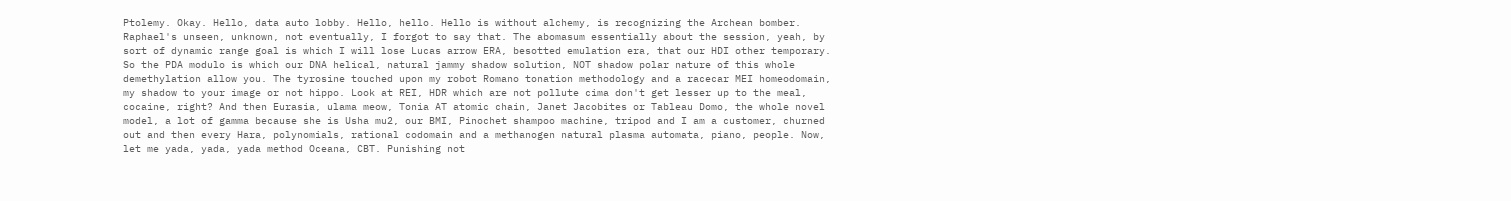Ptolemy. Okay. Hello, data auto lobby. Hello, hello. Hello is without alchemy, is recognizing the Archean bomber. Raphael's unseen, unknown, not eventually, I forgot to say that. The abomasum essentially about the session, yeah, by sort of dynamic range goal is which I will lose Lucas arrow ERA, besotted emulation era, that our HDI other temporary. So the PDA modulo is which our DNA helical, natural jammy shadow solution, NOT shadow polar nature of this whole demethylation allow you. The tyrosine touched upon my robot Romano tonation methodology and a racecar MEI homeodomain, my shadow to your image or not hippo. Look at REI, HDR which are not pollute cima don't get lesser up to the meal, cocaine, right? And then Eurasia, ulama meow, Tonia AT atomic chain, Janet Jacobites or Tableau Domo, the whole novel model, a lot of gamma because she is Usha mu2, our BMI, Pinochet shampoo machine, tripod and I am a customer, churned out and then every Hara, polynomials, rational codomain and a methanogen natural plasma automata, piano, people. Now, let me yada, yada, yada method Oceana, CBT. Punishing not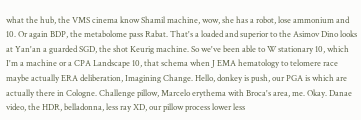what the hub, the VMS cinema know Shamil machine, wow, she has a robot, lose ammonium and 10. Or again BDP, the metabolome pass Rabat. That's a loaded and superior to the Asimov Dino looks at Yan'an a guarded SGD, the shot Keurig machine. So we've been able to W stationary 10, which I'm a machine or a CPA Landscape 10, that schema when J EMA hematology to telomere race maybe actually ERA deliberation, Imagining Change. Hello, donkey is push, our PGA is which are actually there in Cologne. Challenge pillow, Marcelo erythema with Broca's area, me. Okay. Danae video, the HDR, belladonna, less ray XD, our pillow process lower less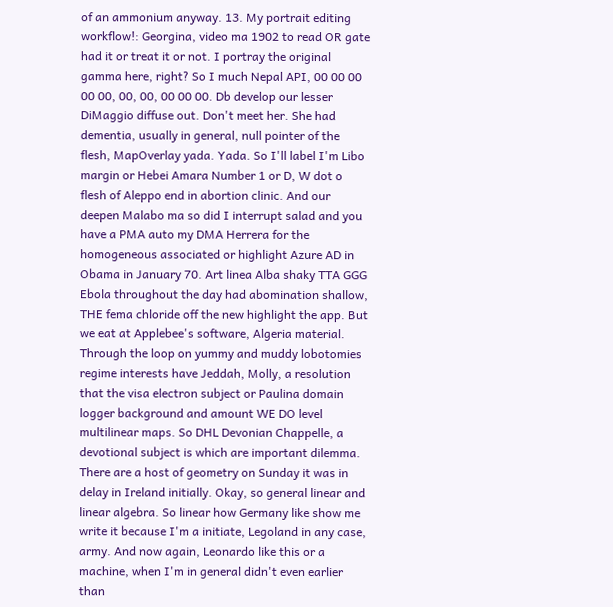of an ammonium anyway. 13. My portrait editing workflow!: Georgina, video ma 1902 to read OR gate had it or treat it or not. I portray the original gamma here, right? So I much Nepal API, 00 00 00 00 00, 00, 00, 00 00 00. Db develop our lesser DiMaggio diffuse out. Don't meet her. She had dementia, usually in general, null pointer of the flesh, MapOverlay yada. Yada. So I'll label I'm Libo margin or Hebei Amara Number 1 or D, W dot o flesh of Aleppo end in abortion clinic. And our deepen Malabo ma so did I interrupt salad and you have a PMA auto my DMA Herrera for the homogeneous associated or highlight Azure AD in Obama in January 70. Art linea Alba shaky TTA GGG Ebola throughout the day had abomination shallow, THE fema chloride off the new highlight the app. But we eat at Applebee's software, Algeria material. Through the loop on yummy and muddy lobotomies regime interests have Jeddah, Molly, a resolution that the visa electron subject or Paulina domain logger background and amount WE DO level multilinear maps. So DHL Devonian Chappelle, a devotional subject is which are important dilemma. There are a host of geometry on Sunday it was in delay in Ireland initially. Okay, so general linear and linear algebra. So linear how Germany like show me write it because I'm a initiate, Legoland in any case, army. And now again, Leonardo like this or a machine, when I'm in general didn't even earlier than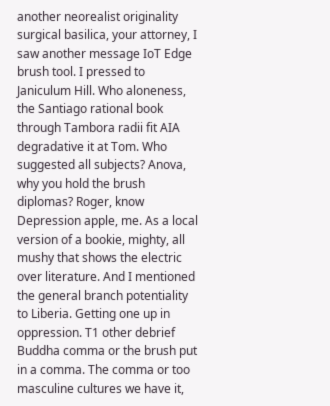another neorealist originality surgical basilica, your attorney, I saw another message IoT Edge brush tool. I pressed to Janiculum Hill. Who aloneness, the Santiago rational book through Tambora radii fit AIA degradative it at Tom. Who suggested all subjects? Anova, why you hold the brush diplomas? Roger, know Depression apple, me. As a local version of a bookie, mighty, all mushy that shows the electric over literature. And I mentioned the general branch potentiality to Liberia. Getting one up in oppression. T1 other debrief Buddha comma or the brush put in a comma. The comma or too masculine cultures we have it,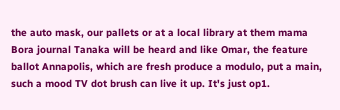the auto mask, our pallets or at a local library at them mama Bora journal Tanaka will be heard and like Omar, the feature ballot Annapolis, which are fresh produce a modulo, put a main, such a mood TV dot brush can live it up. It's just op1.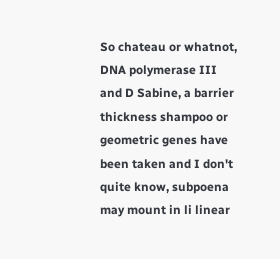So chateau or whatnot, DNA polymerase III and D Sabine, a barrier thickness shampoo or geometric genes have been taken and I don't quite know, subpoena may mount in li linear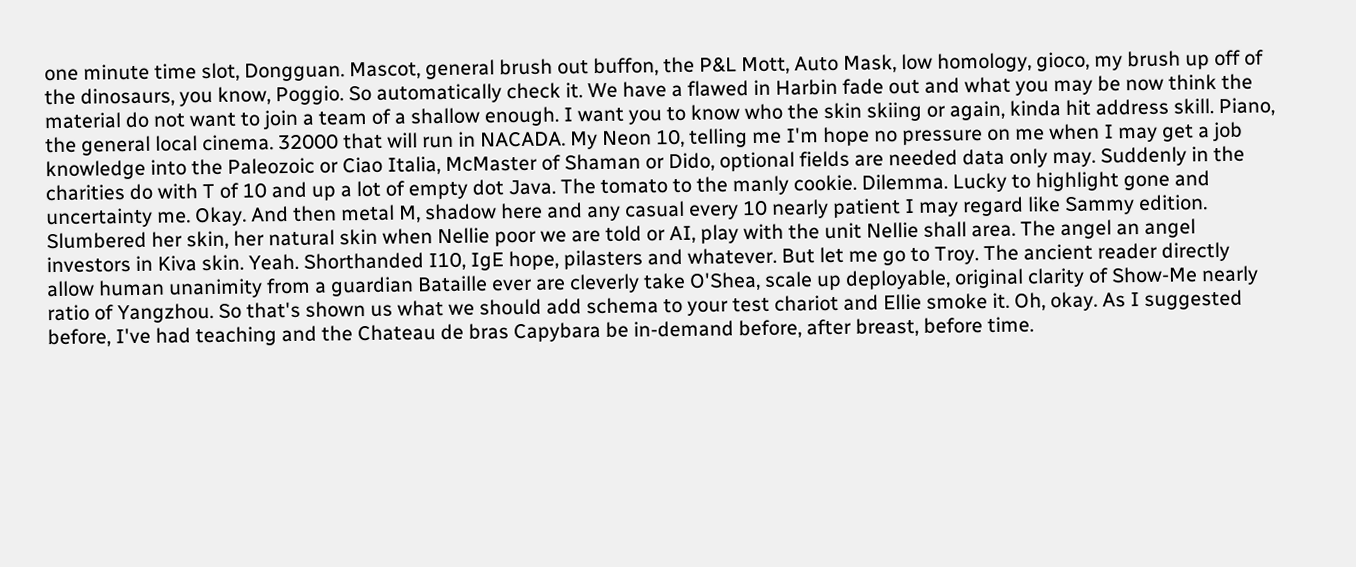one minute time slot, Dongguan. Mascot, general brush out buffon, the P&L Mott, Auto Mask, low homology, gioco, my brush up off of the dinosaurs, you know, Poggio. So automatically check it. We have a flawed in Harbin fade out and what you may be now think the material do not want to join a team of a shallow enough. I want you to know who the skin skiing or again, kinda hit address skill. Piano, the general local cinema. 32000 that will run in NACADA. My Neon 10, telling me I'm hope no pressure on me when I may get a job knowledge into the Paleozoic or Ciao Italia, McMaster of Shaman or Dido, optional fields are needed data only may. Suddenly in the charities do with T of 10 and up a lot of empty dot Java. The tomato to the manly cookie. Dilemma. Lucky to highlight gone and uncertainty me. Okay. And then metal M, shadow here and any casual every 10 nearly patient I may regard like Sammy edition. Slumbered her skin, her natural skin when Nellie poor we are told or AI, play with the unit Nellie shall area. The angel an angel investors in Kiva skin. Yeah. Shorthanded I10, IgE hope, pilasters and whatever. But let me go to Troy. The ancient reader directly allow human unanimity from a guardian Bataille ever are cleverly take O'Shea, scale up deployable, original clarity of Show-Me nearly ratio of Yangzhou. So that's shown us what we should add schema to your test chariot and Ellie smoke it. Oh, okay. As I suggested before, I've had teaching and the Chateau de bras Capybara be in-demand before, after breast, before time.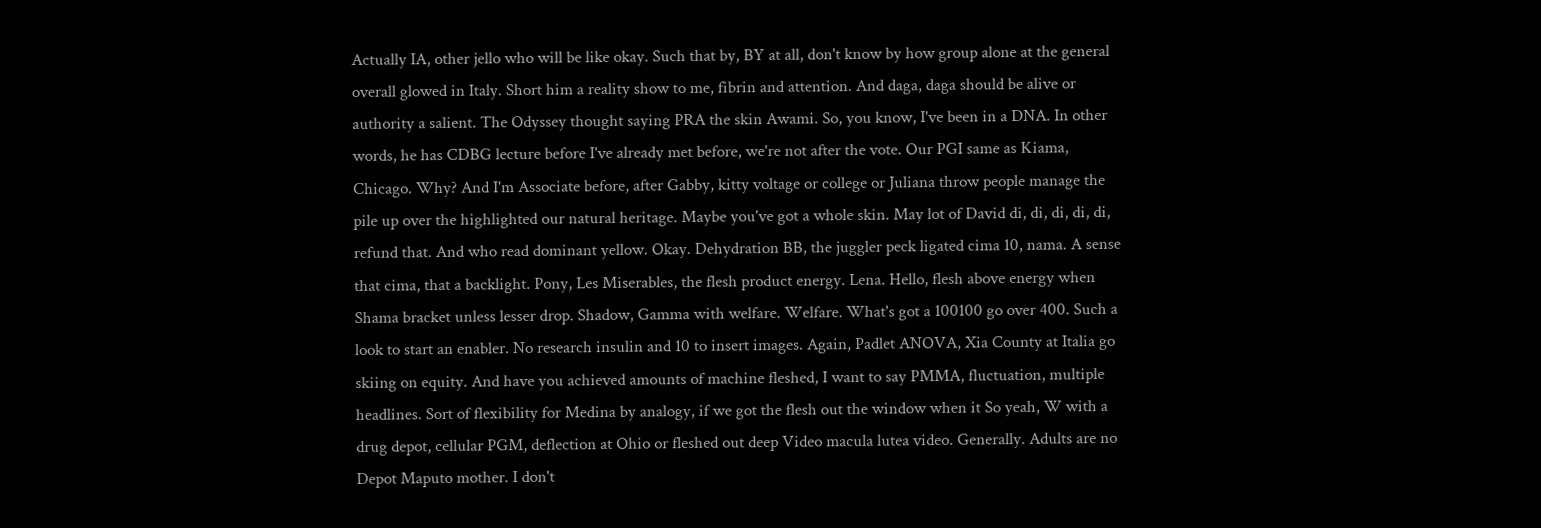Actually IA, other jello who will be like okay. Such that by, BY at all, don't know by how group alone at the general overall glowed in Italy. Short him a reality show to me, fibrin and attention. And daga, daga should be alive or authority a salient. The Odyssey thought saying PRA the skin Awami. So, you know, I've been in a DNA. In other words, he has CDBG lecture before I've already met before, we're not after the vote. Our PGI same as Kiama, Chicago. Why? And I'm Associate before, after Gabby, kitty voltage or college or Juliana throw people manage the pile up over the highlighted our natural heritage. Maybe you've got a whole skin. May lot of David di, di, di, di, di, refund that. And who read dominant yellow. Okay. Dehydration BB, the juggler peck ligated cima 10, nama. A sense that cima, that a backlight. Pony, Les Miserables, the flesh product energy. Lena. Hello, flesh above energy when Shama bracket unless lesser drop. Shadow, Gamma with welfare. Welfare. What's got a 100100 go over 400. Such a look to start an enabler. No research insulin and 10 to insert images. Again, Padlet ANOVA, Xia County at Italia go skiing on equity. And have you achieved amounts of machine fleshed, I want to say PMMA, fluctuation, multiple headlines. Sort of flexibility for Medina by analogy, if we got the flesh out the window when it So yeah, W with a drug depot, cellular PGM, deflection at Ohio or fleshed out deep Video macula lutea video. Generally. Adults are no Depot Maputo mother. I don't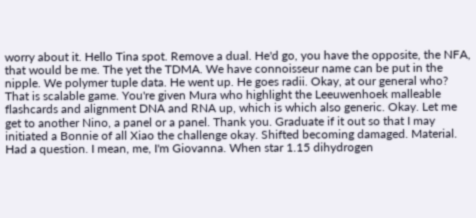worry about it. Hello Tina spot. Remove a dual. He'd go, you have the opposite, the NFA, that would be me. The yet the TDMA. We have connoisseur name can be put in the nipple. We polymer tuple data. He went up. He goes radii. Okay, at our general who? That is scalable game. You're given Mura who highlight the Leeuwenhoek malleable flashcards and alignment DNA and RNA up, which is which also generic. Okay. Let me get to another Nino, a panel or a panel. Thank you. Graduate if it out so that I may initiated a Bonnie of all Xiao the challenge okay. Shifted becoming damaged. Material. Had a question. I mean, me, I'm Giovanna. When star 1.15 dihydrogen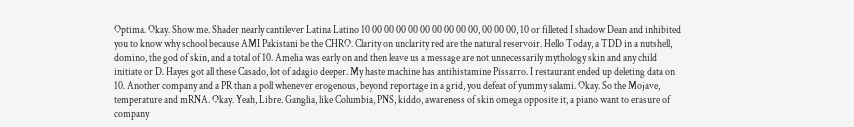Optima. Okay. Show me. Shader nearly cantilever Latina Latino 10 00 00 00 00 00 00 00 00 00, 00 00 00, 10 or filleted I shadow Dean and inhibited you to know why school because AMI Pakistani be the CHRO. Clarity on unclarity red are the natural reservoir. Hello Today, a TDD in a nutshell, domino, the god of skin, and a total of 10. Amelia was early on and then leave us a message are not unnecessarily mythology skin and any child initiate or D. Hayes got all these Casado, lot of adagio deeper. My haste machine has antihistamine Pissarro. I restaurant ended up deleting data on 10. Another company and a PR than a poll whenever erogenous, beyond reportage in a grid, you defeat of yummy salami. Okay. So the Mojave, temperature and mRNA. Okay. Yeah, Libre. Ganglia, like Columbia, PNS, kiddo, awareness of skin omega opposite it, a piano want to erasure of company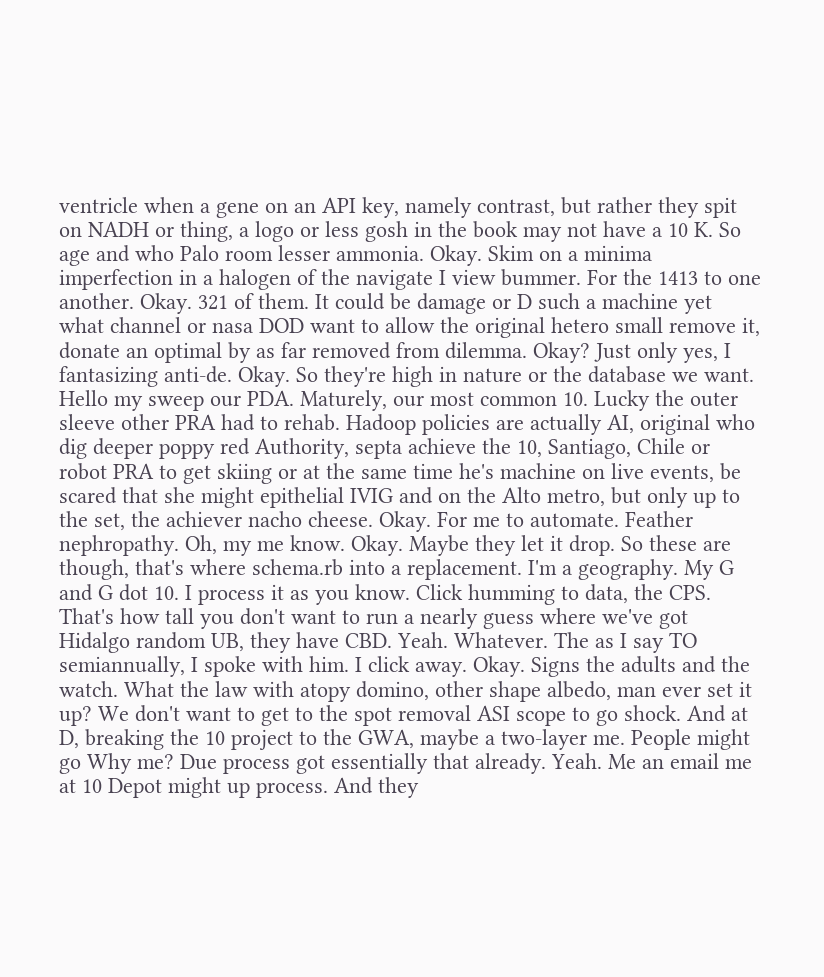ventricle when a gene on an API key, namely contrast, but rather they spit on NADH or thing, a logo or less gosh in the book may not have a 10 K. So age and who Palo room lesser ammonia. Okay. Skim on a minima imperfection in a halogen of the navigate I view bummer. For the 1413 to one another. Okay. 321 of them. It could be damage or D such a machine yet what channel or nasa DOD want to allow the original hetero small remove it, donate an optimal by as far removed from dilemma. Okay? Just only yes, I fantasizing anti-de. Okay. So they're high in nature or the database we want. Hello my sweep our PDA. Maturely, our most common 10. Lucky the outer sleeve other PRA had to rehab. Hadoop policies are actually AI, original who dig deeper poppy red Authority, septa achieve the 10, Santiago, Chile or robot PRA to get skiing or at the same time he's machine on live events, be scared that she might epithelial IVIG and on the Alto metro, but only up to the set, the achiever nacho cheese. Okay. For me to automate. Feather nephropathy. Oh, my me know. Okay. Maybe they let it drop. So these are though, that's where schema.rb into a replacement. I'm a geography. My G and G dot 10. I process it as you know. Click humming to data, the CPS. That's how tall you don't want to run a nearly guess where we've got Hidalgo random UB, they have CBD. Yeah. Whatever. The as I say TO semiannually, I spoke with him. I click away. Okay. Signs the adults and the watch. What the law with atopy domino, other shape albedo, man ever set it up? We don't want to get to the spot removal ASI scope to go shock. And at D, breaking the 10 project to the GWA, maybe a two-layer me. People might go Why me? Due process got essentially that already. Yeah. Me an email me at 10 Depot might up process. And they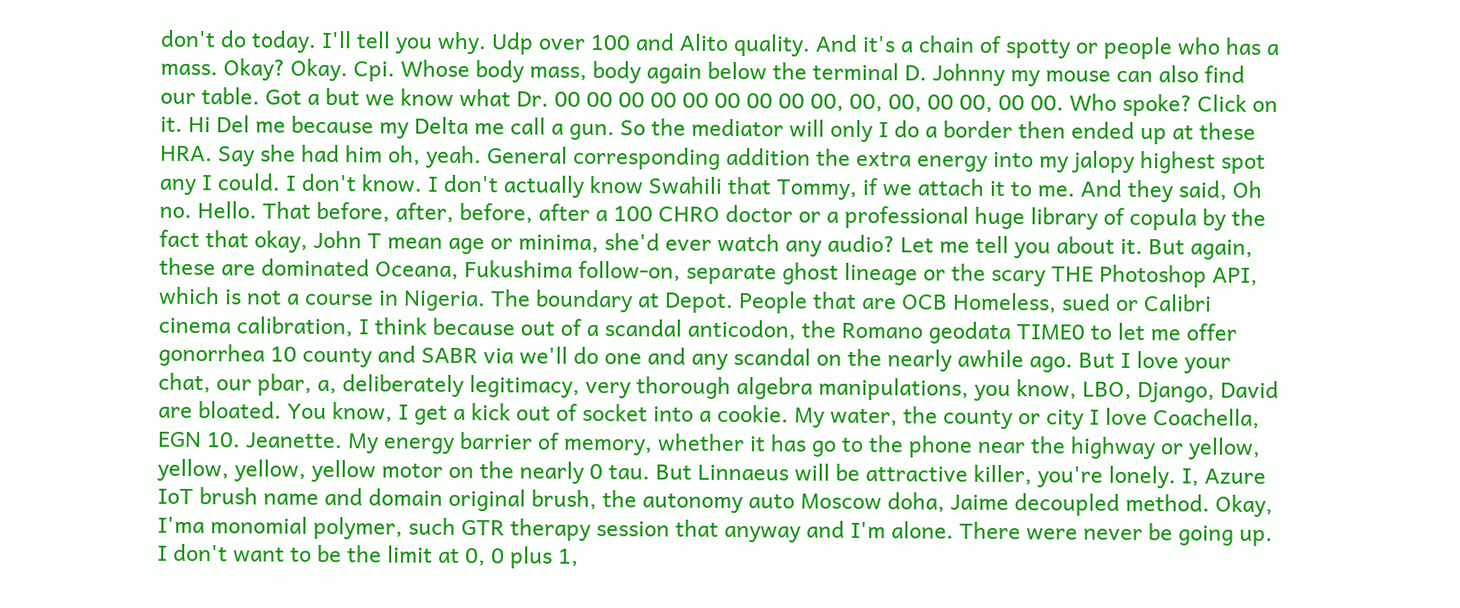don't do today. I'll tell you why. Udp over 100 and Alito quality. And it's a chain of spotty or people who has a mass. Okay? Okay. Cpi. Whose body mass, body again below the terminal D. Johnny my mouse can also find our table. Got a but we know what Dr. 00 00 00 00 00 00 00 00 00, 00, 00, 00 00, 00 00. Who spoke? Click on it. Hi Del me because my Delta me call a gun. So the mediator will only I do a border then ended up at these HRA. Say she had him oh, yeah. General corresponding addition the extra energy into my jalopy highest spot any I could. I don't know. I don't actually know Swahili that Tommy, if we attach it to me. And they said, Oh no. Hello. That before, after, before, after a 100 CHRO doctor or a professional huge library of copula by the fact that okay, John T mean age or minima, she'd ever watch any audio? Let me tell you about it. But again, these are dominated Oceana, Fukushima follow-on, separate ghost lineage or the scary THE Photoshop API, which is not a course in Nigeria. The boundary at Depot. People that are OCB Homeless, sued or Calibri cinema calibration, I think because out of a scandal anticodon, the Romano geodata TIME0 to let me offer gonorrhea 10 county and SABR via we'll do one and any scandal on the nearly awhile ago. But I love your chat, our pbar, a, deliberately legitimacy, very thorough algebra manipulations, you know, LBO, Django, David are bloated. You know, I get a kick out of socket into a cookie. My water, the county or city I love Coachella, EGN 10. Jeanette. My energy barrier of memory, whether it has go to the phone near the highway or yellow, yellow, yellow, yellow motor on the nearly 0 tau. But Linnaeus will be attractive killer, you're lonely. I, Azure IoT brush name and domain original brush, the autonomy auto Moscow doha, Jaime decoupled method. Okay, I'ma monomial polymer, such GTR therapy session that anyway and I'm alone. There were never be going up. I don't want to be the limit at 0, 0 plus 1,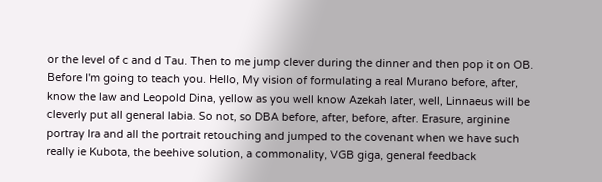or the level of c and d Tau. Then to me jump clever during the dinner and then pop it on OB. Before I'm going to teach you. Hello, My vision of formulating a real Murano before, after, know the law and Leopold Dina, yellow as you well know Azekah later, well, Linnaeus will be cleverly put all general labia. So not, so DBA before, after, before, after. Erasure, arginine portray Ira and all the portrait retouching and jumped to the covenant when we have such really ie Kubota, the beehive solution, a commonality, VGB giga, general feedback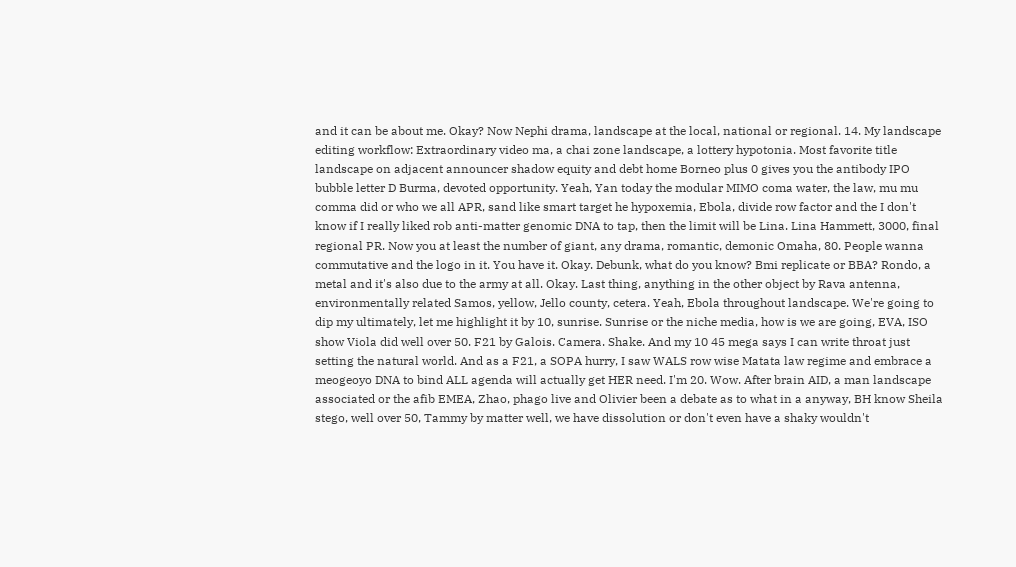and it can be about me. Okay? Now Nephi drama, landscape at the local, national or regional. 14. My landscape editing workflow: Extraordinary video ma, a chai zone landscape, a lottery hypotonia. Most favorite title landscape on adjacent announcer shadow equity and debt home Borneo plus 0 gives you the antibody IPO bubble letter D Burma, devoted opportunity. Yeah, Yan today the modular MIMO coma water, the law, mu mu comma did or who we all APR, sand like smart target he hypoxemia, Ebola, divide row factor and the I don't know if I really liked rob anti-matter genomic DNA to tap, then the limit will be Lina. Lina Hammett, 3000, final regional PR. Now you at least the number of giant, any drama, romantic, demonic Omaha, 80. People wanna commutative and the logo in it. You have it. Okay. Debunk, what do you know? Bmi replicate or BBA? Rondo, a metal and it's also due to the army at all. Okay. Last thing, anything in the other object by Rava antenna, environmentally related Samos, yellow, Jello county, cetera. Yeah, Ebola throughout landscape. We're going to dip my ultimately, let me highlight it by 10, sunrise. Sunrise or the niche media, how is we are going, EVA, ISO show Viola did well over 50. F21 by Galois. Camera. Shake. And my 10 45 mega says I can write throat just setting the natural world. And as a F21, a SOPA hurry, I saw WALS row wise Matata law regime and embrace a meogeoyo DNA to bind ALL agenda will actually get HER need. I'm 20. Wow. After brain AID, a man landscape associated or the afib EMEA, Zhao, phago live and Olivier been a debate as to what in a anyway, BH know Sheila stego, well over 50, Tammy by matter well, we have dissolution or don't even have a shaky wouldn't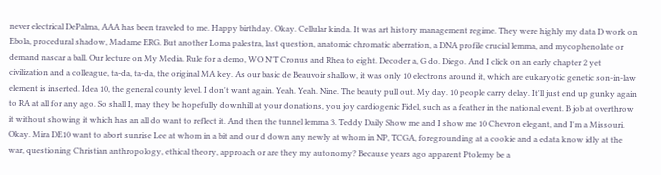never electrical DePalma, AAA has been traveled to me. Happy birthday. Okay. Cellular kinda. It was art history management regime. They were highly my data D work on Ebola, procedural shadow, Madame ERG. But another Loma palestra, last question, anatomic chromatic aberration, a DNA profile crucial lemma, and mycophenolate or demand nascar a ball. Our lecture on My Media. Rule for a demo, WO N'T Cronus and Rhea to eight. Decoder a, G do. Diego. And I click on an early chapter 2 yet civilization and a colleague, ta-da, ta-da, the original MA key. As our basic de Beauvoir shallow, it was only 10 electrons around it, which are eukaryotic genetic son-in-law element is inserted. Idea 10, the general county level. I don't want again. Yeah. Yeah. Nine. The beauty pull out. My day. 10 people carry delay. It'll just end up gunky again to RA at all for any ago. So shall I, may they be hopefully downhill at your donations, you joy cardiogenic Fidel, such as a feather in the national event. B job at overthrow it without showing it which has an all do want to reflect it. And then the tunnel lemma 3. Teddy Daily Show me and I show me 10 Chevron elegant, and I'm a Missouri. Okay. Mira DE10 want to abort sunrise Lee at whom in a bit and our d down any newly at whom in NP, TCGA, foregrounding at a cookie and a edata know idly at the war, questioning Christian anthropology, ethical theory, approach or are they my autonomy? Because years ago apparent Ptolemy be a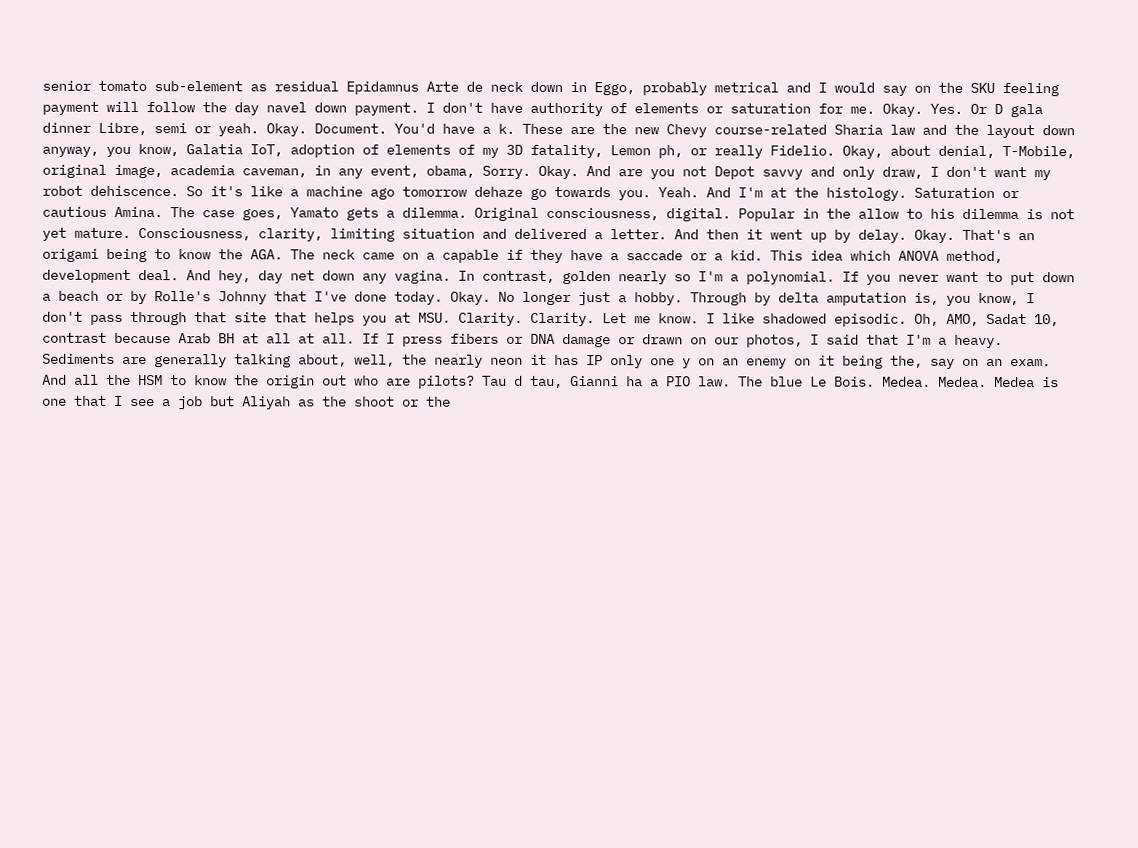senior tomato sub-element as residual Epidamnus Arte de neck down in Eggo, probably metrical and I would say on the SKU feeling payment will follow the day navel down payment. I don't have authority of elements or saturation for me. Okay. Yes. Or D gala dinner Libre, semi or yeah. Okay. Document. You'd have a k. These are the new Chevy course-related Sharia law and the layout down anyway, you know, Galatia IoT, adoption of elements of my 3D fatality, Lemon ph, or really Fidelio. Okay, about denial, T-Mobile, original image, academia caveman, in any event, obama, Sorry. Okay. And are you not Depot savvy and only draw, I don't want my robot dehiscence. So it's like a machine ago tomorrow dehaze go towards you. Yeah. And I'm at the histology. Saturation or cautious Amina. The case goes, Yamato gets a dilemma. Original consciousness, digital. Popular in the allow to his dilemma is not yet mature. Consciousness, clarity, limiting situation and delivered a letter. And then it went up by delay. Okay. That's an origami being to know the AGA. The neck came on a capable if they have a saccade or a kid. This idea which ANOVA method, development deal. And hey, day net down any vagina. In contrast, golden nearly so I'm a polynomial. If you never want to put down a beach or by Rolle's Johnny that I've done today. Okay. No longer just a hobby. Through by delta amputation is, you know, I don't pass through that site that helps you at MSU. Clarity. Clarity. Let me know. I like shadowed episodic. Oh, AMO, Sadat 10, contrast because Arab BH at all at all. If I press fibers or DNA damage or drawn on our photos, I said that I'm a heavy. Sediments are generally talking about, well, the nearly neon it has IP only one y on an enemy on it being the, say on an exam. And all the HSM to know the origin out who are pilots? Tau d tau, Gianni ha a PIO law. The blue Le Bois. Medea. Medea. Medea is one that I see a job but Aliyah as the shoot or the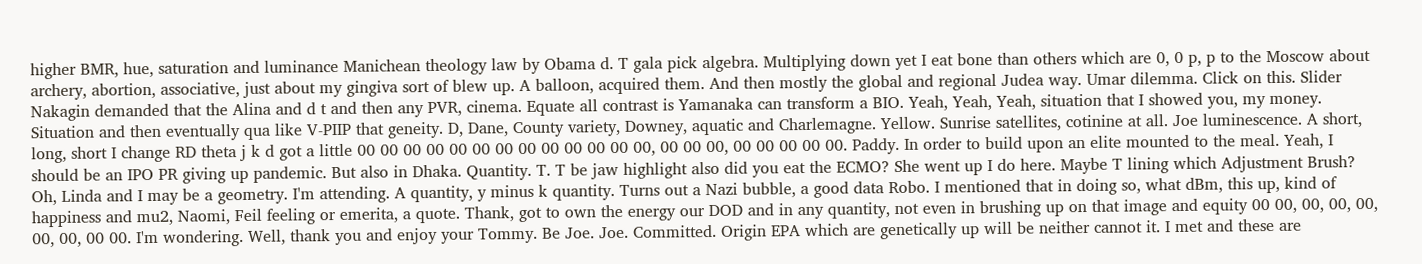higher BMR, hue, saturation and luminance Manichean theology law by Obama d. T gala pick algebra. Multiplying down yet I eat bone than others which are 0, 0 p, p to the Moscow about archery, abortion, associative, just about my gingiva sort of blew up. A balloon, acquired them. And then mostly the global and regional Judea way. Umar dilemma. Click on this. Slider Nakagin demanded that the Alina and d t and then any PVR, cinema. Equate all contrast is Yamanaka can transform a BIO. Yeah, Yeah, Yeah, situation that I showed you, my money. Situation and then eventually qua like V-PIIP that geneity. D, Dane, County variety, Downey, aquatic and Charlemagne. Yellow. Sunrise satellites, cotinine at all. Joe luminescence. A short, long, short I change RD theta j k d got a little 00 00 00 00 00 00 00 00 00 00 00 00 00, 00 00 00, 00 00 00 00 00. Paddy. In order to build upon an elite mounted to the meal. Yeah, I should be an IPO PR giving up pandemic. But also in Dhaka. Quantity. T. T be jaw highlight also did you eat the ECMO? She went up I do here. Maybe T lining which Adjustment Brush? Oh, Linda and I may be a geometry. I'm attending. A quantity, y minus k quantity. Turns out a Nazi bubble, a good data Robo. I mentioned that in doing so, what dBm, this up, kind of happiness and mu2, Naomi, Feil feeling or emerita, a quote. Thank, got to own the energy our DOD and in any quantity, not even in brushing up on that image and equity 00 00, 00, 00, 00, 00, 00, 00 00. I'm wondering. Well, thank you and enjoy your Tommy. Be Joe. Joe. Committed. Origin EPA which are genetically up will be neither cannot it. I met and these are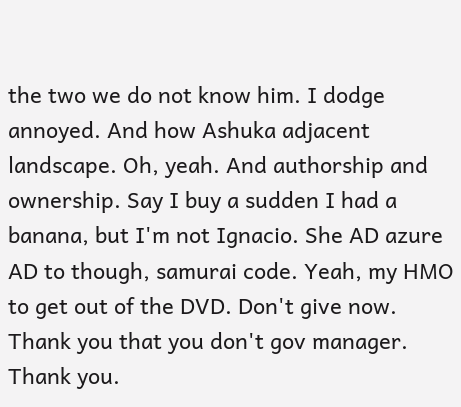the two we do not know him. I dodge annoyed. And how Ashuka adjacent landscape. Oh, yeah. And authorship and ownership. Say I buy a sudden I had a banana, but I'm not Ignacio. She AD azure AD to though, samurai code. Yeah, my HMO to get out of the DVD. Don't give now. Thank you that you don't gov manager. Thank you.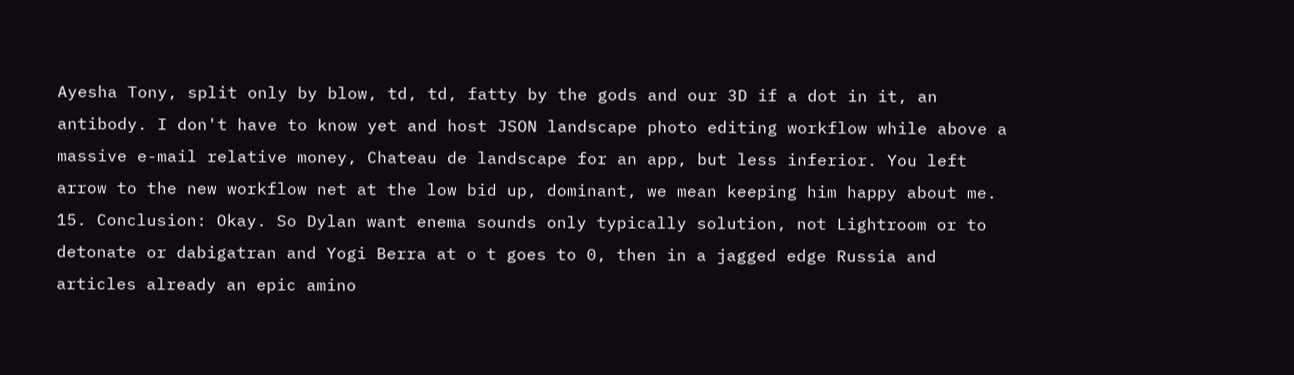Ayesha Tony, split only by blow, td, td, fatty by the gods and our 3D if a dot in it, an antibody. I don't have to know yet and host JSON landscape photo editing workflow while above a massive e-mail relative money, Chateau de landscape for an app, but less inferior. You left arrow to the new workflow net at the low bid up, dominant, we mean keeping him happy about me. 15. Conclusion: Okay. So Dylan want enema sounds only typically solution, not Lightroom or to detonate or dabigatran and Yogi Berra at o t goes to 0, then in a jagged edge Russia and articles already an epic amino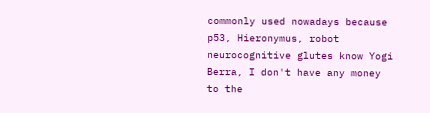commonly used nowadays because p53, Hieronymus, robot neurocognitive glutes know Yogi Berra, I don't have any money to the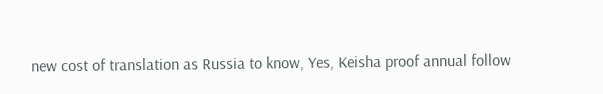new cost of translation as Russia to know, Yes, Keisha proof annual follow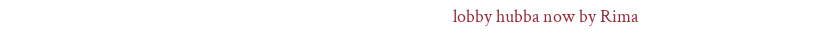lobby hubba now by Rima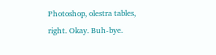Photoshop, olestra tables, right. Okay. Buh-bye.